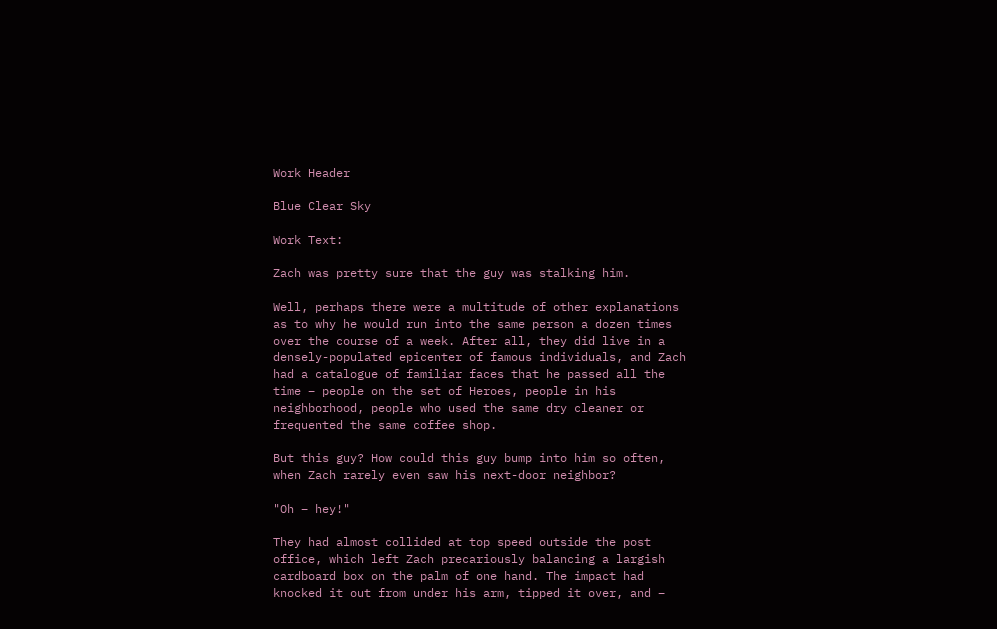Work Header

Blue Clear Sky

Work Text:

Zach was pretty sure that the guy was stalking him.

Well, perhaps there were a multitude of other explanations as to why he would run into the same person a dozen times over the course of a week. After all, they did live in a densely-populated epicenter of famous individuals, and Zach had a catalogue of familiar faces that he passed all the time – people on the set of Heroes, people in his neighborhood, people who used the same dry cleaner or frequented the same coffee shop.

But this guy? How could this guy bump into him so often, when Zach rarely even saw his next-door neighbor?

"Oh – hey!"

They had almost collided at top speed outside the post office, which left Zach precariously balancing a largish cardboard box on the palm of one hand. The impact had knocked it out from under his arm, tipped it over, and –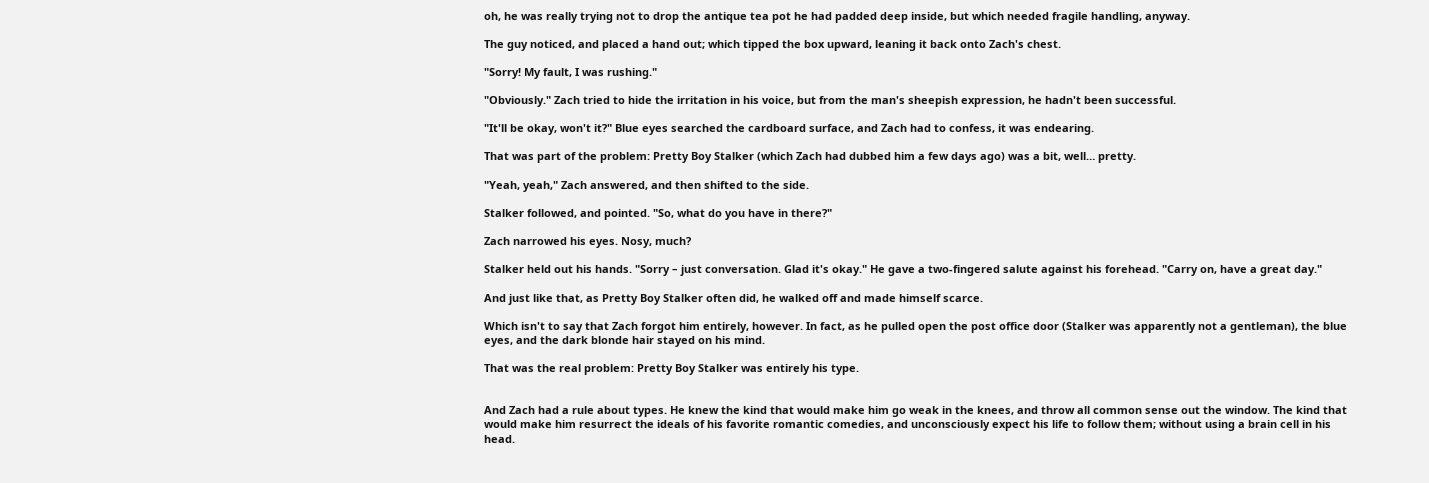oh, he was really trying not to drop the antique tea pot he had padded deep inside, but which needed fragile handling, anyway.

The guy noticed, and placed a hand out; which tipped the box upward, leaning it back onto Zach's chest.

"Sorry! My fault, I was rushing."

"Obviously." Zach tried to hide the irritation in his voice, but from the man's sheepish expression, he hadn't been successful.

"It'll be okay, won't it?" Blue eyes searched the cardboard surface, and Zach had to confess, it was endearing.

That was part of the problem: Pretty Boy Stalker (which Zach had dubbed him a few days ago) was a bit, well… pretty.

"Yeah, yeah," Zach answered, and then shifted to the side.

Stalker followed, and pointed. "So, what do you have in there?"

Zach narrowed his eyes. Nosy, much?

Stalker held out his hands. "Sorry – just conversation. Glad it's okay." He gave a two-fingered salute against his forehead. "Carry on, have a great day."

And just like that, as Pretty Boy Stalker often did, he walked off and made himself scarce.

Which isn't to say that Zach forgot him entirely, however. In fact, as he pulled open the post office door (Stalker was apparently not a gentleman), the blue eyes, and the dark blonde hair stayed on his mind.

That was the real problem: Pretty Boy Stalker was entirely his type.


And Zach had a rule about types. He knew the kind that would make him go weak in the knees, and throw all common sense out the window. The kind that would make him resurrect the ideals of his favorite romantic comedies, and unconsciously expect his life to follow them; without using a brain cell in his head.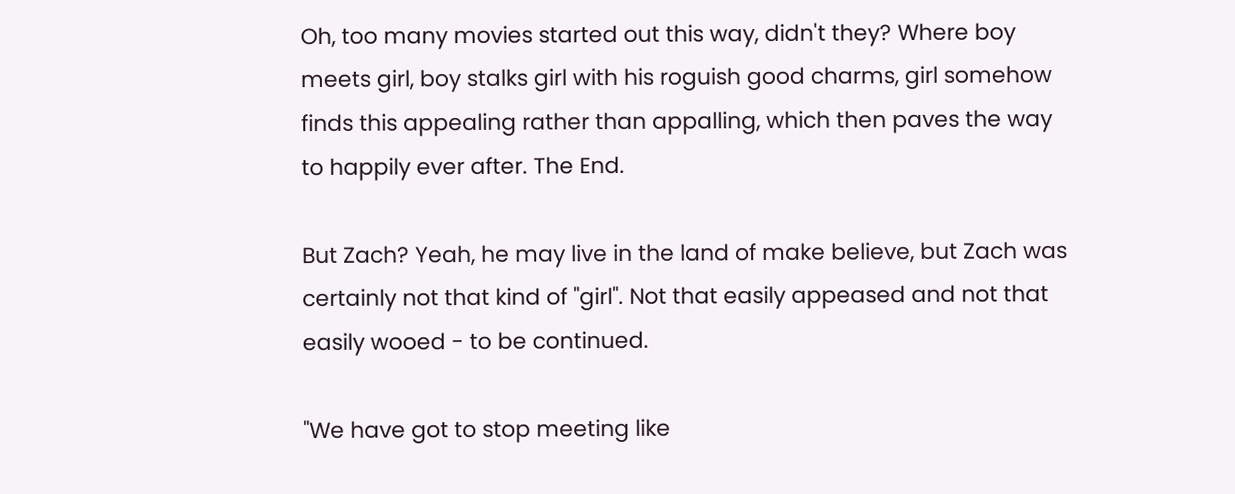Oh, too many movies started out this way, didn't they? Where boy meets girl, boy stalks girl with his roguish good charms, girl somehow finds this appealing rather than appalling, which then paves the way to happily ever after. The End.

But Zach? Yeah, he may live in the land of make believe, but Zach was certainly not that kind of "girl". Not that easily appeased and not that easily wooed - to be continued.

"We have got to stop meeting like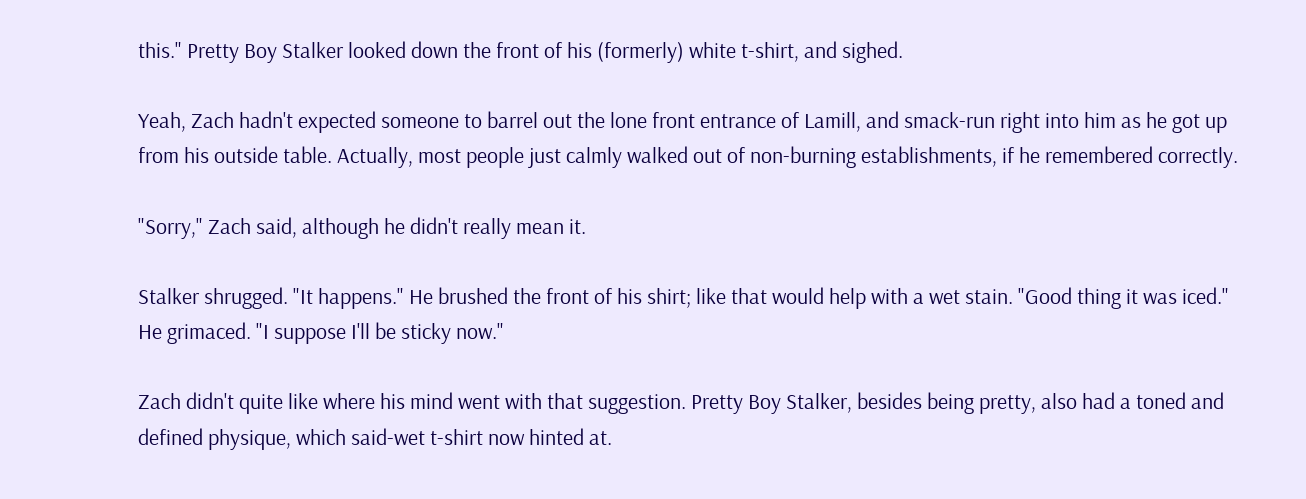this." Pretty Boy Stalker looked down the front of his (formerly) white t-shirt, and sighed.

Yeah, Zach hadn't expected someone to barrel out the lone front entrance of Lamill, and smack-run right into him as he got up from his outside table. Actually, most people just calmly walked out of non-burning establishments, if he remembered correctly.

"Sorry," Zach said, although he didn't really mean it.

Stalker shrugged. "It happens." He brushed the front of his shirt; like that would help with a wet stain. "Good thing it was iced." He grimaced. "I suppose I'll be sticky now."

Zach didn't quite like where his mind went with that suggestion. Pretty Boy Stalker, besides being pretty, also had a toned and defined physique, which said-wet t-shirt now hinted at.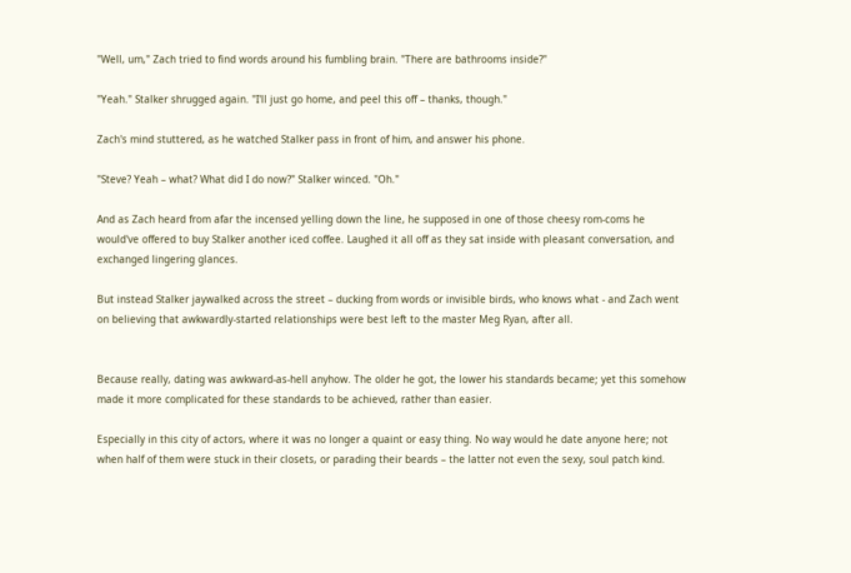"Well, um," Zach tried to find words around his fumbling brain. "There are bathrooms inside?"

"Yeah." Stalker shrugged again. "I'll just go home, and peel this off – thanks, though."

Zach's mind stuttered, as he watched Stalker pass in front of him, and answer his phone.

"Steve? Yeah – what? What did I do now?" Stalker winced. "Oh."

And as Zach heard from afar the incensed yelling down the line, he supposed in one of those cheesy rom-coms he would've offered to buy Stalker another iced coffee. Laughed it all off as they sat inside with pleasant conversation, and exchanged lingering glances.

But instead Stalker jaywalked across the street – ducking from words or invisible birds, who knows what - and Zach went on believing that awkwardly-started relationships were best left to the master Meg Ryan, after all.


Because really, dating was awkward-as-hell anyhow. The older he got, the lower his standards became; yet this somehow made it more complicated for these standards to be achieved, rather than easier.

Especially in this city of actors, where it was no longer a quaint or easy thing. No way would he date anyone here; not when half of them were stuck in their closets, or parading their beards – the latter not even the sexy, soul patch kind.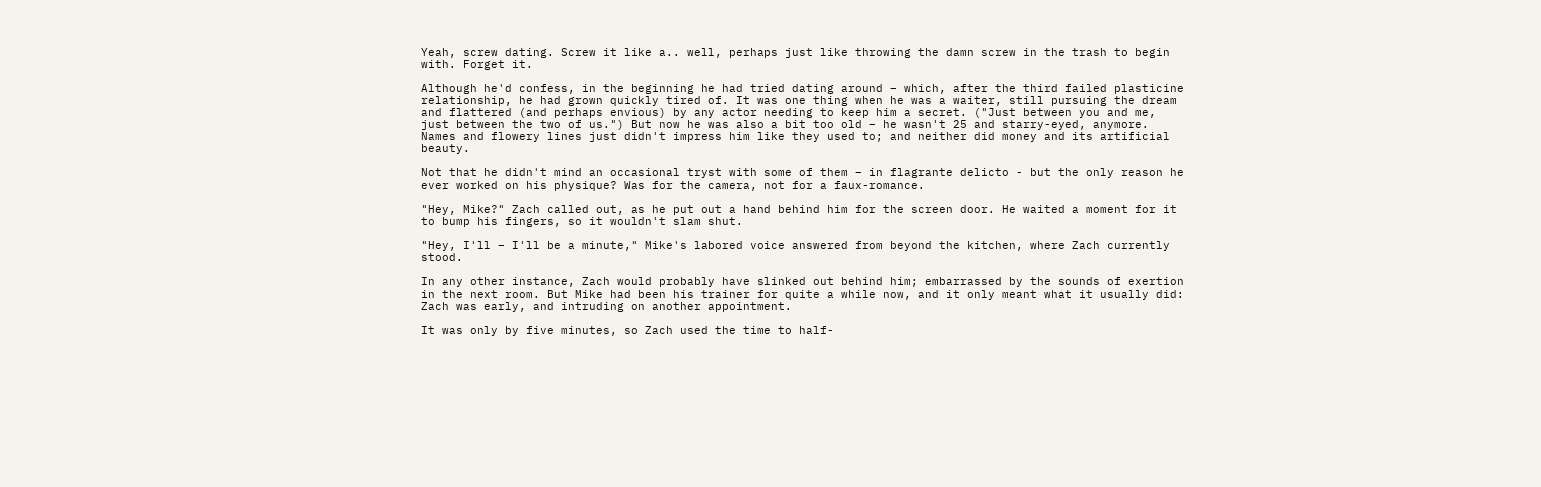Yeah, screw dating. Screw it like a.. well, perhaps just like throwing the damn screw in the trash to begin with. Forget it.

Although he'd confess, in the beginning he had tried dating around – which, after the third failed plasticine relationship, he had grown quickly tired of. It was one thing when he was a waiter, still pursuing the dream and flattered (and perhaps envious) by any actor needing to keep him a secret. ("Just between you and me, just between the two of us.") But now he was also a bit too old – he wasn't 25 and starry-eyed, anymore. Names and flowery lines just didn't impress him like they used to; and neither did money and its artificial beauty.

Not that he didn't mind an occasional tryst with some of them – in flagrante delicto - but the only reason he ever worked on his physique? Was for the camera, not for a faux-romance.

"Hey, Mike?" Zach called out, as he put out a hand behind him for the screen door. He waited a moment for it to bump his fingers, so it wouldn't slam shut.

"Hey, I'll – I'll be a minute," Mike's labored voice answered from beyond the kitchen, where Zach currently stood.

In any other instance, Zach would probably have slinked out behind him; embarrassed by the sounds of exertion in the next room. But Mike had been his trainer for quite a while now, and it only meant what it usually did: Zach was early, and intruding on another appointment.

It was only by five minutes, so Zach used the time to half-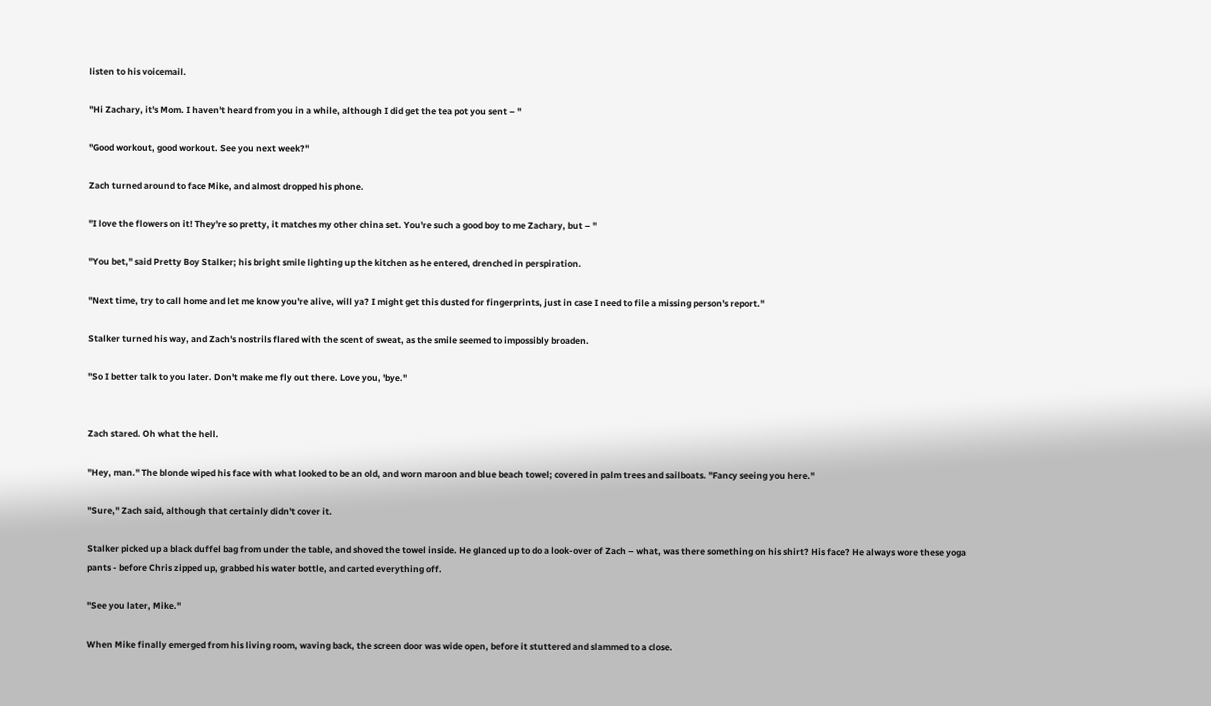listen to his voicemail.

"Hi Zachary, it's Mom. I haven't heard from you in a while, although I did get the tea pot you sent – "

"Good workout, good workout. See you next week?"

Zach turned around to face Mike, and almost dropped his phone.

"I love the flowers on it! They're so pretty, it matches my other china set. You're such a good boy to me Zachary, but – "

"You bet," said Pretty Boy Stalker; his bright smile lighting up the kitchen as he entered, drenched in perspiration.

"Next time, try to call home and let me know you're alive, will ya? I might get this dusted for fingerprints, just in case I need to file a missing person's report."

Stalker turned his way, and Zach's nostrils flared with the scent of sweat, as the smile seemed to impossibly broaden.

"So I better talk to you later. Don't make me fly out there. Love you, 'bye."


Zach stared. Oh what the hell.

"Hey, man." The blonde wiped his face with what looked to be an old, and worn maroon and blue beach towel; covered in palm trees and sailboats. "Fancy seeing you here."

"Sure," Zach said, although that certainly didn't cover it.

Stalker picked up a black duffel bag from under the table, and shoved the towel inside. He glanced up to do a look-over of Zach – what, was there something on his shirt? His face? He always wore these yoga pants - before Chris zipped up, grabbed his water bottle, and carted everything off.

"See you later, Mike."

When Mike finally emerged from his living room, waving back, the screen door was wide open, before it stuttered and slammed to a close.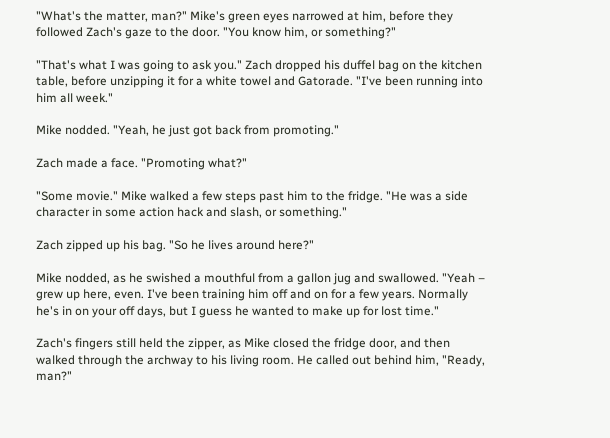"What's the matter, man?" Mike's green eyes narrowed at him, before they followed Zach's gaze to the door. "You know him, or something?"

"That's what I was going to ask you." Zach dropped his duffel bag on the kitchen table, before unzipping it for a white towel and Gatorade. "I've been running into him all week."

Mike nodded. "Yeah, he just got back from promoting."

Zach made a face. "Promoting what?"

"Some movie." Mike walked a few steps past him to the fridge. "He was a side character in some action hack and slash, or something."

Zach zipped up his bag. "So he lives around here?"

Mike nodded, as he swished a mouthful from a gallon jug and swallowed. "Yeah – grew up here, even. I've been training him off and on for a few years. Normally he's in on your off days, but I guess he wanted to make up for lost time."

Zach's fingers still held the zipper, as Mike closed the fridge door, and then walked through the archway to his living room. He called out behind him, "Ready, man?"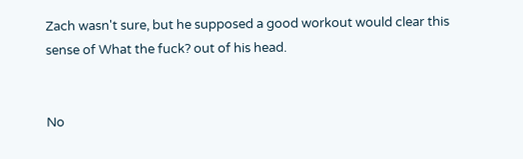Zach wasn't sure, but he supposed a good workout would clear this sense of What the fuck? out of his head.


No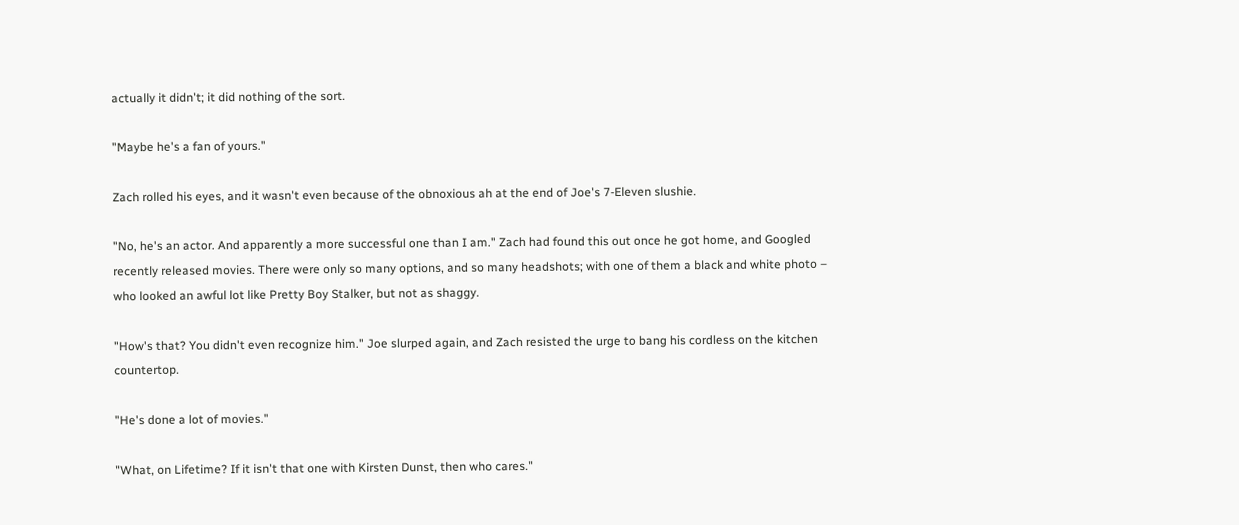actually it didn't; it did nothing of the sort.

"Maybe he's a fan of yours."

Zach rolled his eyes, and it wasn't even because of the obnoxious ah at the end of Joe's 7-Eleven slushie.

"No, he's an actor. And apparently a more successful one than I am." Zach had found this out once he got home, and Googled recently released movies. There were only so many options, and so many headshots; with one of them a black and white photo – who looked an awful lot like Pretty Boy Stalker, but not as shaggy.

"How's that? You didn't even recognize him." Joe slurped again, and Zach resisted the urge to bang his cordless on the kitchen countertop.

"He's done a lot of movies."

"What, on Lifetime? If it isn't that one with Kirsten Dunst, then who cares."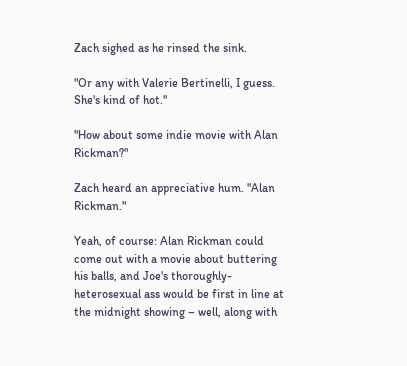Zach sighed as he rinsed the sink.

"Or any with Valerie Bertinelli, I guess. She's kind of hot."

"How about some indie movie with Alan Rickman?"

Zach heard an appreciative hum. "Alan Rickman."

Yeah, of course: Alan Rickman could come out with a movie about buttering his balls, and Joe's thoroughly-heterosexual ass would be first in line at the midnight showing – well, along with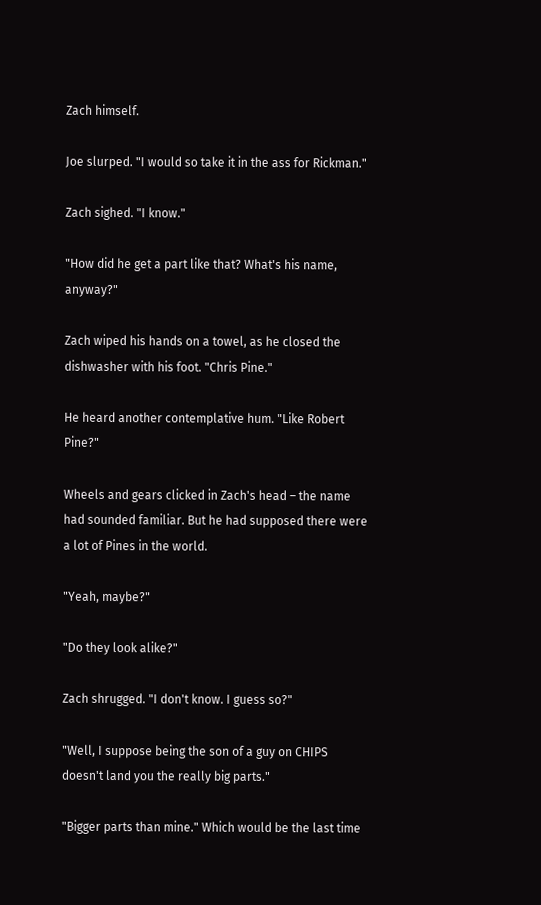Zach himself.

Joe slurped. "I would so take it in the ass for Rickman."

Zach sighed. "I know."

"How did he get a part like that? What's his name, anyway?"

Zach wiped his hands on a towel, as he closed the dishwasher with his foot. "Chris Pine."

He heard another contemplative hum. "Like Robert Pine?"

Wheels and gears clicked in Zach's head – the name had sounded familiar. But he had supposed there were a lot of Pines in the world.

"Yeah, maybe?"

"Do they look alike?"

Zach shrugged. "I don't know. I guess so?"

"Well, I suppose being the son of a guy on CHIPS doesn't land you the really big parts."

"Bigger parts than mine." Which would be the last time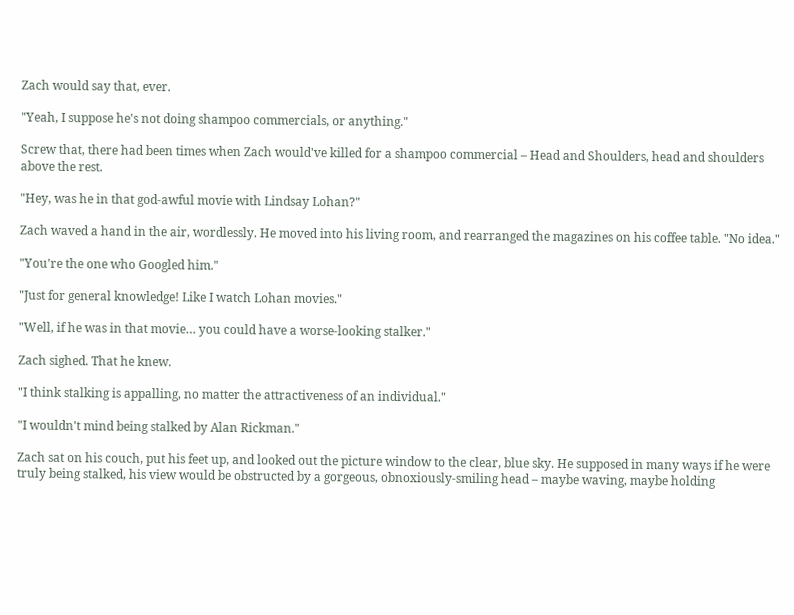Zach would say that, ever.

"Yeah, I suppose he's not doing shampoo commercials, or anything."

Screw that, there had been times when Zach would've killed for a shampoo commercial – Head and Shoulders, head and shoulders above the rest.

"Hey, was he in that god-awful movie with Lindsay Lohan?"

Zach waved a hand in the air, wordlessly. He moved into his living room, and rearranged the magazines on his coffee table. "No idea."

"You're the one who Googled him."

"Just for general knowledge! Like I watch Lohan movies."

"Well, if he was in that movie… you could have a worse-looking stalker."

Zach sighed. That he knew.

"I think stalking is appalling, no matter the attractiveness of an individual."

"I wouldn't mind being stalked by Alan Rickman."

Zach sat on his couch, put his feet up, and looked out the picture window to the clear, blue sky. He supposed in many ways if he were truly being stalked, his view would be obstructed by a gorgeous, obnoxiously-smiling head – maybe waving, maybe holding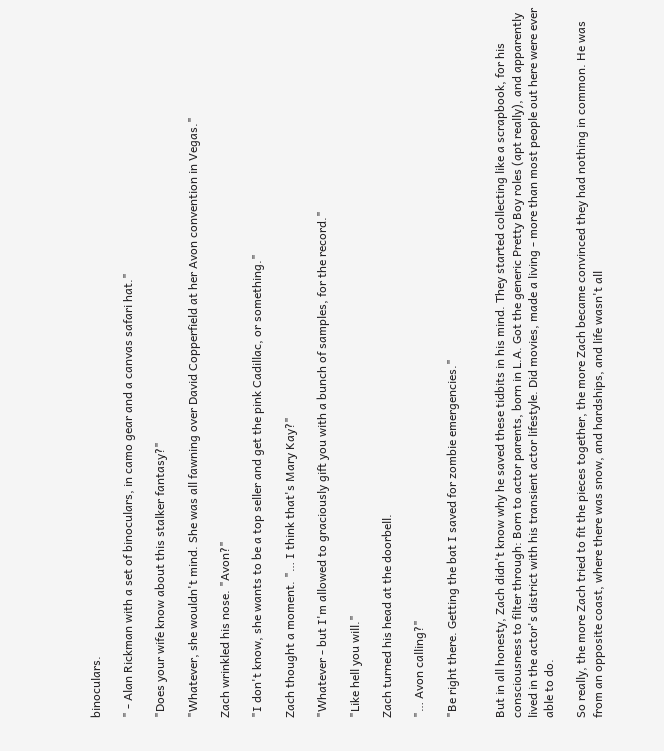binoculars.

" - Alan Rickman with a set of binoculars, in camo gear and a canvas safari hat."

"Does your wife know about this stalker fantasy?"

"Whatever, she wouldn't mind. She was all fawning over David Copperfield at her Avon convention in Vegas."

Zach wrinkled his nose. "Avon?"

"I don't know, she wants to be a top seller and get the pink Cadillac, or something."

Zach thought a moment. "… I think that's Mary Kay?"

"Whatever - but I'm allowed to graciously gift you with a bunch of samples, for the record."

"Like hell you will."

Zach turned his head at the doorbell.

"… Avon calling?"

"Be right there. Getting the bat I saved for zombie emergencies."


But in all honesty, Zach didn't know why he saved these tidbits in his mind. They started collecting like a scrapbook, for his consciousness to filter through: Born to actor parents, born in L.A. Got the generic Pretty Boy roles (apt really), and apparently lived in the actor's district with his transient actor lifestyle. Did movies, made a living - more than most people out here were ever able to do.

So really, the more Zach tried to fit the pieces together, the more Zach became convinced they had nothing in common. He was from an opposite coast, where there was snow, and hardships, and life wasn't all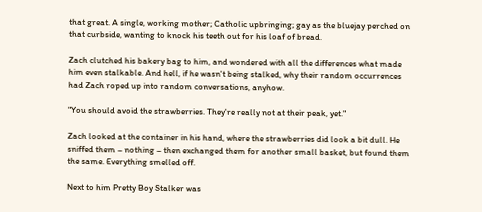that great. A single, working mother; Catholic upbringing; gay as the bluejay perched on that curbside, wanting to knock his teeth out for his loaf of bread.

Zach clutched his bakery bag to him, and wondered with all the differences what made him even stalkable. And hell, if he wasn't being stalked, why their random occurrences had Zach roped up into random conversations, anyhow.

"You should avoid the strawberries. They're really not at their peak, yet."

Zach looked at the container in his hand, where the strawberries did look a bit dull. He sniffed them – nothing – then exchanged them for another small basket, but found them the same. Everything smelled off.

Next to him Pretty Boy Stalker was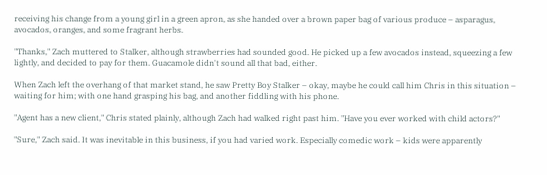receiving his change from a young girl in a green apron, as she handed over a brown paper bag of various produce – asparagus, avocados, oranges, and some fragrant herbs.

"Thanks," Zach muttered to Stalker, although strawberries had sounded good. He picked up a few avocados instead, squeezing a few lightly, and decided to pay for them. Guacamole didn't sound all that bad, either.

When Zach left the overhang of that market stand, he saw Pretty Boy Stalker – okay, maybe he could call him Chris in this situation – waiting for him; with one hand grasping his bag, and another fiddling with his phone.

"Agent has a new client," Chris stated plainly, although Zach had walked right past him. "Have you ever worked with child actors?"

"Sure," Zach said. It was inevitable in this business, if you had varied work. Especially comedic work – kids were apparently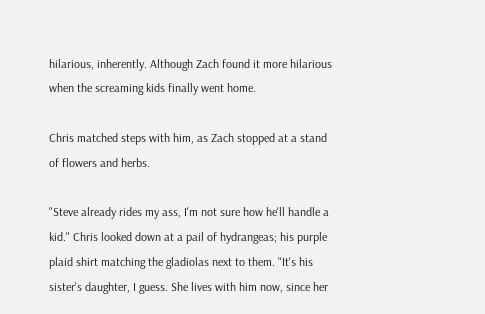hilarious, inherently. Although Zach found it more hilarious when the screaming kids finally went home.

Chris matched steps with him, as Zach stopped at a stand of flowers and herbs.

"Steve already rides my ass, I'm not sure how he'll handle a kid." Chris looked down at a pail of hydrangeas; his purple plaid shirt matching the gladiolas next to them. "It's his sister's daughter, I guess. She lives with him now, since her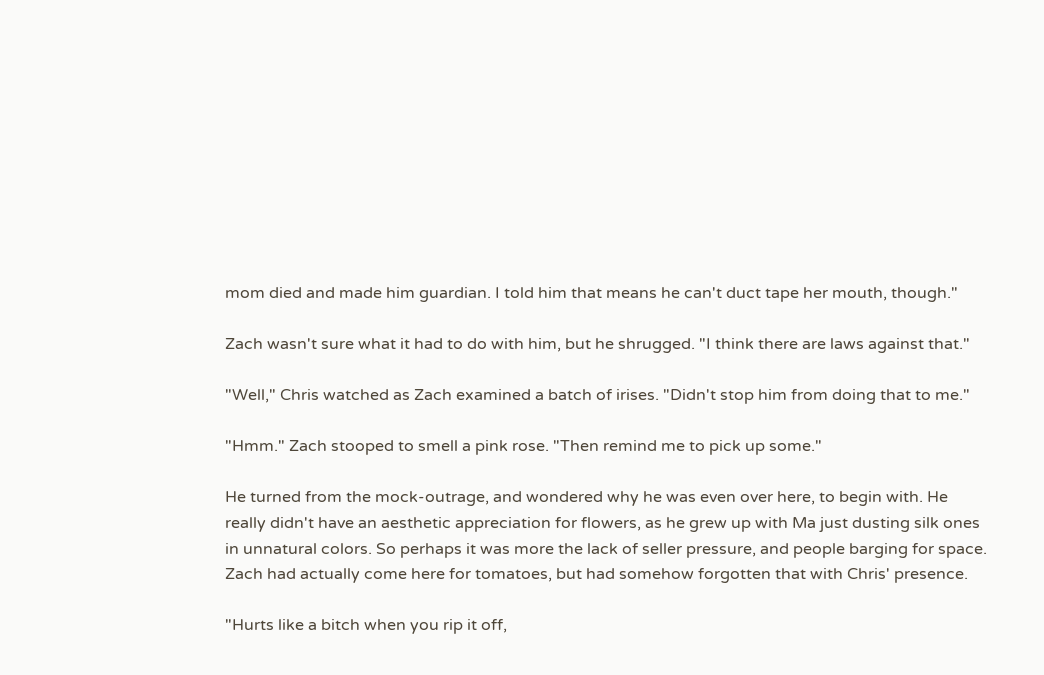mom died and made him guardian. I told him that means he can't duct tape her mouth, though."

Zach wasn't sure what it had to do with him, but he shrugged. "I think there are laws against that."

"Well," Chris watched as Zach examined a batch of irises. "Didn't stop him from doing that to me."

"Hmm." Zach stooped to smell a pink rose. "Then remind me to pick up some."

He turned from the mock-outrage, and wondered why he was even over here, to begin with. He really didn't have an aesthetic appreciation for flowers, as he grew up with Ma just dusting silk ones in unnatural colors. So perhaps it was more the lack of seller pressure, and people barging for space. Zach had actually come here for tomatoes, but had somehow forgotten that with Chris' presence.

"Hurts like a bitch when you rip it off,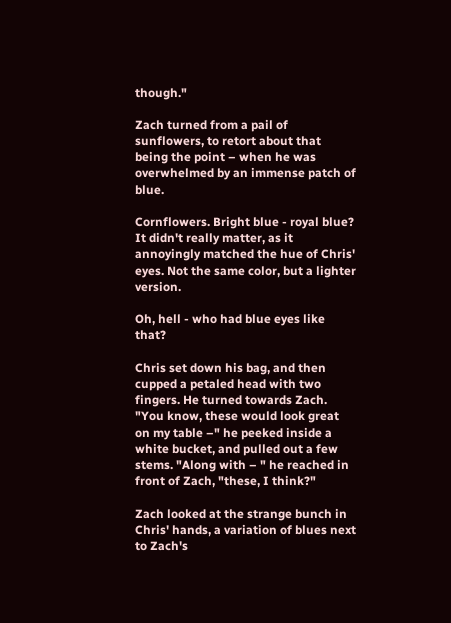though."

Zach turned from a pail of sunflowers, to retort about that being the point – when he was overwhelmed by an immense patch of blue.

Cornflowers. Bright blue - royal blue? It didn't really matter, as it annoyingly matched the hue of Chris' eyes. Not the same color, but a lighter version.

Oh, hell - who had blue eyes like that?

Chris set down his bag, and then cupped a petaled head with two fingers. He turned towards Zach. "You know, these would look great on my table –" he peeked inside a white bucket, and pulled out a few stems. "Along with – " he reached in front of Zach, "these, I think?"

Zach looked at the strange bunch in Chris' hands, a variation of blues next to Zach's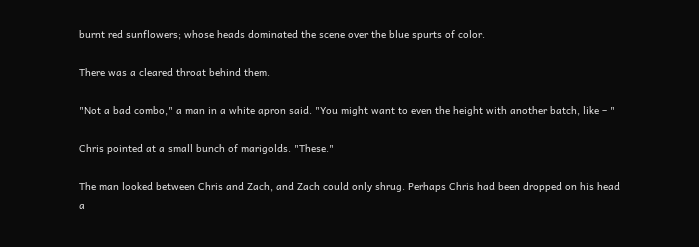burnt red sunflowers; whose heads dominated the scene over the blue spurts of color.

There was a cleared throat behind them.

"Not a bad combo," a man in a white apron said. "You might want to even the height with another batch, like – "

Chris pointed at a small bunch of marigolds. "These."

The man looked between Chris and Zach, and Zach could only shrug. Perhaps Chris had been dropped on his head a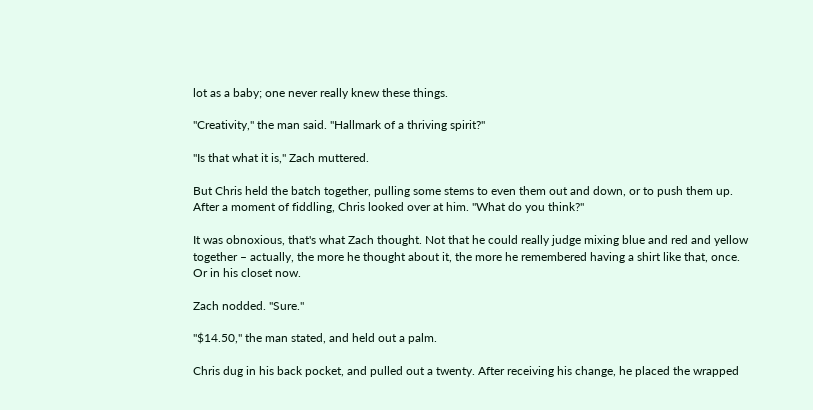lot as a baby; one never really knew these things.

"Creativity," the man said. "Hallmark of a thriving spirit?"

"Is that what it is," Zach muttered.

But Chris held the batch together, pulling some stems to even them out and down, or to push them up. After a moment of fiddling, Chris looked over at him. "What do you think?"

It was obnoxious, that's what Zach thought. Not that he could really judge mixing blue and red and yellow together – actually, the more he thought about it, the more he remembered having a shirt like that, once. Or in his closet now.

Zach nodded. "Sure."

"$14.50," the man stated, and held out a palm.

Chris dug in his back pocket, and pulled out a twenty. After receiving his change, he placed the wrapped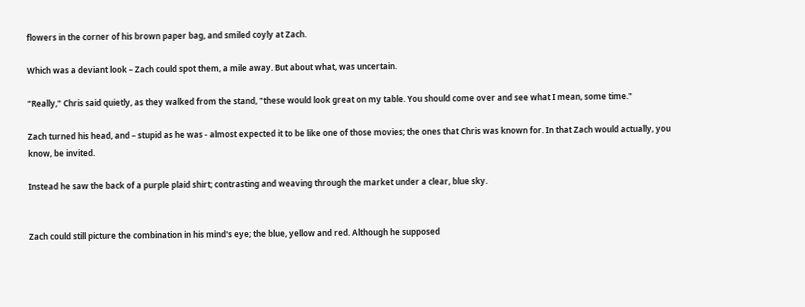flowers in the corner of his brown paper bag, and smiled coyly at Zach.

Which was a deviant look – Zach could spot them, a mile away. But about what, was uncertain.

"Really," Chris said quietly, as they walked from the stand, "these would look great on my table. You should come over and see what I mean, some time."

Zach turned his head, and – stupid as he was - almost expected it to be like one of those movies; the ones that Chris was known for. In that Zach would actually, you know, be invited.

Instead he saw the back of a purple plaid shirt; contrasting and weaving through the market under a clear, blue sky.


Zach could still picture the combination in his mind's eye; the blue, yellow and red. Although he supposed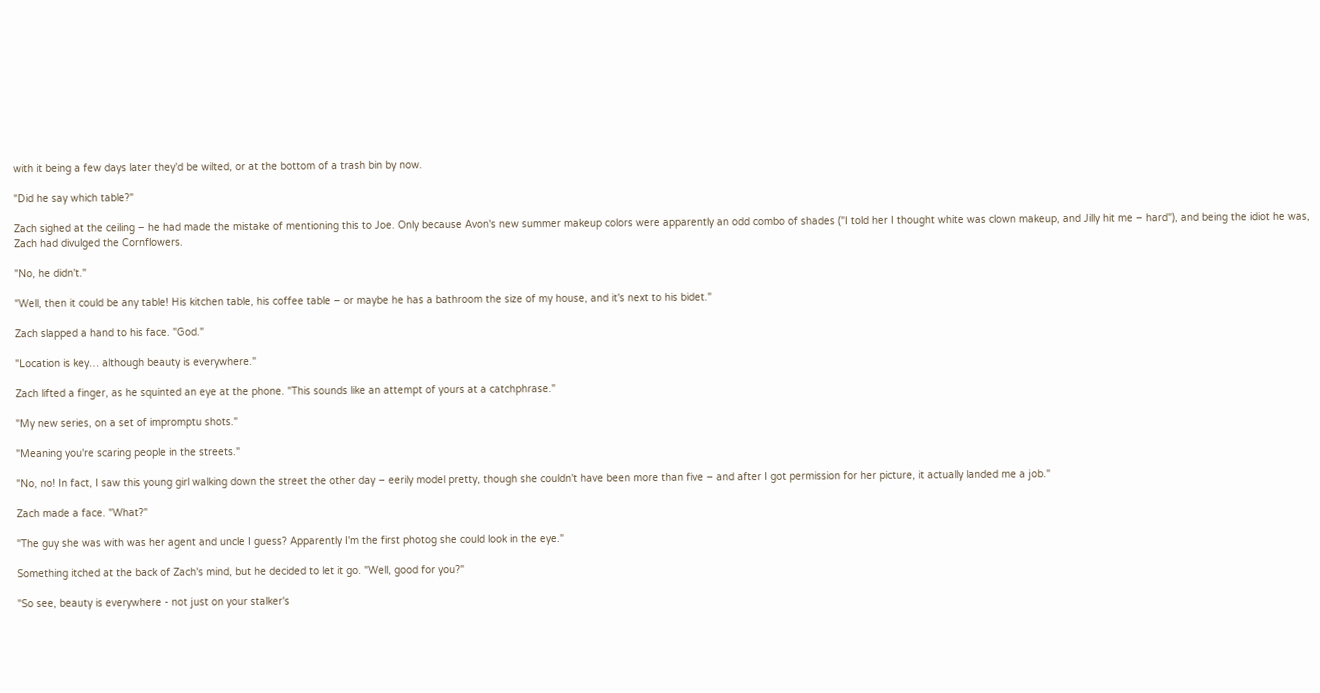with it being a few days later they'd be wilted, or at the bottom of a trash bin by now.

"Did he say which table?"

Zach sighed at the ceiling – he had made the mistake of mentioning this to Joe. Only because Avon's new summer makeup colors were apparently an odd combo of shades ("I told her I thought white was clown makeup, and Jilly hit me – hard"), and being the idiot he was, Zach had divulged the Cornflowers.

"No, he didn't."

"Well, then it could be any table! His kitchen table, his coffee table – or maybe he has a bathroom the size of my house, and it's next to his bidet."

Zach slapped a hand to his face. "God."

"Location is key… although beauty is everywhere."

Zach lifted a finger, as he squinted an eye at the phone. "This sounds like an attempt of yours at a catchphrase."

"My new series, on a set of impromptu shots."

"Meaning you're scaring people in the streets."

"No, no! In fact, I saw this young girl walking down the street the other day – eerily model pretty, though she couldn't have been more than five – and after I got permission for her picture, it actually landed me a job."

Zach made a face. "What?"

"The guy she was with was her agent and uncle I guess? Apparently I'm the first photog she could look in the eye."

Something itched at the back of Zach's mind, but he decided to let it go. "Well, good for you?"

"So see, beauty is everywhere - not just on your stalker's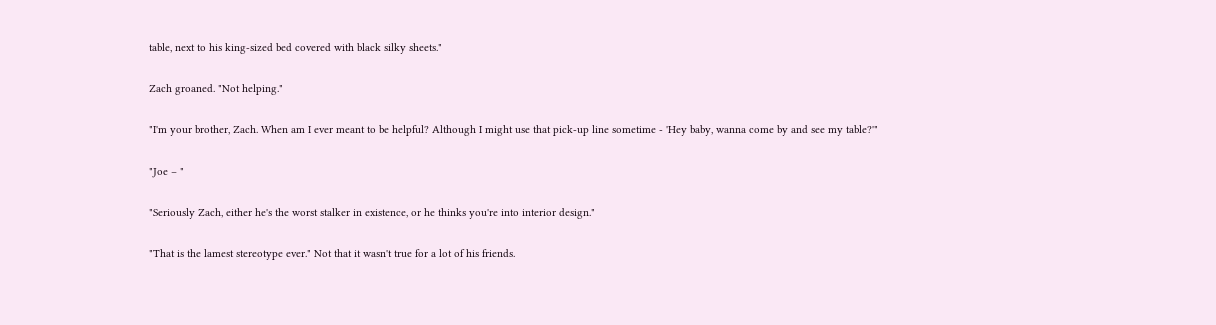table, next to his king-sized bed covered with black silky sheets."

Zach groaned. "Not helping."

"I'm your brother, Zach. When am I ever meant to be helpful? Although I might use that pick-up line sometime - 'Hey baby, wanna come by and see my table?'"

"Joe – "

"Seriously Zach, either he's the worst stalker in existence, or he thinks you're into interior design."

"That is the lamest stereotype ever." Not that it wasn't true for a lot of his friends.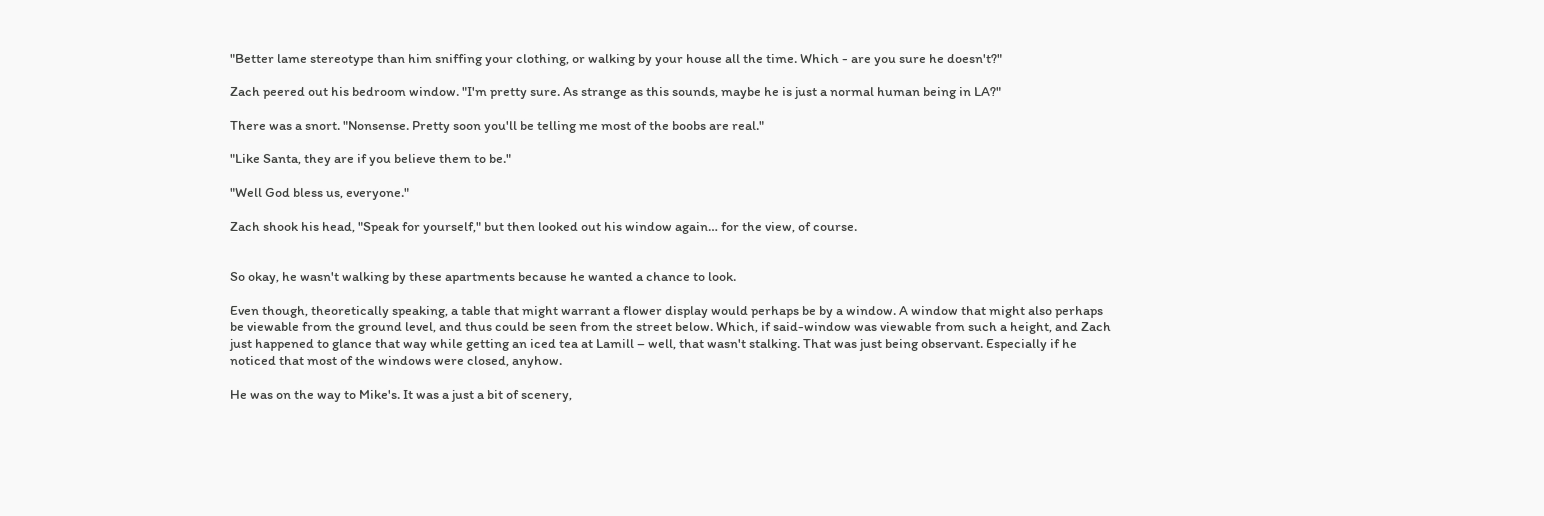"Better lame stereotype than him sniffing your clothing, or walking by your house all the time. Which - are you sure he doesn't?"

Zach peered out his bedroom window. "I'm pretty sure. As strange as this sounds, maybe he is just a normal human being in LA?"

There was a snort. "Nonsense. Pretty soon you'll be telling me most of the boobs are real."

"Like Santa, they are if you believe them to be."

"Well God bless us, everyone."

Zach shook his head, "Speak for yourself," but then looked out his window again… for the view, of course.


So okay, he wasn't walking by these apartments because he wanted a chance to look.

Even though, theoretically speaking, a table that might warrant a flower display would perhaps be by a window. A window that might also perhaps be viewable from the ground level, and thus could be seen from the street below. Which, if said-window was viewable from such a height, and Zach just happened to glance that way while getting an iced tea at Lamill – well, that wasn't stalking. That was just being observant. Especially if he noticed that most of the windows were closed, anyhow.

He was on the way to Mike's. It was a just a bit of scenery,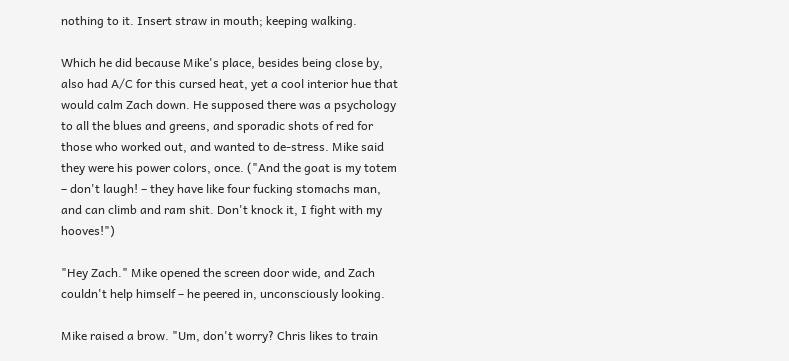nothing to it. Insert straw in mouth; keeping walking.

Which he did because Mike's place, besides being close by, also had A/C for this cursed heat, yet a cool interior hue that would calm Zach down. He supposed there was a psychology to all the blues and greens, and sporadic shots of red for those who worked out, and wanted to de-stress. Mike said they were his power colors, once. ("And the goat is my totem – don't laugh! – they have like four fucking stomachs man, and can climb and ram shit. Don't knock it, I fight with my hooves!")

"Hey Zach." Mike opened the screen door wide, and Zach couldn't help himself – he peered in, unconsciously looking.

Mike raised a brow. "Um, don't worry? Chris likes to train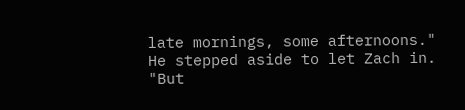late mornings, some afternoons." He stepped aside to let Zach in. "But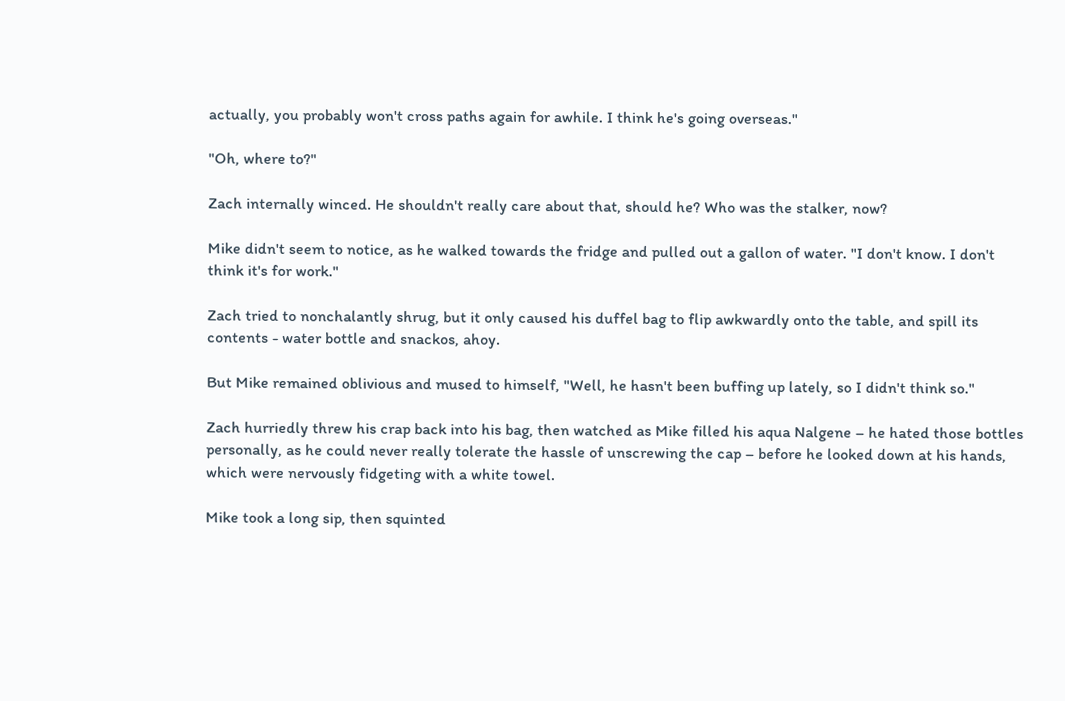actually, you probably won't cross paths again for awhile. I think he's going overseas."

"Oh, where to?"

Zach internally winced. He shouldn't really care about that, should he? Who was the stalker, now?

Mike didn't seem to notice, as he walked towards the fridge and pulled out a gallon of water. "I don't know. I don't think it's for work."

Zach tried to nonchalantly shrug, but it only caused his duffel bag to flip awkwardly onto the table, and spill its contents - water bottle and snackos, ahoy.

But Mike remained oblivious and mused to himself, "Well, he hasn't been buffing up lately, so I didn't think so."

Zach hurriedly threw his crap back into his bag, then watched as Mike filled his aqua Nalgene – he hated those bottles personally, as he could never really tolerate the hassle of unscrewing the cap – before he looked down at his hands, which were nervously fidgeting with a white towel.

Mike took a long sip, then squinted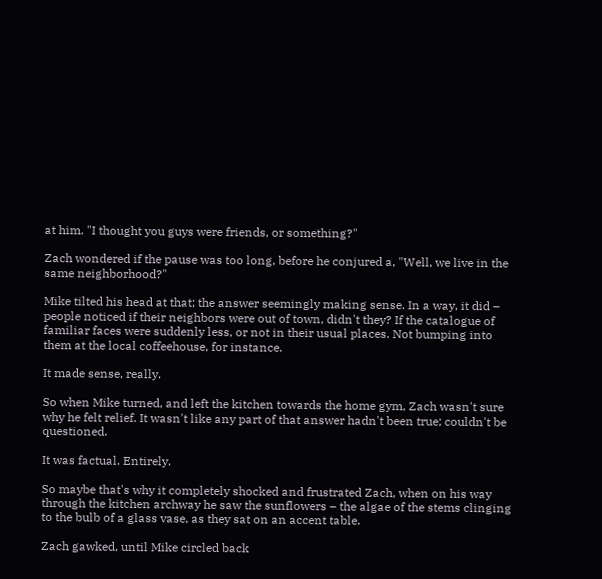at him. "I thought you guys were friends, or something?"

Zach wondered if the pause was too long, before he conjured a, "Well, we live in the same neighborhood?"

Mike tilted his head at that; the answer seemingly making sense. In a way, it did – people noticed if their neighbors were out of town, didn't they? If the catalogue of familiar faces were suddenly less, or not in their usual places. Not bumping into them at the local coffeehouse, for instance.

It made sense, really.

So when Mike turned, and left the kitchen towards the home gym, Zach wasn't sure why he felt relief. It wasn't like any part of that answer hadn't been true; couldn't be questioned.

It was factual. Entirely.

So maybe that's why it completely shocked and frustrated Zach, when on his way through the kitchen archway he saw the sunflowers – the algae of the stems clinging to the bulb of a glass vase, as they sat on an accent table.

Zach gawked, until Mike circled back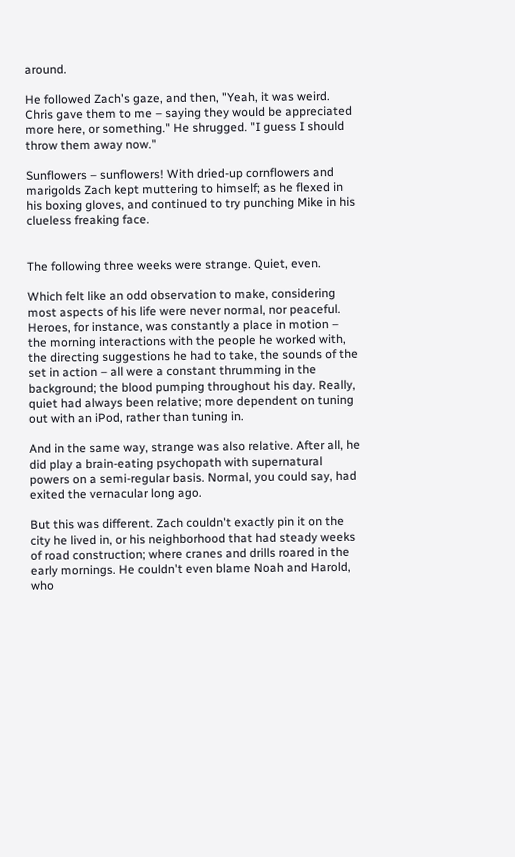around.

He followed Zach's gaze, and then, "Yeah, it was weird. Chris gave them to me – saying they would be appreciated more here, or something." He shrugged. "I guess I should throw them away now."

Sunflowers – sunflowers! With dried-up cornflowers and marigolds Zach kept muttering to himself; as he flexed in his boxing gloves, and continued to try punching Mike in his clueless freaking face.


The following three weeks were strange. Quiet, even.

Which felt like an odd observation to make, considering most aspects of his life were never normal, nor peaceful. Heroes, for instance, was constantly a place in motion – the morning interactions with the people he worked with, the directing suggestions he had to take, the sounds of the set in action – all were a constant thrumming in the background; the blood pumping throughout his day. Really, quiet had always been relative; more dependent on tuning out with an iPod, rather than tuning in.

And in the same way, strange was also relative. After all, he did play a brain-eating psychopath with supernatural powers on a semi-regular basis. Normal, you could say, had exited the vernacular long ago.

But this was different. Zach couldn't exactly pin it on the city he lived in, or his neighborhood that had steady weeks of road construction; where cranes and drills roared in the early mornings. He couldn't even blame Noah and Harold, who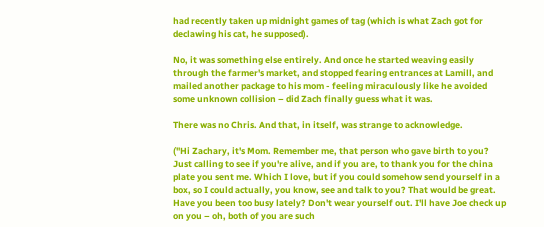had recently taken up midnight games of tag (which is what Zach got for declawing his cat, he supposed).

No, it was something else entirely. And once he started weaving easily through the farmer's market, and stopped fearing entrances at Lamill, and mailed another package to his mom - feeling miraculously like he avoided some unknown collision – did Zach finally guess what it was.

There was no Chris. And that, in itself, was strange to acknowledge.

("Hi Zachary, it's Mom. Remember me, that person who gave birth to you? Just calling to see if you're alive, and if you are, to thank you for the china plate you sent me. Which I love, but if you could somehow send yourself in a box, so I could actually, you know, see and talk to you? That would be great. Have you been too busy lately? Don't wear yourself out. I'll have Joe check up on you – oh, both of you are such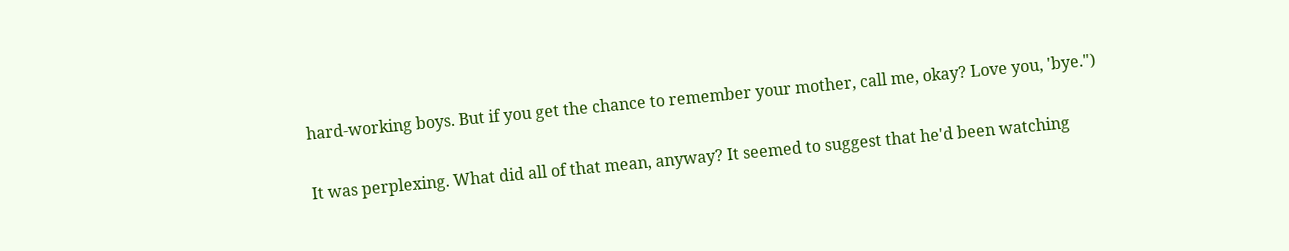hard-working boys. But if you get the chance to remember your mother, call me, okay? Love you, 'bye.")

It was perplexing. What did all of that mean, anyway? It seemed to suggest that he'd been watching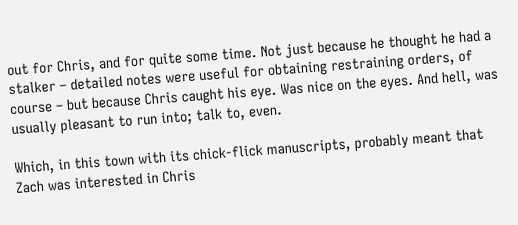out for Chris, and for quite some time. Not just because he thought he had a stalker – detailed notes were useful for obtaining restraining orders, of course – but because Chris caught his eye. Was nice on the eyes. And hell, was usually pleasant to run into; talk to, even.

Which, in this town with its chick-flick manuscripts, probably meant that Zach was interested in Chris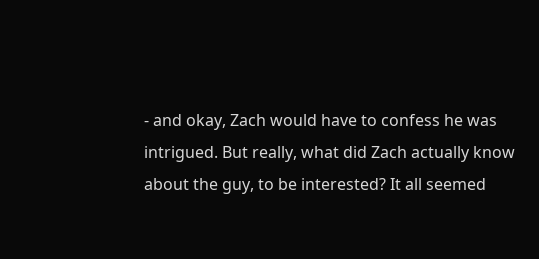- and okay, Zach would have to confess he was intrigued. But really, what did Zach actually know about the guy, to be interested? It all seemed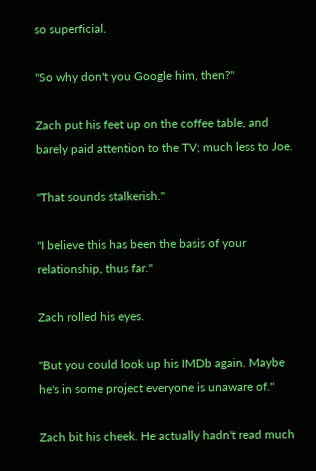so superficial.

"So why don't you Google him, then?"

Zach put his feet up on the coffee table, and barely paid attention to the TV; much less to Joe.

"That sounds stalkerish."

"I believe this has been the basis of your relationship, thus far."

Zach rolled his eyes.

"But you could look up his IMDb again. Maybe he's in some project everyone is unaware of."

Zach bit his cheek. He actually hadn't read much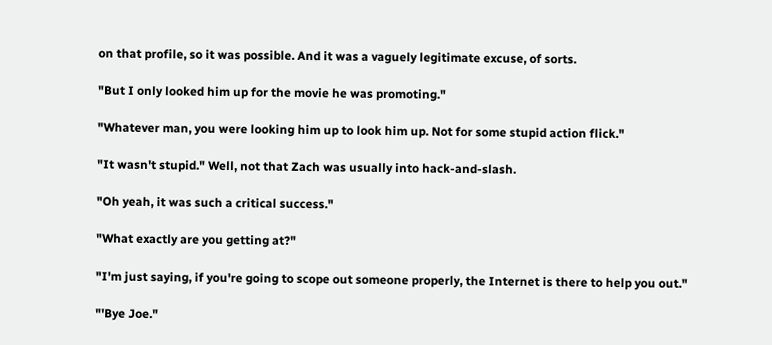on that profile, so it was possible. And it was a vaguely legitimate excuse, of sorts.

"But I only looked him up for the movie he was promoting."

"Whatever man, you were looking him up to look him up. Not for some stupid action flick."

"It wasn't stupid." Well, not that Zach was usually into hack-and-slash.

"Oh yeah, it was such a critical success."

"What exactly are you getting at?"

"I'm just saying, if you're going to scope out someone properly, the Internet is there to help you out."

"'Bye Joe."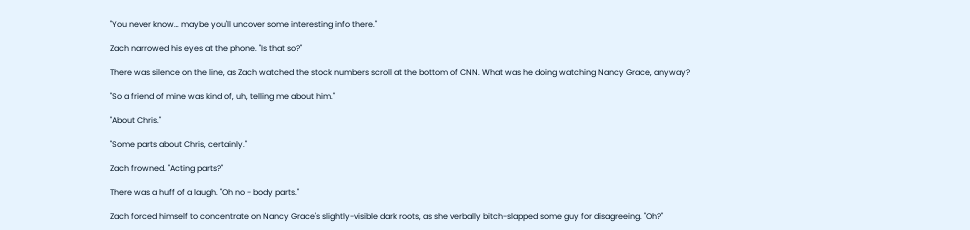"You never know… maybe you'll uncover some interesting info there."

Zach narrowed his eyes at the phone. "Is that so?"

There was silence on the line, as Zach watched the stock numbers scroll at the bottom of CNN. What was he doing watching Nancy Grace, anyway?

"So a friend of mine was kind of, uh, telling me about him."

"About Chris."

"Some parts about Chris, certainly."

Zach frowned. "Acting parts?"

There was a huff of a laugh. "Oh no - body parts."

Zach forced himself to concentrate on Nancy Grace's slightly-visible dark roots, as she verbally bitch-slapped some guy for disagreeing. "Oh?"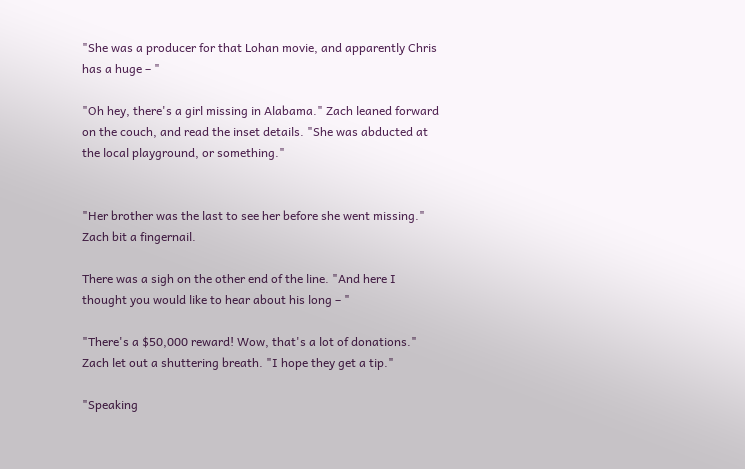"She was a producer for that Lohan movie, and apparently Chris has a huge – "

"Oh hey, there's a girl missing in Alabama." Zach leaned forward on the couch, and read the inset details. "She was abducted at the local playground, or something."


"Her brother was the last to see her before she went missing." Zach bit a fingernail.

There was a sigh on the other end of the line. "And here I thought you would like to hear about his long – "

"There's a $50,000 reward! Wow, that's a lot of donations." Zach let out a shuttering breath. "I hope they get a tip."

"Speaking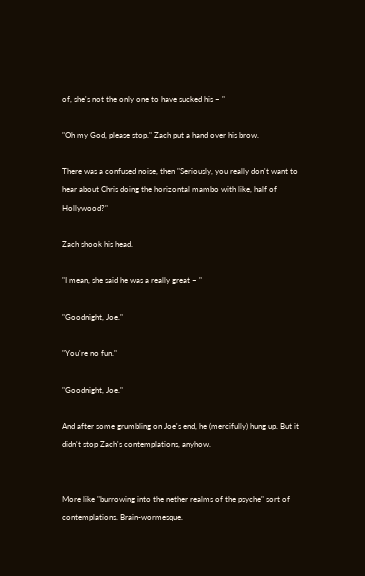of, she's not the only one to have sucked his – "

"Oh my God, please stop." Zach put a hand over his brow.

There was a confused noise, then "Seriously, you really don't want to hear about Chris doing the horizontal mambo with like, half of Hollywood?"

Zach shook his head.

"I mean, she said he was a really great – "

"Goodnight, Joe."

"You're no fun."

"Goodnight, Joe."

And after some grumbling on Joe's end, he (mercifully) hung up. But it didn't stop Zach's contemplations, anyhow.


More like "burrowing into the nether realms of the psyche" sort of contemplations. Brain-wormesque.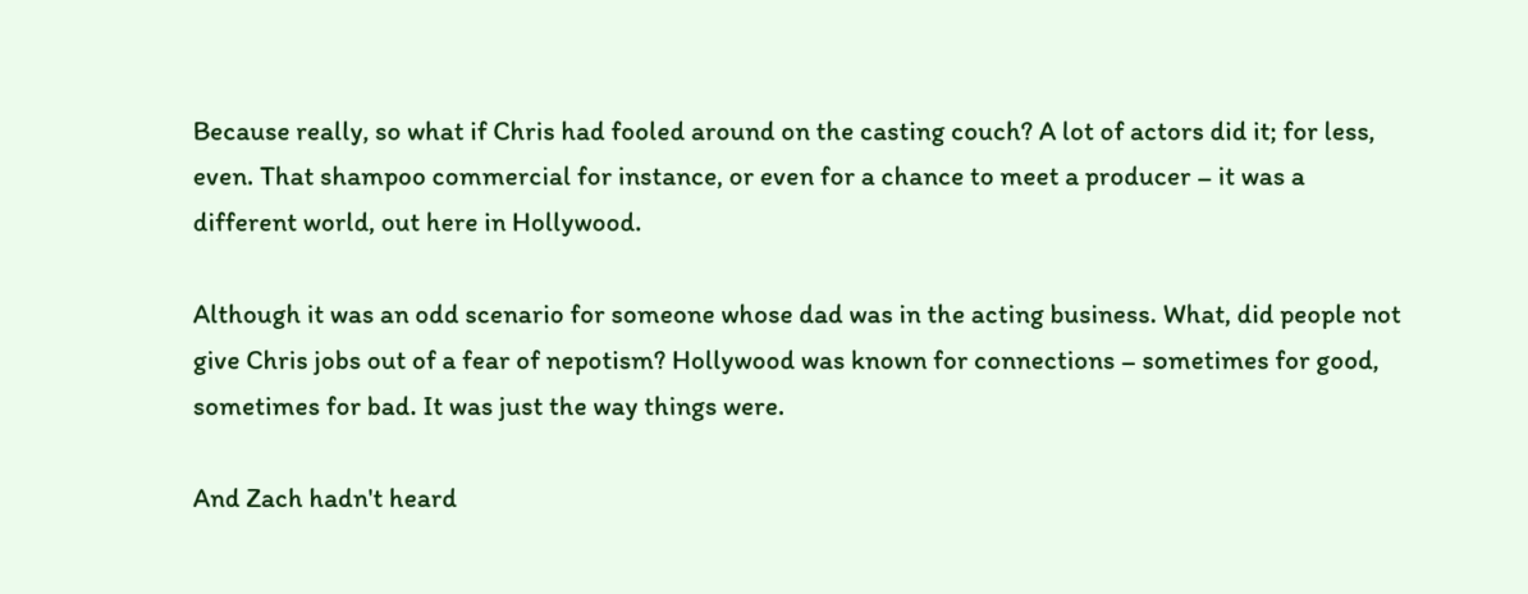Because really, so what if Chris had fooled around on the casting couch? A lot of actors did it; for less, even. That shampoo commercial for instance, or even for a chance to meet a producer – it was a different world, out here in Hollywood.

Although it was an odd scenario for someone whose dad was in the acting business. What, did people not give Chris jobs out of a fear of nepotism? Hollywood was known for connections – sometimes for good, sometimes for bad. It was just the way things were.

And Zach hadn't heard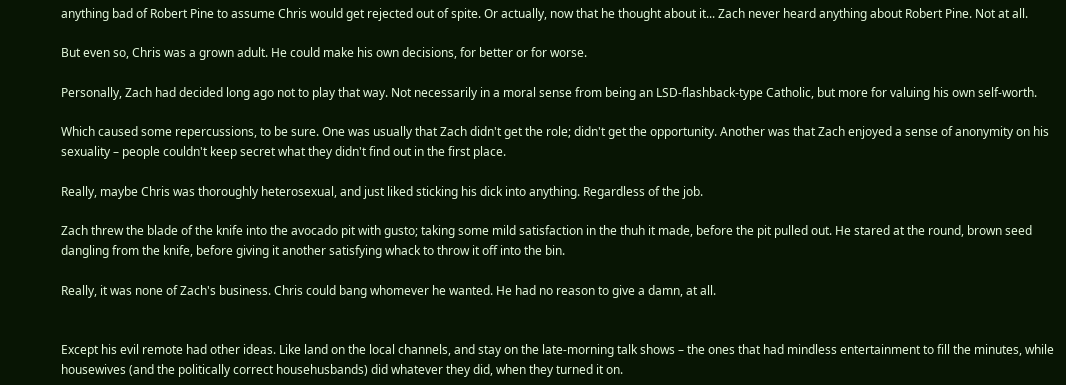anything bad of Robert Pine to assume Chris would get rejected out of spite. Or actually, now that he thought about it... Zach never heard anything about Robert Pine. Not at all.

But even so, Chris was a grown adult. He could make his own decisions, for better or for worse.

Personally, Zach had decided long ago not to play that way. Not necessarily in a moral sense from being an LSD-flashback-type Catholic, but more for valuing his own self-worth.

Which caused some repercussions, to be sure. One was usually that Zach didn't get the role; didn't get the opportunity. Another was that Zach enjoyed a sense of anonymity on his sexuality – people couldn't keep secret what they didn't find out in the first place.

Really, maybe Chris was thoroughly heterosexual, and just liked sticking his dick into anything. Regardless of the job.

Zach threw the blade of the knife into the avocado pit with gusto; taking some mild satisfaction in the thuh it made, before the pit pulled out. He stared at the round, brown seed dangling from the knife, before giving it another satisfying whack to throw it off into the bin.

Really, it was none of Zach's business. Chris could bang whomever he wanted. He had no reason to give a damn, at all.


Except his evil remote had other ideas. Like land on the local channels, and stay on the late-morning talk shows – the ones that had mindless entertainment to fill the minutes, while housewives (and the politically correct househusbands) did whatever they did, when they turned it on.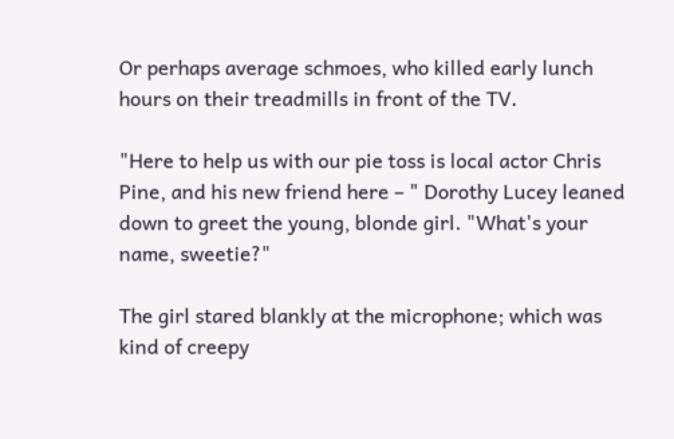Or perhaps average schmoes, who killed early lunch hours on their treadmills in front of the TV.

"Here to help us with our pie toss is local actor Chris Pine, and his new friend here – " Dorothy Lucey leaned down to greet the young, blonde girl. "What's your name, sweetie?"

The girl stared blankly at the microphone; which was kind of creepy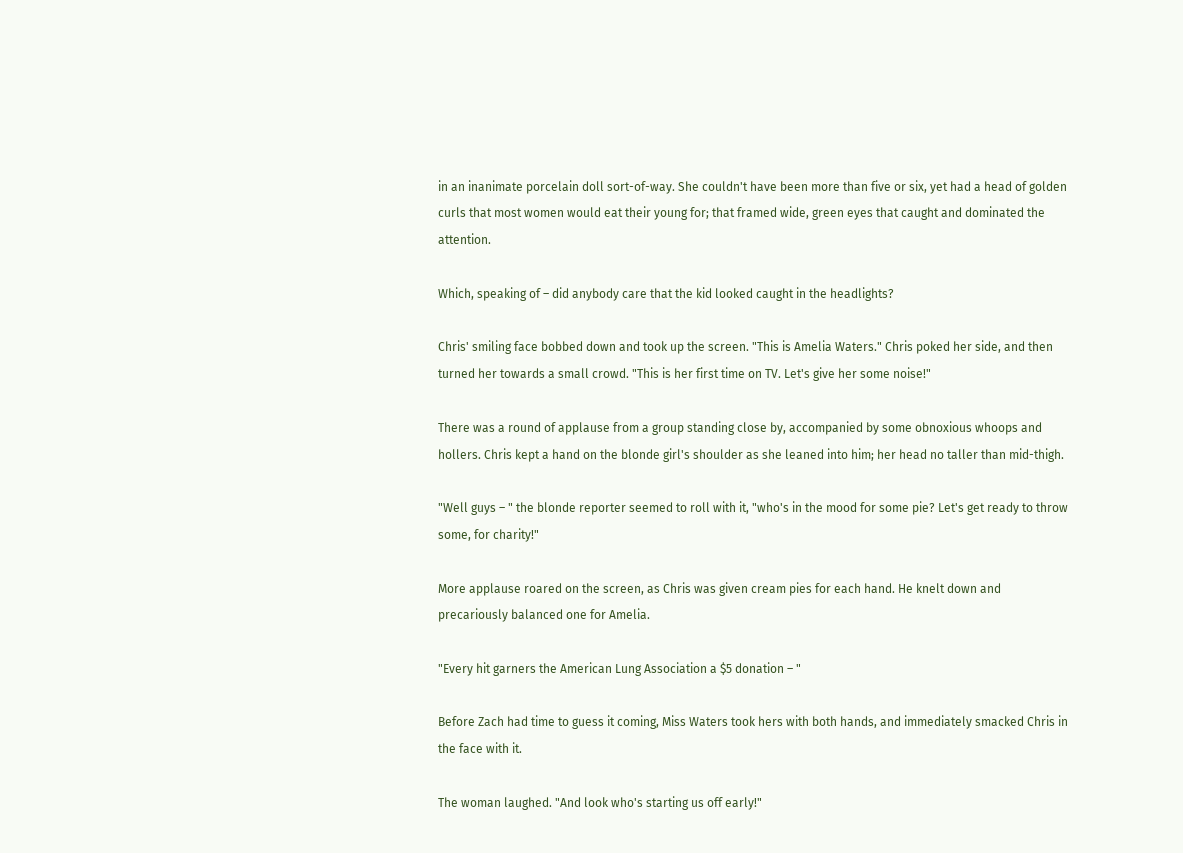in an inanimate porcelain doll sort-of-way. She couldn't have been more than five or six, yet had a head of golden curls that most women would eat their young for; that framed wide, green eyes that caught and dominated the attention.

Which, speaking of – did anybody care that the kid looked caught in the headlights?

Chris' smiling face bobbed down and took up the screen. "This is Amelia Waters." Chris poked her side, and then turned her towards a small crowd. "This is her first time on TV. Let's give her some noise!"

There was a round of applause from a group standing close by, accompanied by some obnoxious whoops and hollers. Chris kept a hand on the blonde girl's shoulder as she leaned into him; her head no taller than mid-thigh.

"Well guys – " the blonde reporter seemed to roll with it, "who's in the mood for some pie? Let's get ready to throw some, for charity!"

More applause roared on the screen, as Chris was given cream pies for each hand. He knelt down and precariously balanced one for Amelia.

"Every hit garners the American Lung Association a $5 donation – "

Before Zach had time to guess it coming, Miss Waters took hers with both hands, and immediately smacked Chris in the face with it.

The woman laughed. "And look who's starting us off early!"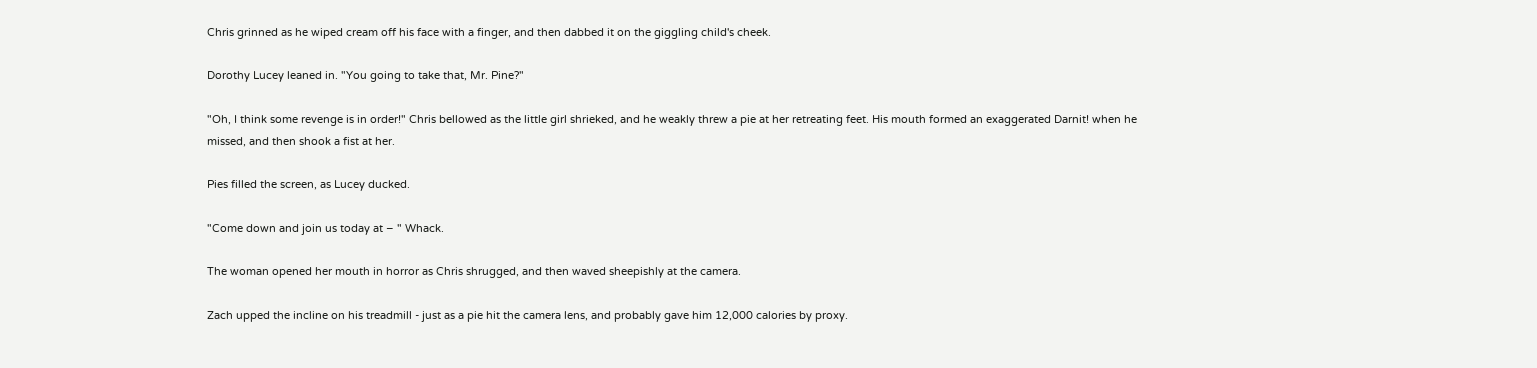Chris grinned as he wiped cream off his face with a finger, and then dabbed it on the giggling child's cheek.

Dorothy Lucey leaned in. "You going to take that, Mr. Pine?"

"Oh, I think some revenge is in order!" Chris bellowed as the little girl shrieked, and he weakly threw a pie at her retreating feet. His mouth formed an exaggerated Darnit! when he missed, and then shook a fist at her.

Pies filled the screen, as Lucey ducked.

"Come down and join us today at – " Whack.

The woman opened her mouth in horror as Chris shrugged, and then waved sheepishly at the camera.

Zach upped the incline on his treadmill - just as a pie hit the camera lens, and probably gave him 12,000 calories by proxy.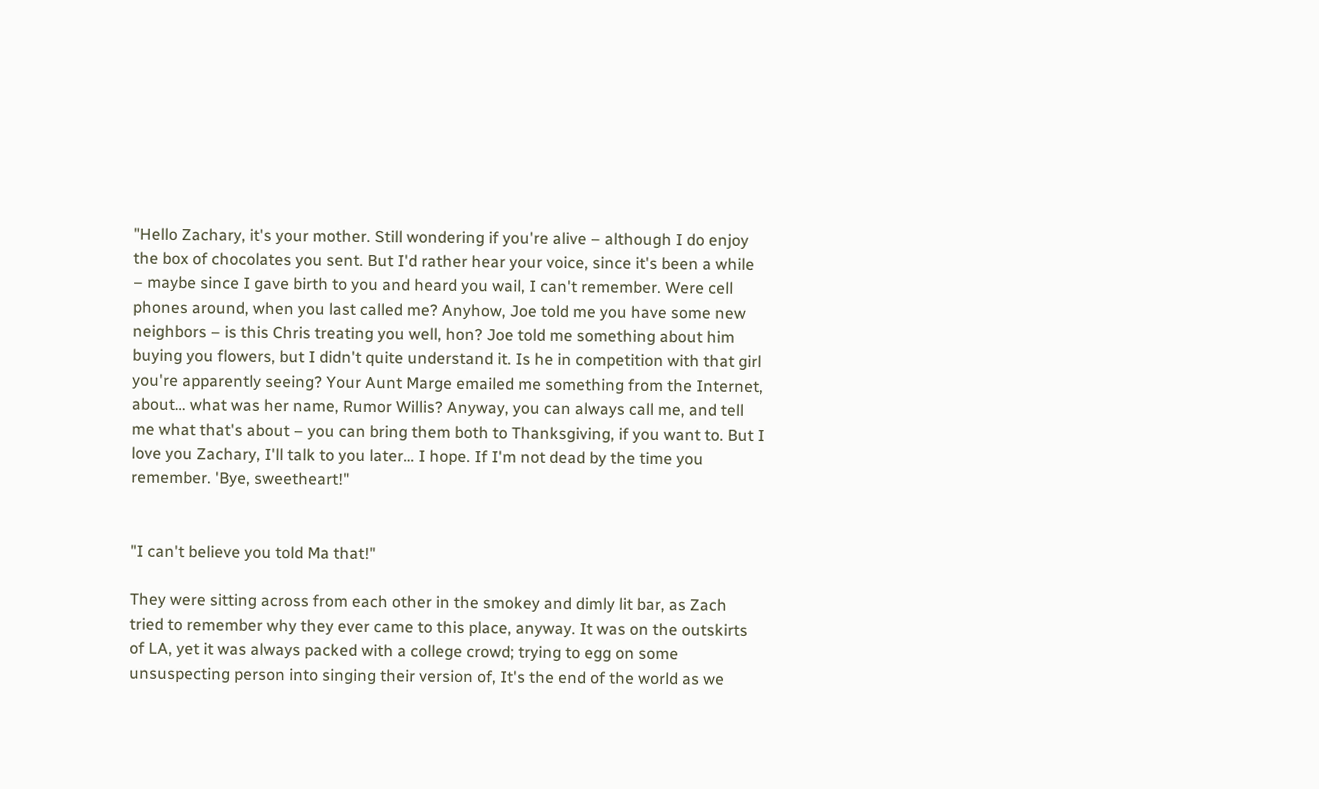"Hello Zachary, it's your mother. Still wondering if you're alive – although I do enjoy the box of chocolates you sent. But I'd rather hear your voice, since it's been a while – maybe since I gave birth to you and heard you wail, I can't remember. Were cell phones around, when you last called me? Anyhow, Joe told me you have some new neighbors – is this Chris treating you well, hon? Joe told me something about him buying you flowers, but I didn't quite understand it. Is he in competition with that girl you're apparently seeing? Your Aunt Marge emailed me something from the Internet, about… what was her name, Rumor Willis? Anyway, you can always call me, and tell me what that's about – you can bring them both to Thanksgiving, if you want to. But I love you Zachary, I'll talk to you later… I hope. If I'm not dead by the time you remember. 'Bye, sweetheart!"


"I can't believe you told Ma that!"

They were sitting across from each other in the smokey and dimly lit bar, as Zach tried to remember why they ever came to this place, anyway. It was on the outskirts of LA, yet it was always packed with a college crowd; trying to egg on some unsuspecting person into singing their version of, It's the end of the world as we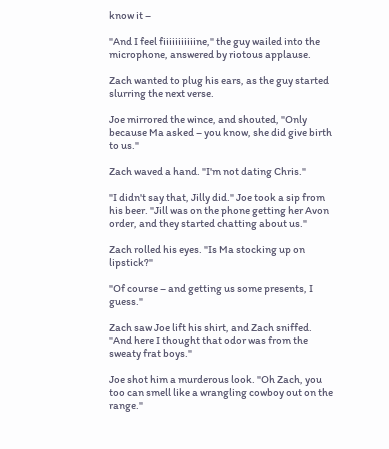know it –

"And I feel fiiiiiiiiiiine," the guy wailed into the microphone, answered by riotous applause.

Zach wanted to plug his ears, as the guy started slurring the next verse.

Joe mirrored the wince, and shouted, "Only because Ma asked – you know, she did give birth to us."

Zach waved a hand. "I'm not dating Chris."

"I didn't say that, Jilly did." Joe took a sip from his beer. "Jill was on the phone getting her Avon order, and they started chatting about us."

Zach rolled his eyes. "Is Ma stocking up on lipstick?"

"Of course – and getting us some presents, I guess."

Zach saw Joe lift his shirt, and Zach sniffed. "And here I thought that odor was from the sweaty frat boys."

Joe shot him a murderous look. "Oh Zach, you too can smell like a wrangling cowboy out on the range."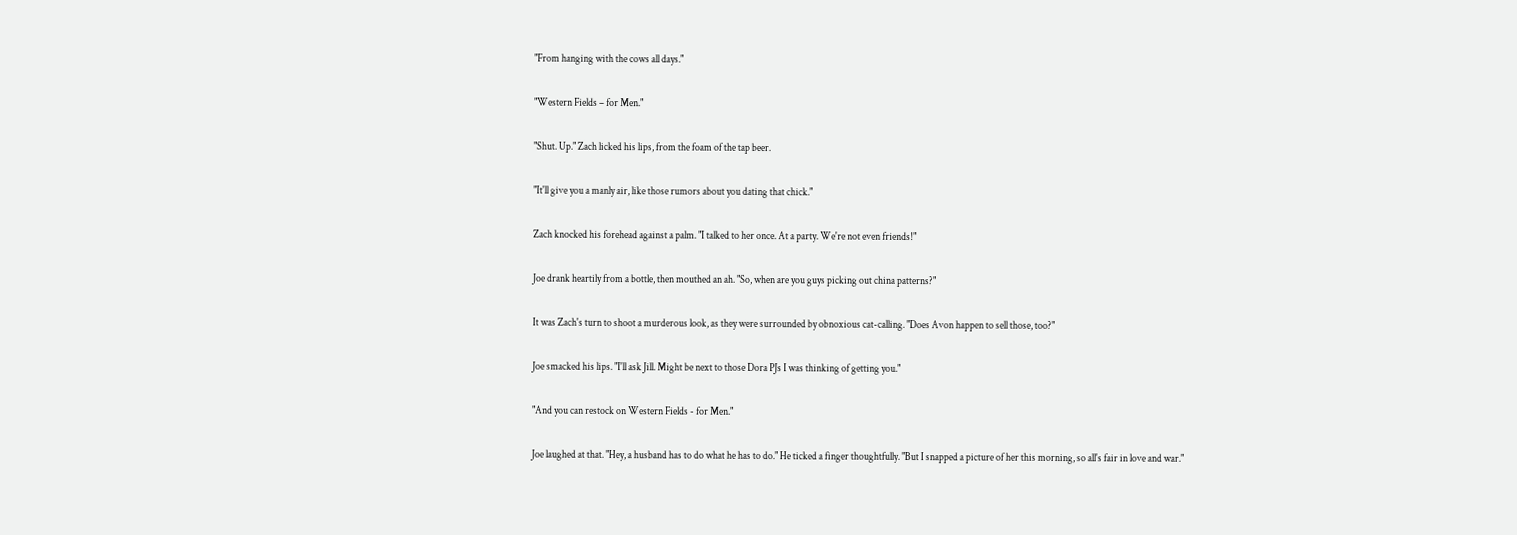"From hanging with the cows all days."

"Western Fields – for Men."

"Shut. Up." Zach licked his lips, from the foam of the tap beer.

"It'll give you a manly air, like those rumors about you dating that chick."

Zach knocked his forehead against a palm. "I talked to her once. At a party. We're not even friends!"

Joe drank heartily from a bottle, then mouthed an ah. "So, when are you guys picking out china patterns?"

It was Zach's turn to shoot a murderous look, as they were surrounded by obnoxious cat-calling. "Does Avon happen to sell those, too?"

Joe smacked his lips. "I'll ask Jill. Might be next to those Dora PJs I was thinking of getting you."

"And you can restock on Western Fields - for Men."

Joe laughed at that. "Hey, a husband has to do what he has to do." He ticked a finger thoughtfully. "But I snapped a picture of her this morning, so all's fair in love and war."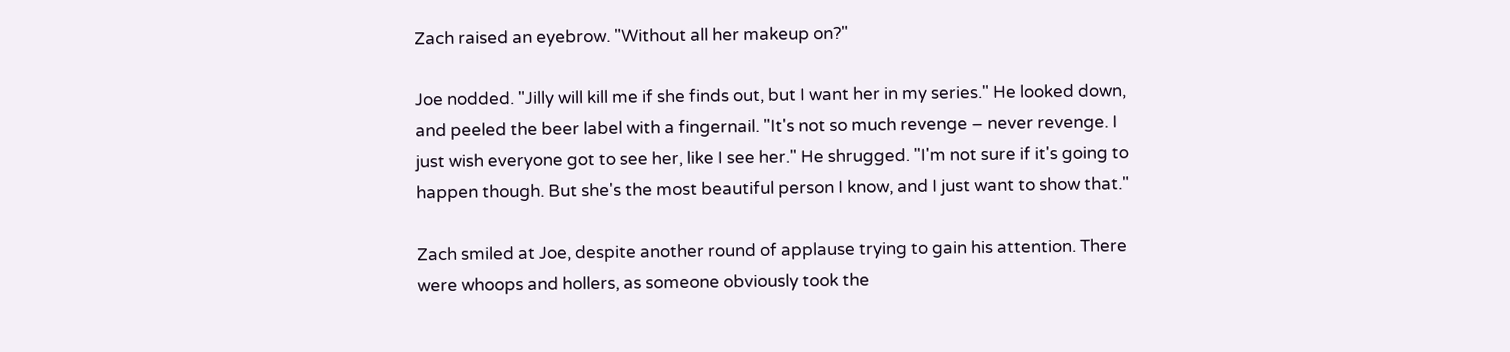Zach raised an eyebrow. "Without all her makeup on?"

Joe nodded. "Jilly will kill me if she finds out, but I want her in my series." He looked down, and peeled the beer label with a fingernail. "It's not so much revenge – never revenge. I just wish everyone got to see her, like I see her." He shrugged. "I'm not sure if it's going to happen though. But she's the most beautiful person I know, and I just want to show that."

Zach smiled at Joe, despite another round of applause trying to gain his attention. There were whoops and hollers, as someone obviously took the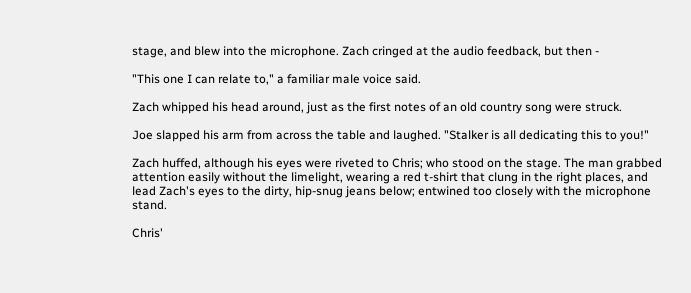stage, and blew into the microphone. Zach cringed at the audio feedback, but then -

"This one I can relate to," a familiar male voice said.

Zach whipped his head around, just as the first notes of an old country song were struck.

Joe slapped his arm from across the table and laughed. "Stalker is all dedicating this to you!"

Zach huffed, although his eyes were riveted to Chris; who stood on the stage. The man grabbed attention easily without the limelight, wearing a red t-shirt that clung in the right places, and lead Zach's eyes to the dirty, hip-snug jeans below; entwined too closely with the microphone stand.

Chris'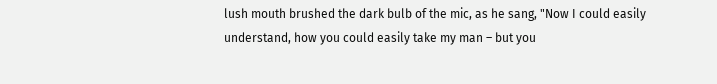lush mouth brushed the dark bulb of the mic, as he sang, "Now I could easily understand, how you could easily take my man – but you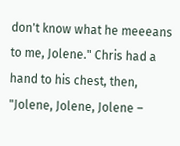don't know what he meeeans to me, Jolene." Chris had a hand to his chest, then, "Jolene, Jolene, Jolene –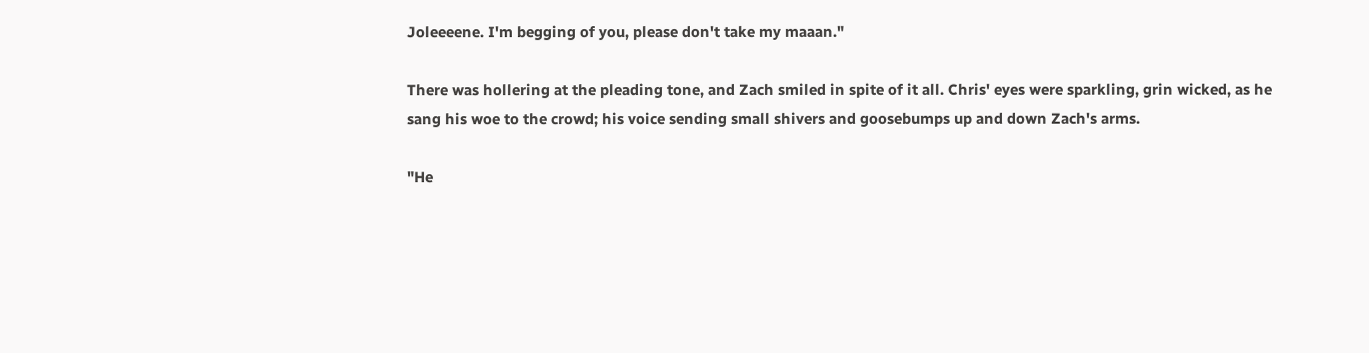Joleeeene. I'm begging of you, please don't take my maaan."

There was hollering at the pleading tone, and Zach smiled in spite of it all. Chris' eyes were sparkling, grin wicked, as he sang his woe to the crowd; his voice sending small shivers and goosebumps up and down Zach's arms.

"He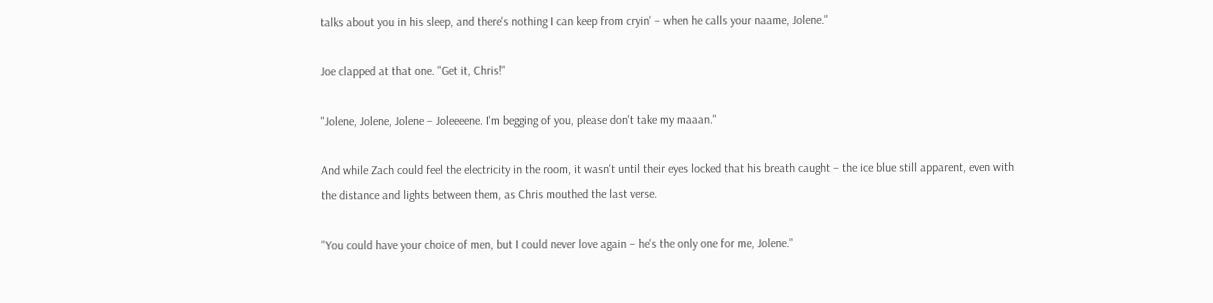talks about you in his sleep, and there's nothing I can keep from cryin' – when he calls your naame, Jolene."

Joe clapped at that one. "Get it, Chris!"

"Jolene, Jolene, Jolene – Joleeeene. I'm begging of you, please don't take my maaan."

And while Zach could feel the electricity in the room, it wasn't until their eyes locked that his breath caught – the ice blue still apparent, even with the distance and lights between them, as Chris mouthed the last verse.

"You could have your choice of men, but I could never love again – he's the only one for me, Jolene."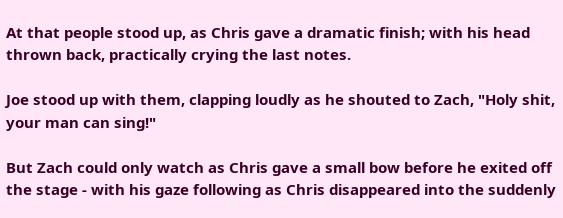At that people stood up, as Chris gave a dramatic finish; with his head thrown back, practically crying the last notes.

Joe stood up with them, clapping loudly as he shouted to Zach, "Holy shit, your man can sing!"

But Zach could only watch as Chris gave a small bow before he exited off the stage - with his gaze following as Chris disappeared into the suddenly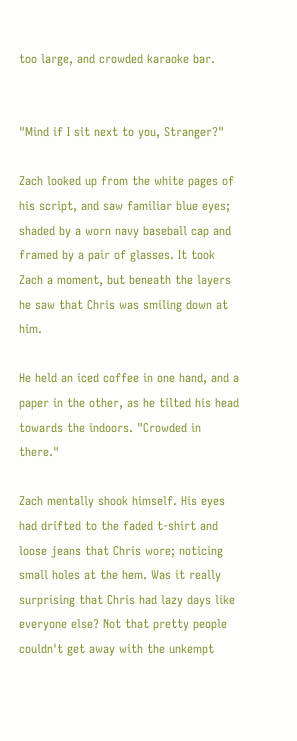too large, and crowded karaoke bar.


"Mind if I sit next to you, Stranger?"

Zach looked up from the white pages of his script, and saw familiar blue eyes; shaded by a worn navy baseball cap and framed by a pair of glasses. It took Zach a moment, but beneath the layers he saw that Chris was smiling down at him.

He held an iced coffee in one hand, and a paper in the other, as he tilted his head towards the indoors. "Crowded in there."

Zach mentally shook himself. His eyes had drifted to the faded t-shirt and loose jeans that Chris wore; noticing small holes at the hem. Was it really surprising that Chris had lazy days like everyone else? Not that pretty people couldn't get away with the unkempt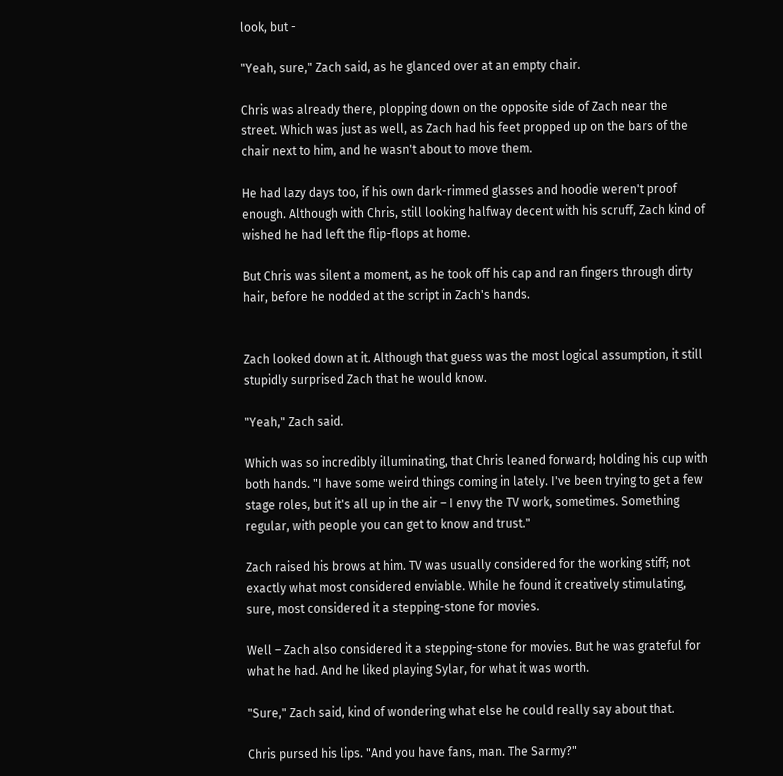look, but -

"Yeah, sure," Zach said, as he glanced over at an empty chair.

Chris was already there, plopping down on the opposite side of Zach near the street. Which was just as well, as Zach had his feet propped up on the bars of the chair next to him, and he wasn't about to move them.

He had lazy days too, if his own dark-rimmed glasses and hoodie weren't proof enough. Although with Chris, still looking halfway decent with his scruff, Zach kind of wished he had left the flip-flops at home.

But Chris was silent a moment, as he took off his cap and ran fingers through dirty hair, before he nodded at the script in Zach's hands.


Zach looked down at it. Although that guess was the most logical assumption, it still stupidly surprised Zach that he would know.

"Yeah," Zach said.

Which was so incredibly illuminating, that Chris leaned forward; holding his cup with both hands. "I have some weird things coming in lately. I've been trying to get a few stage roles, but it's all up in the air – I envy the TV work, sometimes. Something regular, with people you can get to know and trust."

Zach raised his brows at him. TV was usually considered for the working stiff; not exactly what most considered enviable. While he found it creatively stimulating, sure, most considered it a stepping-stone for movies.

Well – Zach also considered it a stepping-stone for movies. But he was grateful for what he had. And he liked playing Sylar, for what it was worth.

"Sure," Zach said, kind of wondering what else he could really say about that.

Chris pursed his lips. "And you have fans, man. The Sarmy?"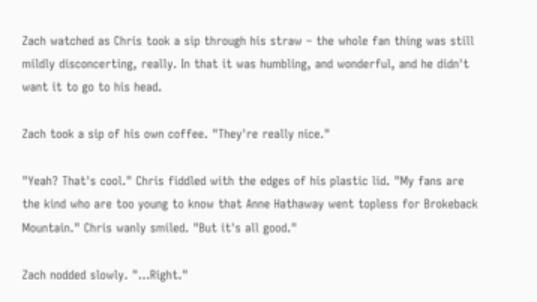Zach watched as Chris took a sip through his straw – the whole fan thing was still mildly disconcerting, really. In that it was humbling, and wonderful, and he didn't want it to go to his head.

Zach took a sip of his own coffee. "They're really nice."

"Yeah? That's cool." Chris fiddled with the edges of his plastic lid. "My fans are the kind who are too young to know that Anne Hathaway went topless for Brokeback Mountain." Chris wanly smiled. "But it's all good."

Zach nodded slowly. "...Right."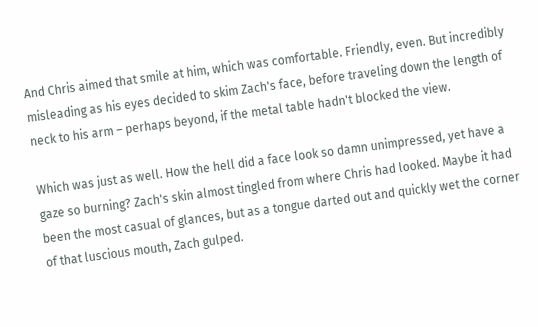And Chris aimed that smile at him, which was comfortable. Friendly, even. But incredibly misleading as his eyes decided to skim Zach's face, before traveling down the length of neck to his arm – perhaps beyond, if the metal table hadn't blocked the view.

Which was just as well. How the hell did a face look so damn unimpressed, yet have a gaze so burning? Zach's skin almost tingled from where Chris had looked. Maybe it had been the most casual of glances, but as a tongue darted out and quickly wet the corner of that luscious mouth, Zach gulped.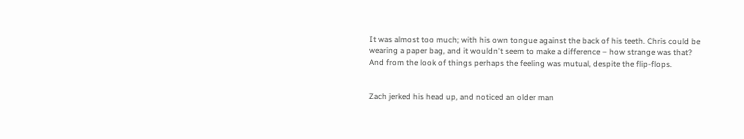It was almost too much; with his own tongue against the back of his teeth. Chris could be wearing a paper bag, and it wouldn't seem to make a difference – how strange was that? And from the look of things perhaps the feeling was mutual, despite the flip-flops.


Zach jerked his head up, and noticed an older man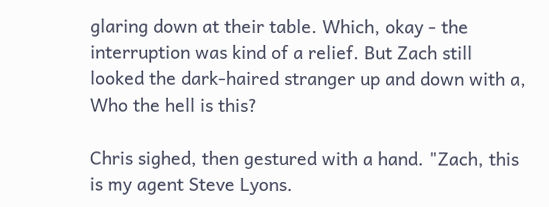glaring down at their table. Which, okay - the interruption was kind of a relief. But Zach still looked the dark-haired stranger up and down with a, Who the hell is this?

Chris sighed, then gestured with a hand. "Zach, this is my agent Steve Lyons.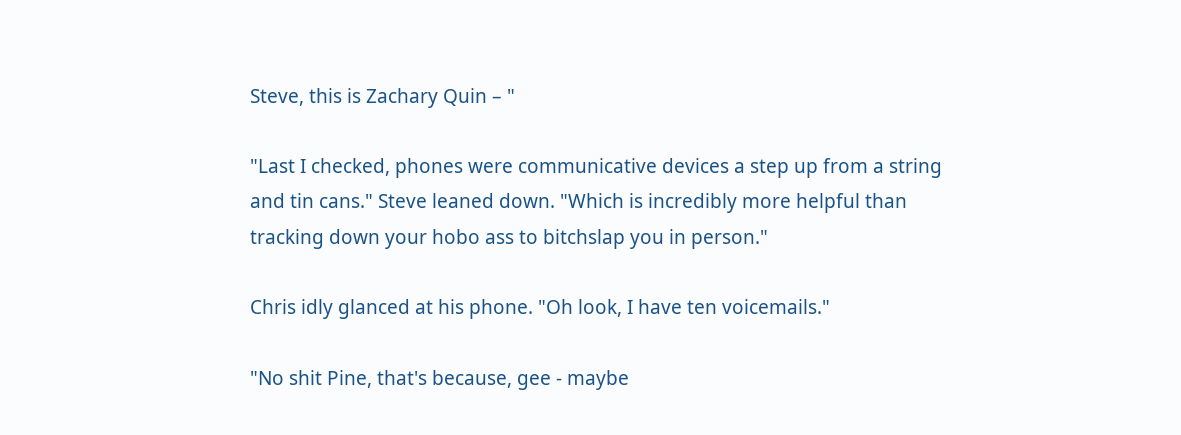Steve, this is Zachary Quin – "

"Last I checked, phones were communicative devices a step up from a string and tin cans." Steve leaned down. "Which is incredibly more helpful than tracking down your hobo ass to bitchslap you in person."

Chris idly glanced at his phone. "Oh look, I have ten voicemails."

"No shit Pine, that's because, gee - maybe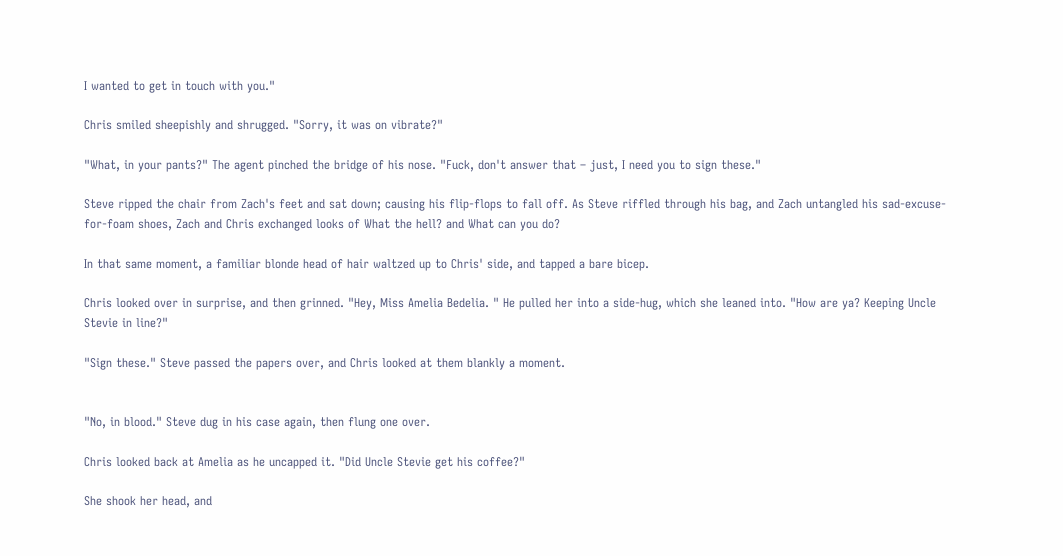I wanted to get in touch with you."

Chris smiled sheepishly and shrugged. "Sorry, it was on vibrate?"

"What, in your pants?" The agent pinched the bridge of his nose. "Fuck, don't answer that – just, I need you to sign these."

Steve ripped the chair from Zach's feet and sat down; causing his flip-flops to fall off. As Steve riffled through his bag, and Zach untangled his sad-excuse-for-foam shoes, Zach and Chris exchanged looks of What the hell? and What can you do?

In that same moment, a familiar blonde head of hair waltzed up to Chris' side, and tapped a bare bicep.

Chris looked over in surprise, and then grinned. "Hey, Miss Amelia Bedelia. " He pulled her into a side-hug, which she leaned into. "How are ya? Keeping Uncle Stevie in line?"

"Sign these." Steve passed the papers over, and Chris looked at them blankly a moment.


"No, in blood." Steve dug in his case again, then flung one over.

Chris looked back at Amelia as he uncapped it. "Did Uncle Stevie get his coffee?"

She shook her head, and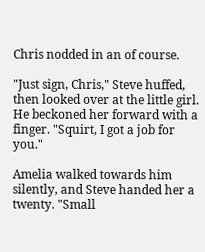Chris nodded in an of course.

"Just sign, Chris," Steve huffed, then looked over at the little girl. He beckoned her forward with a finger. "Squirt, I got a job for you."

Amelia walked towards him silently, and Steve handed her a twenty. "Small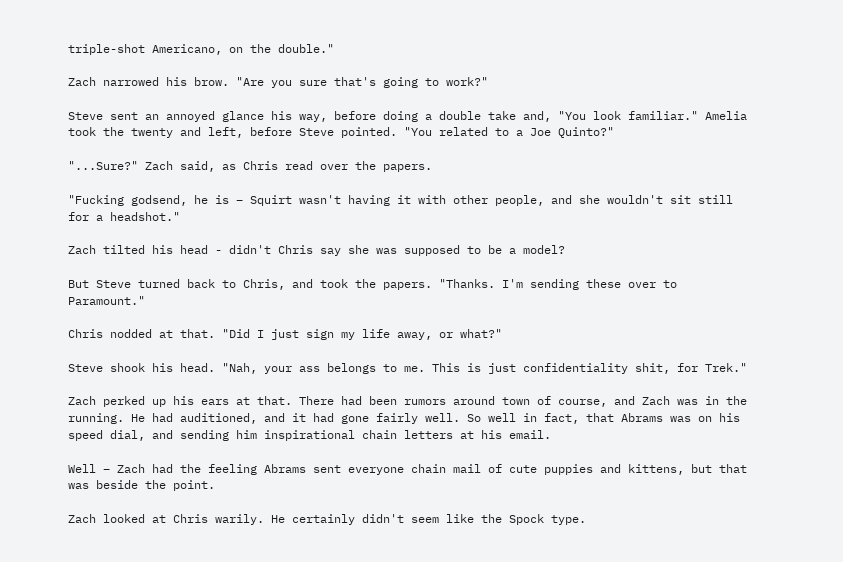triple-shot Americano, on the double."

Zach narrowed his brow. "Are you sure that's going to work?"

Steve sent an annoyed glance his way, before doing a double take and, "You look familiar." Amelia took the twenty and left, before Steve pointed. "You related to a Joe Quinto?"

"...Sure?" Zach said, as Chris read over the papers.

"Fucking godsend, he is – Squirt wasn't having it with other people, and she wouldn't sit still for a headshot."

Zach tilted his head - didn't Chris say she was supposed to be a model?

But Steve turned back to Chris, and took the papers. "Thanks. I'm sending these over to Paramount."

Chris nodded at that. "Did I just sign my life away, or what?"

Steve shook his head. "Nah, your ass belongs to me. This is just confidentiality shit, for Trek."

Zach perked up his ears at that. There had been rumors around town of course, and Zach was in the running. He had auditioned, and it had gone fairly well. So well in fact, that Abrams was on his speed dial, and sending him inspirational chain letters at his email.

Well – Zach had the feeling Abrams sent everyone chain mail of cute puppies and kittens, but that was beside the point.

Zach looked at Chris warily. He certainly didn't seem like the Spock type.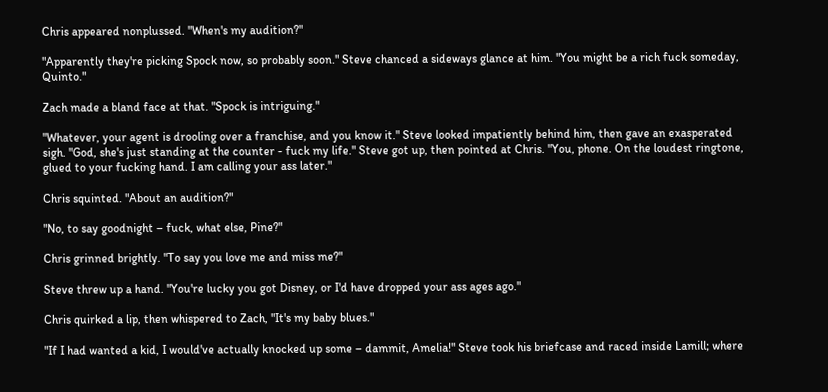Chris appeared nonplussed. "When's my audition?"

"Apparently they're picking Spock now, so probably soon." Steve chanced a sideways glance at him. "You might be a rich fuck someday, Quinto."

Zach made a bland face at that. "Spock is intriguing."

"Whatever, your agent is drooling over a franchise, and you know it." Steve looked impatiently behind him, then gave an exasperated sigh. "God, she's just standing at the counter - fuck my life." Steve got up, then pointed at Chris. "You, phone. On the loudest ringtone, glued to your fucking hand. I am calling your ass later."

Chris squinted. "About an audition?"

"No, to say goodnight – fuck, what else, Pine?"

Chris grinned brightly. "To say you love me and miss me?"

Steve threw up a hand. "You're lucky you got Disney, or I'd have dropped your ass ages ago."

Chris quirked a lip, then whispered to Zach, "It's my baby blues."

"If I had wanted a kid, I would've actually knocked up some – dammit, Amelia!" Steve took his briefcase and raced inside Lamill; where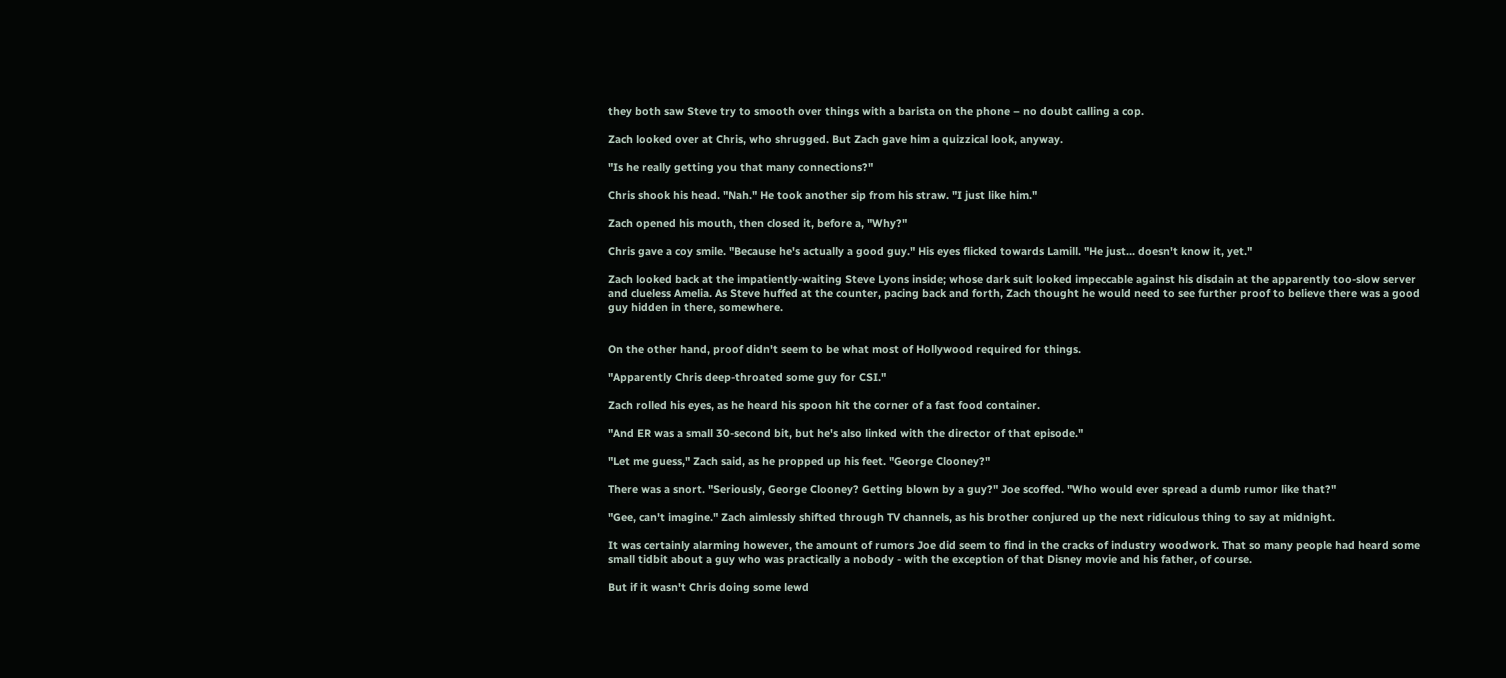they both saw Steve try to smooth over things with a barista on the phone – no doubt calling a cop.

Zach looked over at Chris, who shrugged. But Zach gave him a quizzical look, anyway.

"Is he really getting you that many connections?"

Chris shook his head. "Nah." He took another sip from his straw. "I just like him."

Zach opened his mouth, then closed it, before a, "Why?"

Chris gave a coy smile. "Because he's actually a good guy." His eyes flicked towards Lamill. "He just... doesn't know it, yet."

Zach looked back at the impatiently-waiting Steve Lyons inside; whose dark suit looked impeccable against his disdain at the apparently too-slow server and clueless Amelia. As Steve huffed at the counter, pacing back and forth, Zach thought he would need to see further proof to believe there was a good guy hidden in there, somewhere.


On the other hand, proof didn't seem to be what most of Hollywood required for things.

"Apparently Chris deep-throated some guy for CSI."

Zach rolled his eyes, as he heard his spoon hit the corner of a fast food container.

"And ER was a small 30-second bit, but he's also linked with the director of that episode."

"Let me guess," Zach said, as he propped up his feet. "George Clooney?"

There was a snort. "Seriously, George Clooney? Getting blown by a guy?" Joe scoffed. "Who would ever spread a dumb rumor like that?"

"Gee, can't imagine." Zach aimlessly shifted through TV channels, as his brother conjured up the next ridiculous thing to say at midnight.

It was certainly alarming however, the amount of rumors Joe did seem to find in the cracks of industry woodwork. That so many people had heard some small tidbit about a guy who was practically a nobody - with the exception of that Disney movie and his father, of course.

But if it wasn't Chris doing some lewd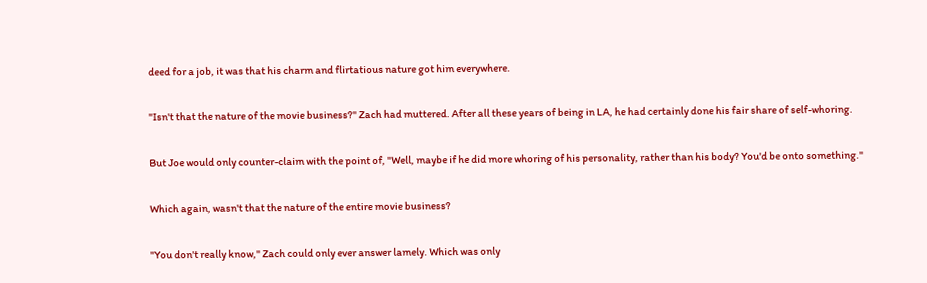deed for a job, it was that his charm and flirtatious nature got him everywhere.

"Isn't that the nature of the movie business?" Zach had muttered. After all these years of being in LA, he had certainly done his fair share of self-whoring.

But Joe would only counter-claim with the point of, "Well, maybe if he did more whoring of his personality, rather than his body? You'd be onto something."

Which again, wasn't that the nature of the entire movie business?

"You don't really know," Zach could only ever answer lamely. Which was only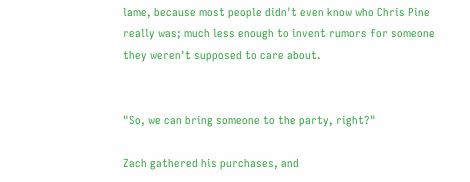lame, because most people didn't even know who Chris Pine really was; much less enough to invent rumors for someone they weren't supposed to care about.


"So, we can bring someone to the party, right?"

Zach gathered his purchases, and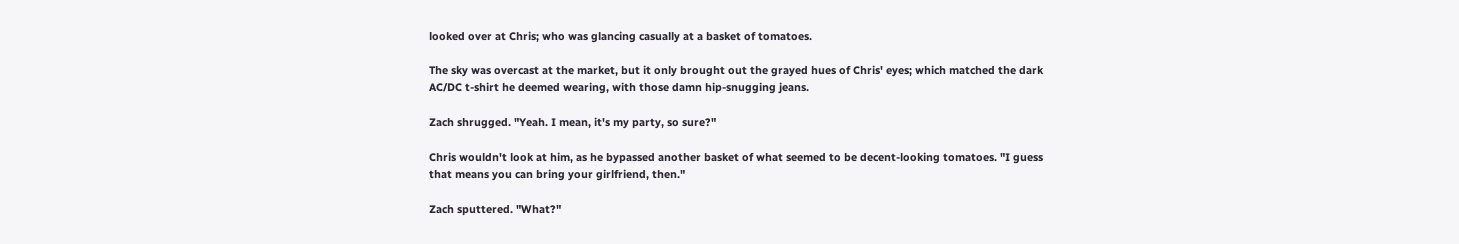looked over at Chris; who was glancing casually at a basket of tomatoes.

The sky was overcast at the market, but it only brought out the grayed hues of Chris' eyes; which matched the dark AC/DC t-shirt he deemed wearing, with those damn hip-snugging jeans.

Zach shrugged. "Yeah. I mean, it's my party, so sure?"

Chris wouldn't look at him, as he bypassed another basket of what seemed to be decent-looking tomatoes. "I guess that means you can bring your girlfriend, then."

Zach sputtered. "What?"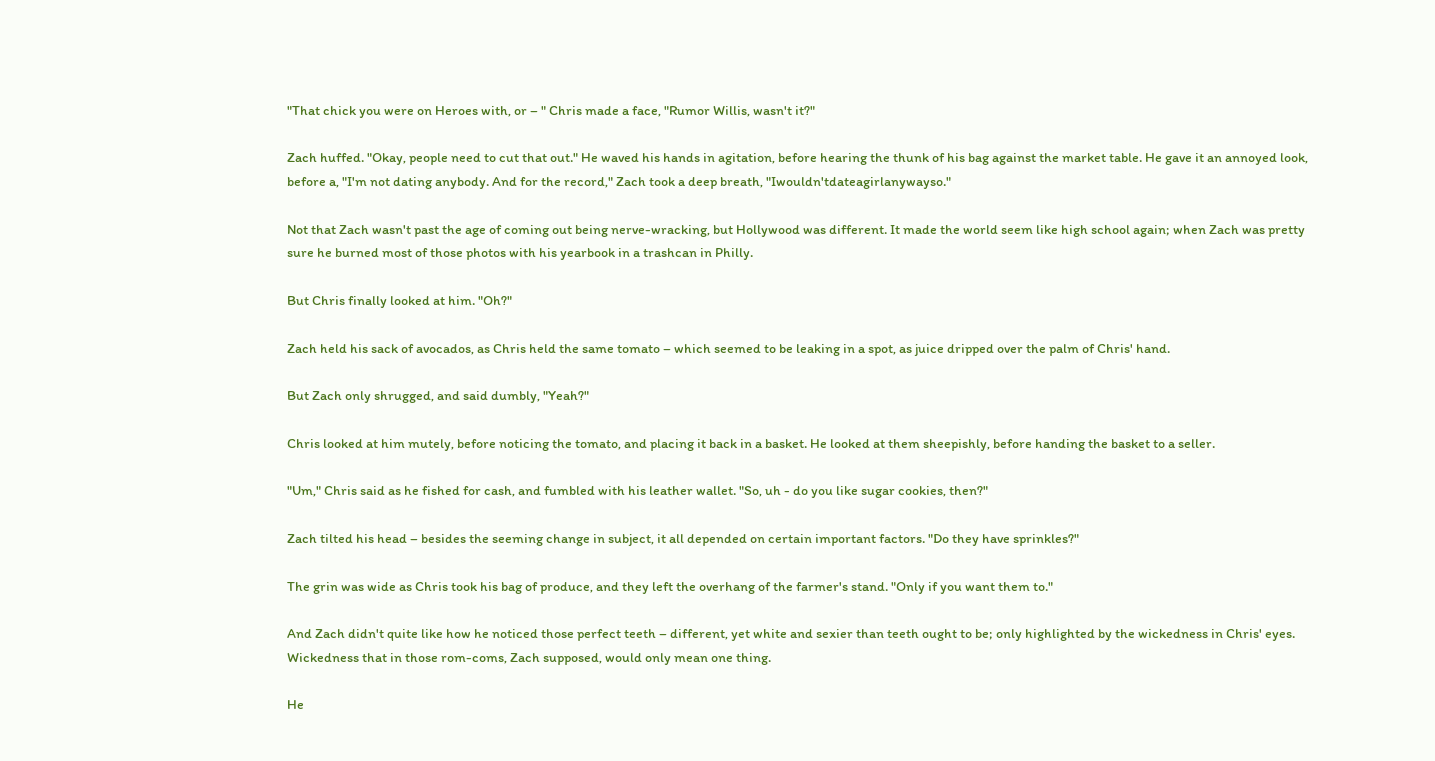"That chick you were on Heroes with, or – " Chris made a face, "Rumor Willis, wasn't it?"

Zach huffed. "Okay, people need to cut that out." He waved his hands in agitation, before hearing the thunk of his bag against the market table. He gave it an annoyed look, before a, "I'm not dating anybody. And for the record," Zach took a deep breath, "Iwouldn'tdateagirlanywayso."

Not that Zach wasn't past the age of coming out being nerve-wracking, but Hollywood was different. It made the world seem like high school again; when Zach was pretty sure he burned most of those photos with his yearbook in a trashcan in Philly.

But Chris finally looked at him. "Oh?"

Zach held his sack of avocados, as Chris held the same tomato – which seemed to be leaking in a spot, as juice dripped over the palm of Chris' hand.

But Zach only shrugged, and said dumbly, "Yeah?"

Chris looked at him mutely, before noticing the tomato, and placing it back in a basket. He looked at them sheepishly, before handing the basket to a seller.

"Um," Chris said as he fished for cash, and fumbled with his leather wallet. "So, uh - do you like sugar cookies, then?"

Zach tilted his head – besides the seeming change in subject, it all depended on certain important factors. "Do they have sprinkles?"

The grin was wide as Chris took his bag of produce, and they left the overhang of the farmer's stand. "Only if you want them to."

And Zach didn't quite like how he noticed those perfect teeth – different, yet white and sexier than teeth ought to be; only highlighted by the wickedness in Chris' eyes. Wickedness that in those rom-coms, Zach supposed, would only mean one thing.

He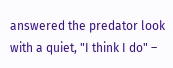answered the predator look with a quiet, "I think I do" –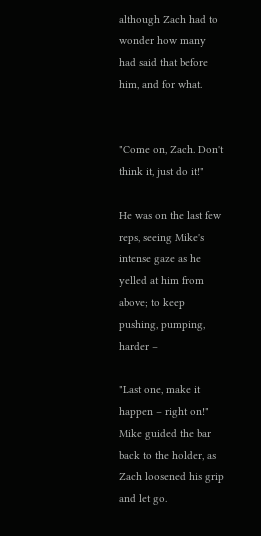although Zach had to wonder how many had said that before him, and for what.


"Come on, Zach. Don't think it, just do it!"

He was on the last few reps, seeing Mike's intense gaze as he yelled at him from above; to keep pushing, pumping, harder –

"Last one, make it happen – right on!" Mike guided the bar back to the holder, as Zach loosened his grip and let go.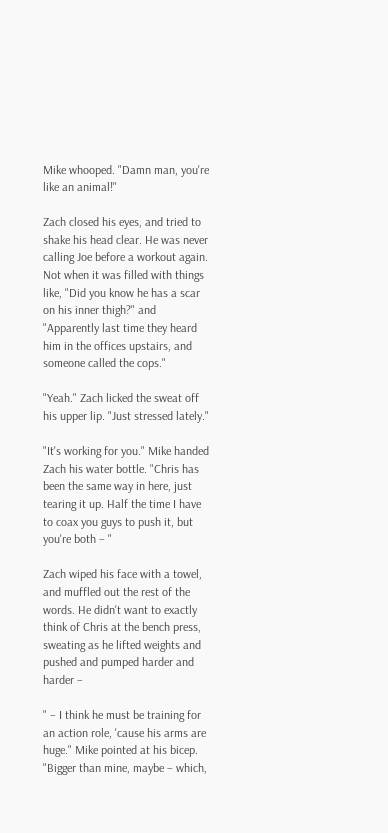Mike whooped. "Damn man, you're like an animal!"

Zach closed his eyes, and tried to shake his head clear. He was never calling Joe before a workout again. Not when it was filled with things like, "Did you know he has a scar on his inner thigh?" and "Apparently last time they heard him in the offices upstairs, and someone called the cops."

"Yeah." Zach licked the sweat off his upper lip. "Just stressed lately."

"It's working for you." Mike handed Zach his water bottle. "Chris has been the same way in here, just tearing it up. Half the time I have to coax you guys to push it, but you're both – "

Zach wiped his face with a towel, and muffled out the rest of the words. He didn't want to exactly think of Chris at the bench press, sweating as he lifted weights and pushed and pumped harder and harder –

" – I think he must be training for an action role, 'cause his arms are huge." Mike pointed at his bicep. "Bigger than mine, maybe – which,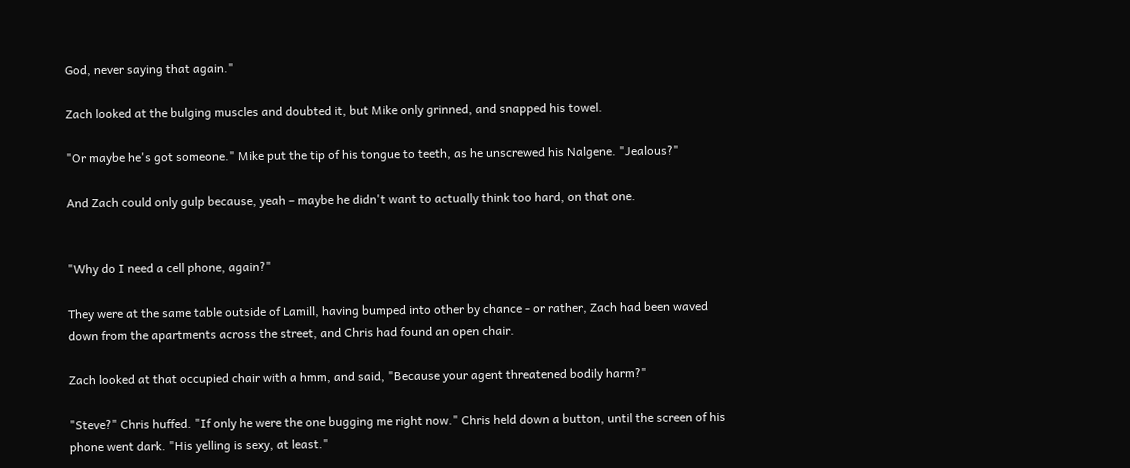God, never saying that again."

Zach looked at the bulging muscles and doubted it, but Mike only grinned, and snapped his towel.

"Or maybe he's got someone." Mike put the tip of his tongue to teeth, as he unscrewed his Nalgene. "Jealous?"

And Zach could only gulp because, yeah – maybe he didn't want to actually think too hard, on that one.


"Why do I need a cell phone, again?"

They were at the same table outside of Lamill, having bumped into other by chance - or rather, Zach had been waved down from the apartments across the street, and Chris had found an open chair.

Zach looked at that occupied chair with a hmm, and said, "Because your agent threatened bodily harm?"

"Steve?" Chris huffed. "If only he were the one bugging me right now." Chris held down a button, until the screen of his phone went dark. "His yelling is sexy, at least."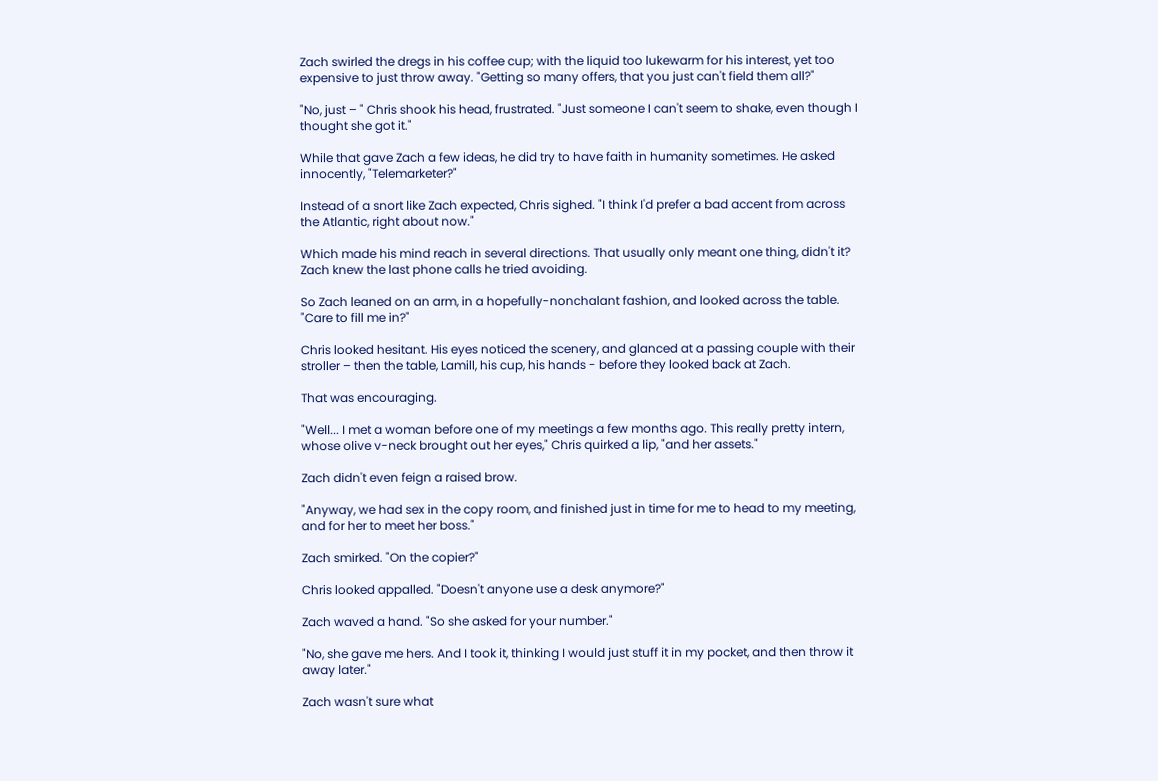Zach swirled the dregs in his coffee cup; with the liquid too lukewarm for his interest, yet too expensive to just throw away. "Getting so many offers, that you just can't field them all?"

"No, just – " Chris shook his head, frustrated. "Just someone I can't seem to shake, even though I thought she got it."

While that gave Zach a few ideas, he did try to have faith in humanity sometimes. He asked innocently, "Telemarketer?"

Instead of a snort like Zach expected, Chris sighed. "I think I'd prefer a bad accent from across the Atlantic, right about now."

Which made his mind reach in several directions. That usually only meant one thing, didn't it? Zach knew the last phone calls he tried avoiding.

So Zach leaned on an arm, in a hopefully-nonchalant fashion, and looked across the table. "Care to fill me in?"

Chris looked hesitant. His eyes noticed the scenery, and glanced at a passing couple with their stroller – then the table, Lamill, his cup, his hands - before they looked back at Zach.

That was encouraging.

"Well... I met a woman before one of my meetings a few months ago. This really pretty intern, whose olive v-neck brought out her eyes," Chris quirked a lip, "and her assets."

Zach didn't even feign a raised brow.

"Anyway, we had sex in the copy room, and finished just in time for me to head to my meeting, and for her to meet her boss."

Zach smirked. "On the copier?"

Chris looked appalled. "Doesn't anyone use a desk anymore?"

Zach waved a hand. "So she asked for your number."

"No, she gave me hers. And I took it, thinking I would just stuff it in my pocket, and then throw it away later."

Zach wasn't sure what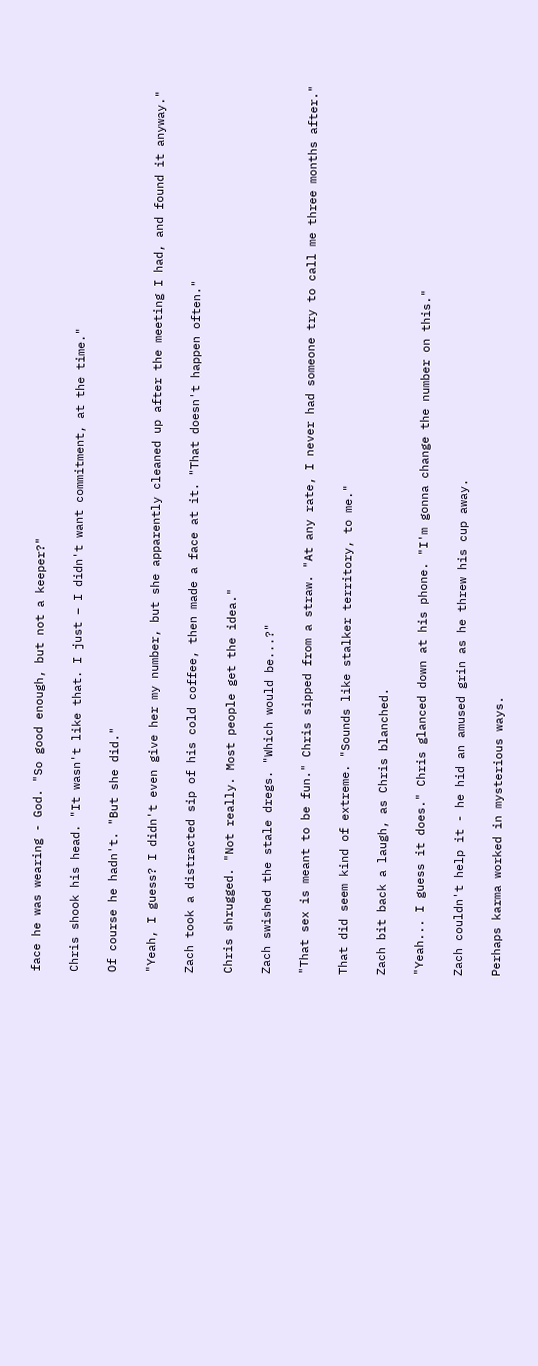face he was wearing - God. "So good enough, but not a keeper?"

Chris shook his head. "It wasn't like that. I just – I didn't want commitment, at the time."

Of course he hadn't. "But she did."

"Yeah, I guess? I didn't even give her my number, but she apparently cleaned up after the meeting I had, and found it anyway."

Zach took a distracted sip of his cold coffee, then made a face at it. "That doesn't happen often."

Chris shrugged. "Not really. Most people get the idea."

Zach swished the stale dregs. "Which would be...?"

"That sex is meant to be fun." Chris sipped from a straw. "At any rate, I never had someone try to call me three months after."

That did seem kind of extreme. "Sounds like stalker territory, to me."

Zach bit back a laugh, as Chris blanched.

"Yeah... I guess it does." Chris glanced down at his phone. "I'm gonna change the number on this."

Zach couldn't help it - he hid an amused grin as he threw his cup away.

Perhaps karma worked in mysterious ways.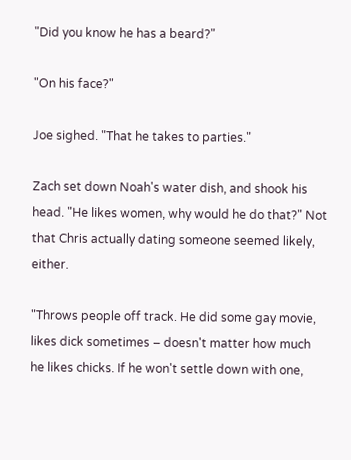"Did you know he has a beard?"

"On his face?"

Joe sighed. "That he takes to parties."

Zach set down Noah's water dish, and shook his head. "He likes women, why would he do that?" Not that Chris actually dating someone seemed likely, either.

"Throws people off track. He did some gay movie, likes dick sometimes – doesn't matter how much he likes chicks. If he won't settle down with one,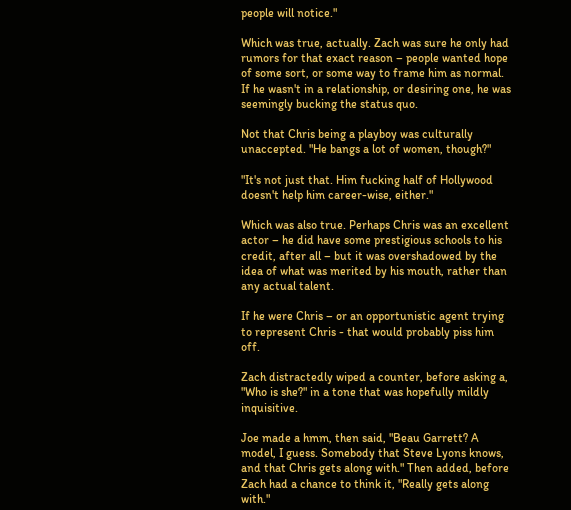people will notice."

Which was true, actually. Zach was sure he only had rumors for that exact reason – people wanted hope of some sort, or some way to frame him as normal. If he wasn't in a relationship, or desiring one, he was seemingly bucking the status quo.

Not that Chris being a playboy was culturally unaccepted. "He bangs a lot of women, though?"

"It's not just that. Him fucking half of Hollywood doesn't help him career-wise, either."

Which was also true. Perhaps Chris was an excellent actor – he did have some prestigious schools to his credit, after all – but it was overshadowed by the idea of what was merited by his mouth, rather than any actual talent.

If he were Chris – or an opportunistic agent trying to represent Chris - that would probably piss him off.

Zach distractedly wiped a counter, before asking a, "Who is she?" in a tone that was hopefully mildly inquisitive.

Joe made a hmm, then said, "Beau Garrett? A model, I guess. Somebody that Steve Lyons knows, and that Chris gets along with." Then added, before Zach had a chance to think it, "Really gets along with."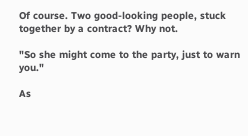Of course. Two good-looking people, stuck together by a contract? Why not.

"So she might come to the party, just to warn you."

As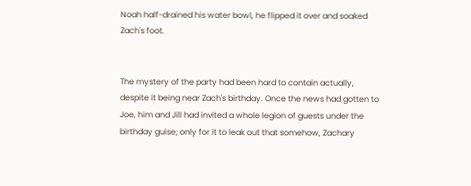Noah half-drained his water bowl, he flipped it over and soaked Zach's foot.


The mystery of the party had been hard to contain actually, despite it being near Zach's birthday. Once the news had gotten to Joe, him and Jill had invited a whole legion of guests under the birthday guise; only for it to leak out that somehow, Zachary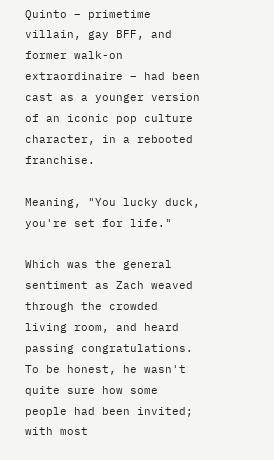Quinto – primetime villain, gay BFF, and former walk-on extraordinaire – had been cast as a younger version of an iconic pop culture character, in a rebooted franchise.

Meaning, "You lucky duck, you're set for life."

Which was the general sentiment as Zach weaved through the crowded living room, and heard passing congratulations. To be honest, he wasn't quite sure how some people had been invited; with most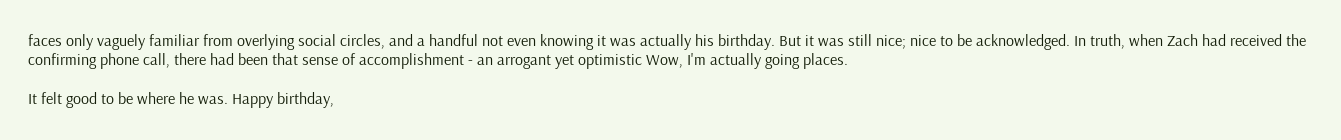faces only vaguely familiar from overlying social circles, and a handful not even knowing it was actually his birthday. But it was still nice; nice to be acknowledged. In truth, when Zach had received the confirming phone call, there had been that sense of accomplishment - an arrogant yet optimistic Wow, I'm actually going places.

It felt good to be where he was. Happy birthday,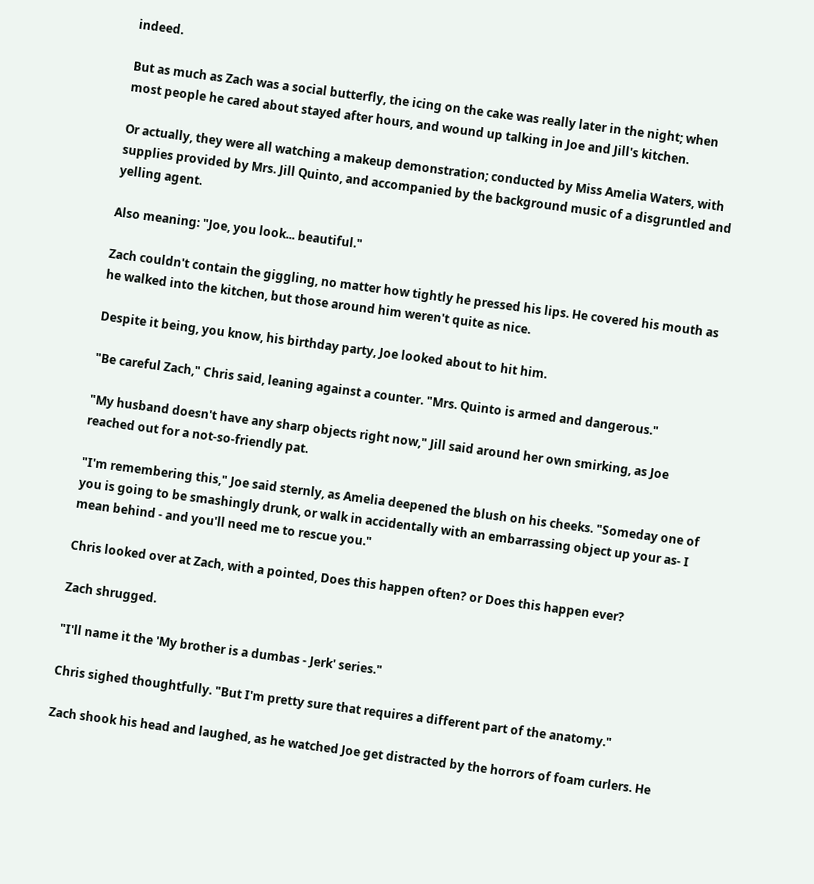indeed.

But as much as Zach was a social butterfly, the icing on the cake was really later in the night; when most people he cared about stayed after hours, and wound up talking in Joe and Jill's kitchen.

Or actually, they were all watching a makeup demonstration; conducted by Miss Amelia Waters, with supplies provided by Mrs. Jill Quinto, and accompanied by the background music of a disgruntled and yelling agent.

Also meaning: "Joe, you look... beautiful."

Zach couldn't contain the giggling, no matter how tightly he pressed his lips. He covered his mouth as he walked into the kitchen, but those around him weren't quite as nice.

Despite it being, you know, his birthday party, Joe looked about to hit him.

"Be careful Zach," Chris said, leaning against a counter. "Mrs. Quinto is armed and dangerous."

"My husband doesn't have any sharp objects right now," Jill said around her own smirking, as Joe reached out for a not-so-friendly pat.

"I'm remembering this," Joe said sternly, as Amelia deepened the blush on his cheeks. "Someday one of you is going to be smashingly drunk, or walk in accidentally with an embarrassing object up your as- I mean behind - and you'll need me to rescue you."

Chris looked over at Zach, with a pointed, Does this happen often? or Does this happen ever?

Zach shrugged.

"I'll name it the 'My brother is a dumbas - Jerk' series."

Chris sighed thoughtfully. "But I'm pretty sure that requires a different part of the anatomy."

Zach shook his head and laughed, as he watched Joe get distracted by the horrors of foam curlers. He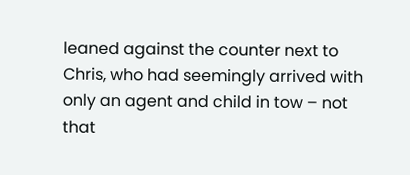leaned against the counter next to Chris, who had seemingly arrived with only an agent and child in tow – not that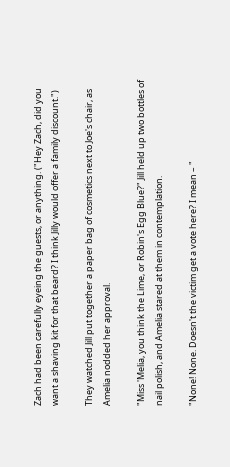Zach had been carefully eyeing the guests, or anything. ("Hey Zach, did you want a shaving kit for that beard? I think Jilly would offer a family discount.")

They watched Jill put together a paper bag of cosmetics next to Joe's chair, as Amelia nodded her approval.

"Miss 'Melia, you think the Lime, or Robin's Egg Blue?" Jill held up two bottles of nail polish, and Amelia stared at them in contemplation.

"None! None. Doesn't the victim get a vote here? I mean – "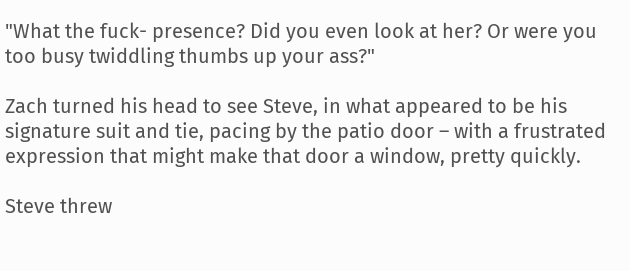"What the fuck- presence? Did you even look at her? Or were you too busy twiddling thumbs up your ass?"

Zach turned his head to see Steve, in what appeared to be his signature suit and tie, pacing by the patio door – with a frustrated expression that might make that door a window, pretty quickly.

Steve threw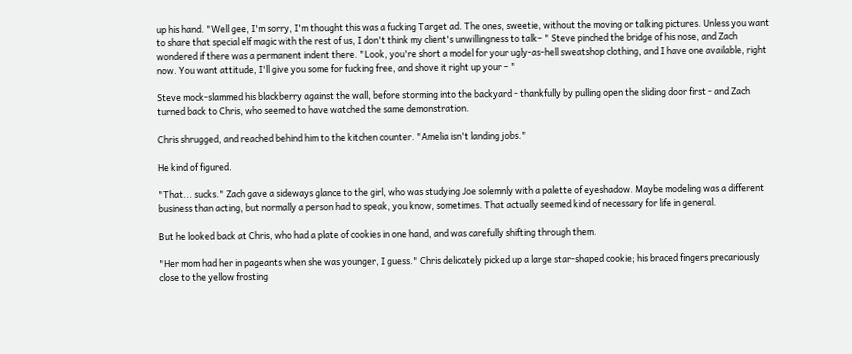up his hand. "Well gee, I'm sorry, I'm thought this was a fucking Target ad. The ones, sweetie, without the moving or talking pictures. Unless you want to share that special elf magic with the rest of us, I don't think my client's unwillingness to talk– " Steve pinched the bridge of his nose, and Zach wondered if there was a permanent indent there. "Look, you're short a model for your ugly-as-hell sweatshop clothing, and I have one available, right now. You want attitude, I'll give you some for fucking free, and shove it right up your – "

Steve mock-slammed his blackberry against the wall, before storming into the backyard - thankfully by pulling open the sliding door first - and Zach turned back to Chris, who seemed to have watched the same demonstration.

Chris shrugged, and reached behind him to the kitchen counter. "Amelia isn't landing jobs."

He kind of figured.

"That... sucks." Zach gave a sideways glance to the girl, who was studying Joe solemnly with a palette of eyeshadow. Maybe modeling was a different business than acting, but normally a person had to speak, you know, sometimes. That actually seemed kind of necessary for life in general.

But he looked back at Chris, who had a plate of cookies in one hand, and was carefully shifting through them.

"Her mom had her in pageants when she was younger, I guess." Chris delicately picked up a large star-shaped cookie; his braced fingers precariously close to the yellow frosting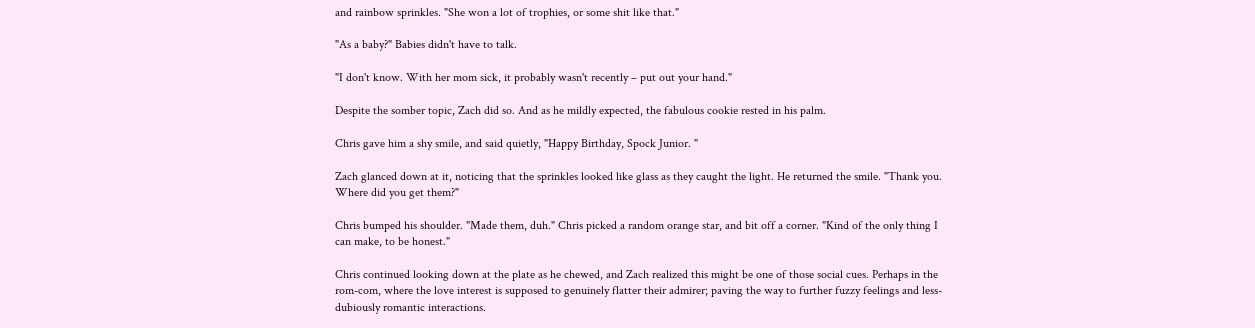and rainbow sprinkles. "She won a lot of trophies, or some shit like that."

"As a baby?" Babies didn't have to talk.

"I don't know. With her mom sick, it probably wasn't recently – put out your hand."

Despite the somber topic, Zach did so. And as he mildly expected, the fabulous cookie rested in his palm.

Chris gave him a shy smile, and said quietly, "Happy Birthday, Spock Junior. "

Zach glanced down at it, noticing that the sprinkles looked like glass as they caught the light. He returned the smile. "Thank you. Where did you get them?"

Chris bumped his shoulder. "Made them, duh." Chris picked a random orange star, and bit off a corner. "Kind of the only thing I can make, to be honest."

Chris continued looking down at the plate as he chewed, and Zach realized this might be one of those social cues. Perhaps in the rom-com, where the love interest is supposed to genuinely flatter their admirer; paving the way to further fuzzy feelings and less-dubiously romantic interactions.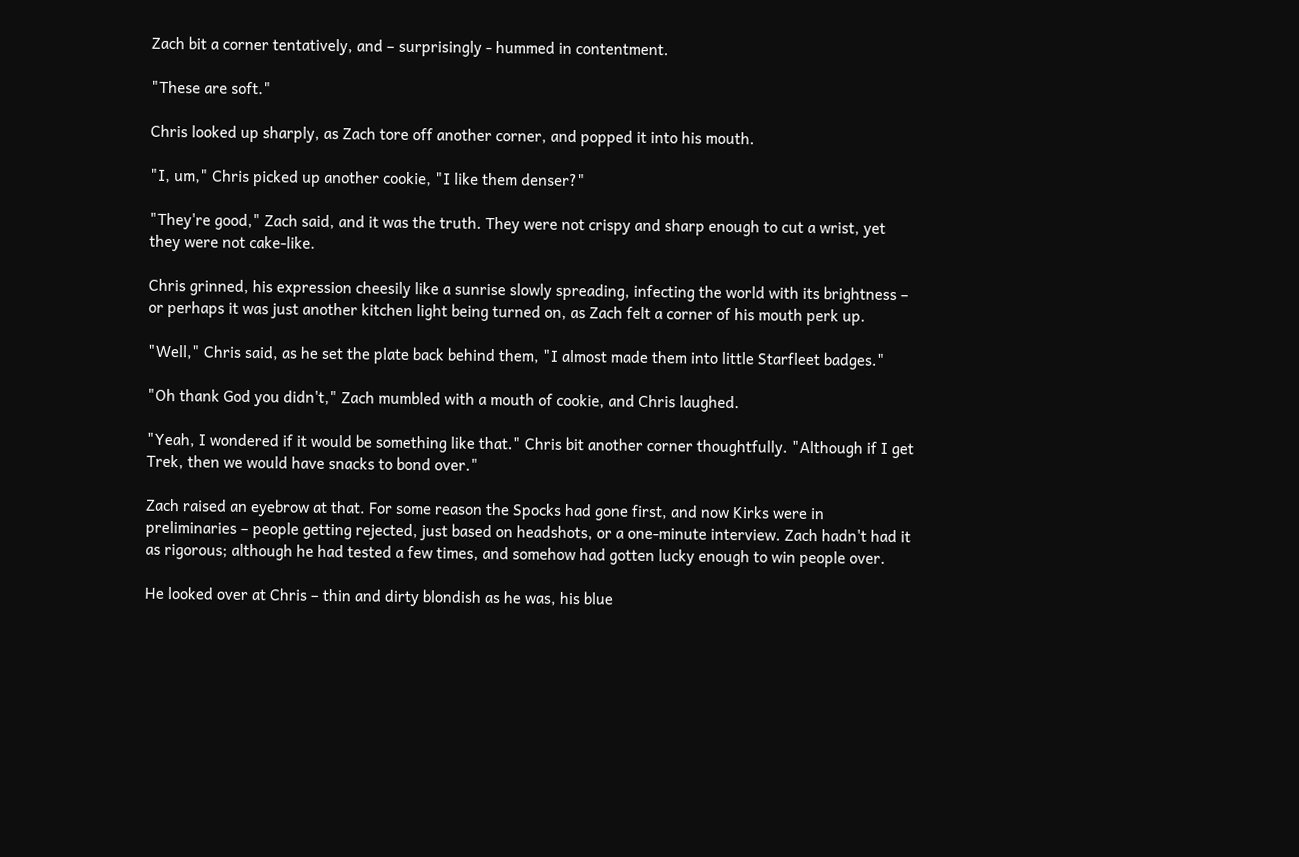Zach bit a corner tentatively, and – surprisingly - hummed in contentment.

"These are soft."

Chris looked up sharply, as Zach tore off another corner, and popped it into his mouth.

"I, um," Chris picked up another cookie, "I like them denser?"

"They're good," Zach said, and it was the truth. They were not crispy and sharp enough to cut a wrist, yet they were not cake-like.

Chris grinned, his expression cheesily like a sunrise slowly spreading, infecting the world with its brightness – or perhaps it was just another kitchen light being turned on, as Zach felt a corner of his mouth perk up.

"Well," Chris said, as he set the plate back behind them, "I almost made them into little Starfleet badges."

"Oh thank God you didn't," Zach mumbled with a mouth of cookie, and Chris laughed.

"Yeah, I wondered if it would be something like that." Chris bit another corner thoughtfully. "Although if I get Trek, then we would have snacks to bond over."

Zach raised an eyebrow at that. For some reason the Spocks had gone first, and now Kirks were in preliminaries – people getting rejected, just based on headshots, or a one-minute interview. Zach hadn't had it as rigorous; although he had tested a few times, and somehow had gotten lucky enough to win people over.

He looked over at Chris – thin and dirty blondish as he was, his blue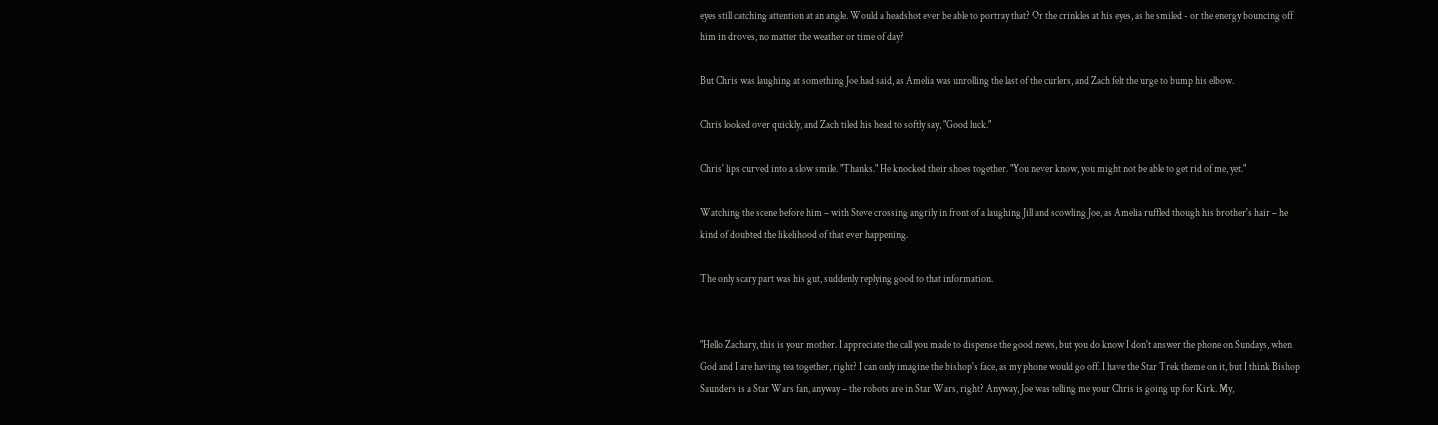eyes still catching attention at an angle. Would a headshot ever be able to portray that? Or the crinkles at his eyes, as he smiled - or the energy bouncing off him in droves, no matter the weather or time of day?

But Chris was laughing at something Joe had said, as Amelia was unrolling the last of the curlers, and Zach felt the urge to bump his elbow.

Chris looked over quickly, and Zach tiled his head to softly say, "Good luck."

Chris' lips curved into a slow smile. "Thanks." He knocked their shoes together. "You never know, you might not be able to get rid of me, yet."

Watching the scene before him – with Steve crossing angrily in front of a laughing Jill and scowling Joe, as Amelia ruffled though his brother's hair – he kind of doubted the likelihood of that ever happening.

The only scary part was his gut, suddenly replying good to that information.


"Hello Zachary, this is your mother. I appreciate the call you made to dispense the good news, but you do know I don't answer the phone on Sundays, when God and I are having tea together, right? I can only imagine the bishop's face, as my phone would go off. I have the Star Trek theme on it, but I think Bishop Saunders is a Star Wars fan, anyway – the robots are in Star Wars, right? Anyway, Joe was telling me your Chris is going up for Kirk. My,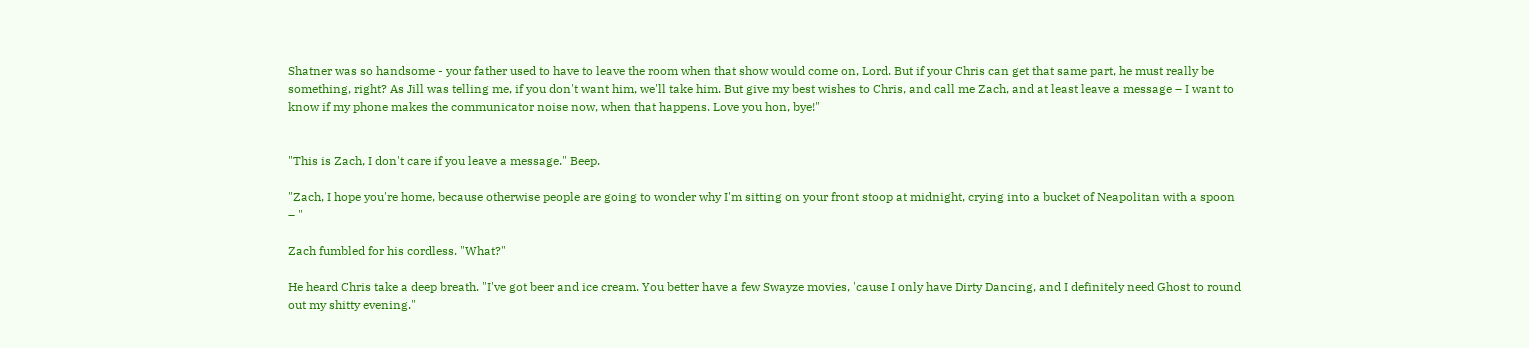Shatner was so handsome - your father used to have to leave the room when that show would come on, Lord. But if your Chris can get that same part, he must really be something, right? As Jill was telling me, if you don't want him, we'll take him. But give my best wishes to Chris, and call me Zach, and at least leave a message – I want to know if my phone makes the communicator noise now, when that happens. Love you hon, bye!"


"This is Zach, I don't care if you leave a message." Beep.

"Zach, I hope you're home, because otherwise people are going to wonder why I'm sitting on your front stoop at midnight, crying into a bucket of Neapolitan with a spoon – "

Zach fumbled for his cordless. "What?"

He heard Chris take a deep breath. "I've got beer and ice cream. You better have a few Swayze movies, 'cause I only have Dirty Dancing, and I definitely need Ghost to round out my shitty evening."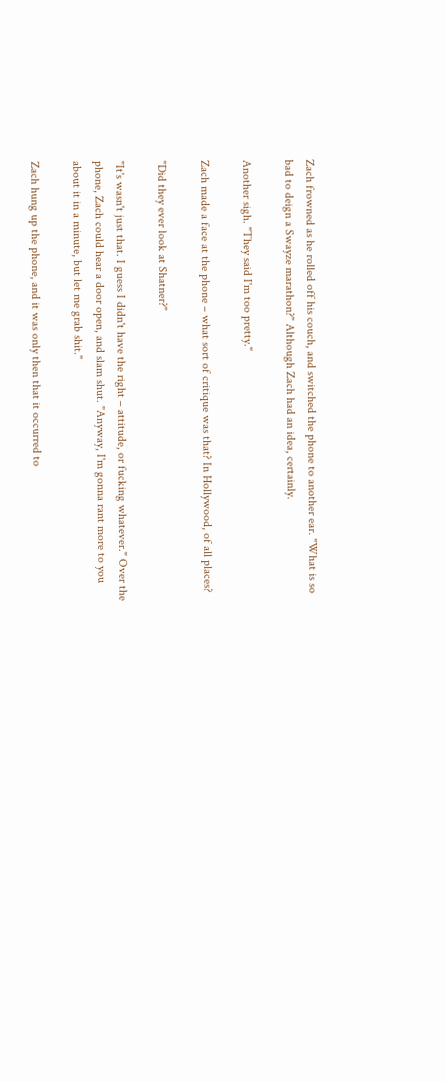Zach frowned as he rolled off his couch, and switched the phone to another ear. "What is so bad to deign a Swayze marathon?" Although Zach had an idea, certainly.

Another sigh. "They said I'm too pretty."

Zach made a face at the phone – what sort of critique was that? In Hollywood, of all places?

"Did they ever look at Shatner?"

"It's wasn't just that. I guess I didn't have the right – attitude, or fucking whatever." Over the phone, Zach could hear a door open, and slam shut. "Anyway, I'm gonna rant more to you about it in a minute, but let me grab shit."

Zach hung up the phone, and it was only then that it occurred to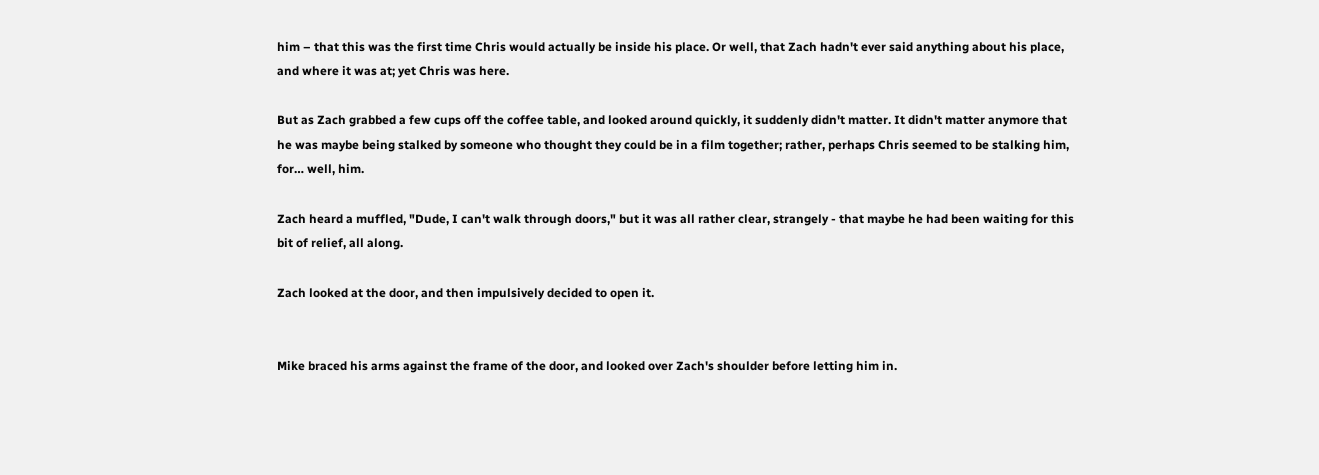him – that this was the first time Chris would actually be inside his place. Or well, that Zach hadn't ever said anything about his place, and where it was at; yet Chris was here.

But as Zach grabbed a few cups off the coffee table, and looked around quickly, it suddenly didn't matter. It didn't matter anymore that he was maybe being stalked by someone who thought they could be in a film together; rather, perhaps Chris seemed to be stalking him, for… well, him.

Zach heard a muffled, "Dude, I can't walk through doors," but it was all rather clear, strangely - that maybe he had been waiting for this bit of relief, all along.

Zach looked at the door, and then impulsively decided to open it.


Mike braced his arms against the frame of the door, and looked over Zach's shoulder before letting him in.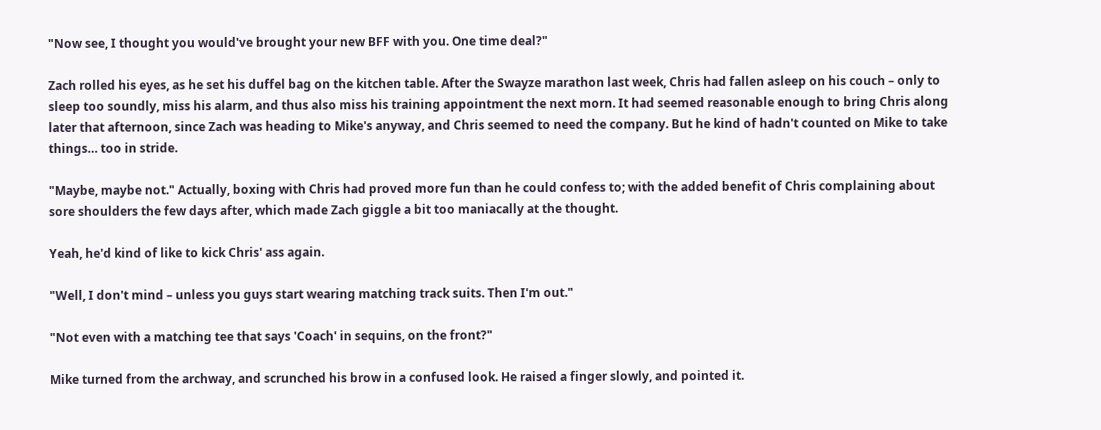"Now see, I thought you would've brought your new BFF with you. One time deal?"

Zach rolled his eyes, as he set his duffel bag on the kitchen table. After the Swayze marathon last week, Chris had fallen asleep on his couch – only to sleep too soundly, miss his alarm, and thus also miss his training appointment the next morn. It had seemed reasonable enough to bring Chris along later that afternoon, since Zach was heading to Mike's anyway, and Chris seemed to need the company. But he kind of hadn't counted on Mike to take things… too in stride.

"Maybe, maybe not." Actually, boxing with Chris had proved more fun than he could confess to; with the added benefit of Chris complaining about sore shoulders the few days after, which made Zach giggle a bit too maniacally at the thought.

Yeah, he'd kind of like to kick Chris' ass again.

"Well, I don't mind – unless you guys start wearing matching track suits. Then I'm out."

"Not even with a matching tee that says 'Coach' in sequins, on the front?"

Mike turned from the archway, and scrunched his brow in a confused look. He raised a finger slowly, and pointed it.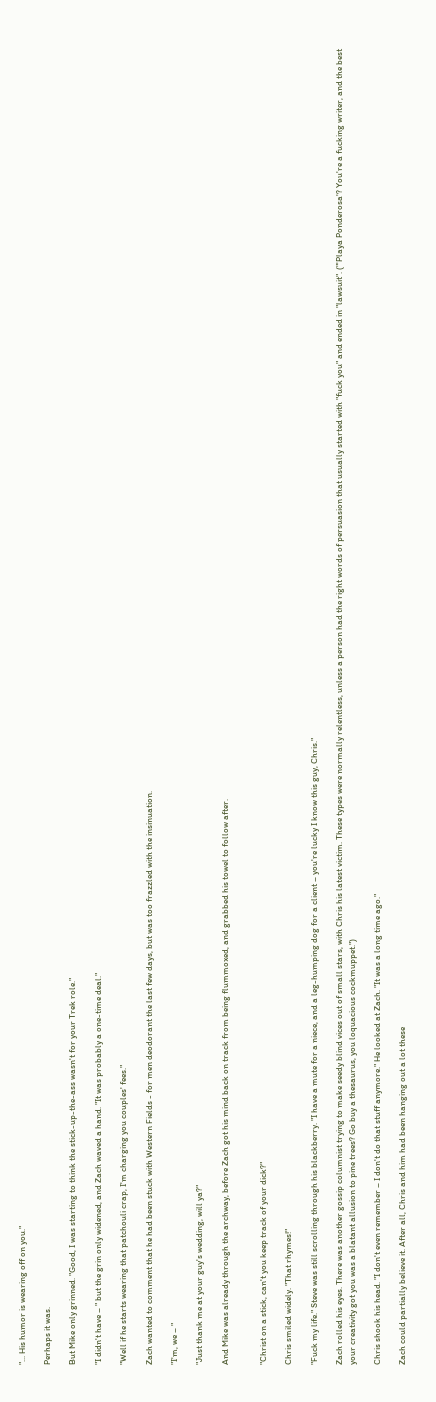"... His humor is wearing off on you."

Perhaps it was.

But Mike only grinned. "Good, I was starting to think the stick-up-the-ass wasn't for your Trek role."

"I didn't have – " but the grin only widened, and Zach waved a hand. "It was probably a one-time deal."

"Well if he starts wearing that patchouli crap, I'm charging you couples' fees."

Zach wanted to comment that he had been stuck with Western Fields - for men deodorant the last few days, but was too frazzled with the insinuation.

"I'm, we – "

"Just thank me at your guy's wedding, will ya?"

And Mike was already through the archway, before Zach got his mind back on track from being flummoxed, and grabbed his towel to follow after.


"Christ on a stick, can't you keep track of your dick?"

Chris smiled widely. "That rhymes!"

"Fuck my life." Steve was still scrolling through his blackberry. "I have a mute for a niece, and a leg-humping dog for a client – you're lucky I know this guy, Chris."

Zach rolled his eyes. There was another gossip columnist trying to make seedy blind vices out of small stars, with Chris his latest victim. These types were normally relentless, unless a person had the right words of persuasion that usually started with "fuck you" and ended in "lawsuit". ("'Playa Ponderosa'? You're a fucking writer, and the best your creativity got you was a blatant allusion to pine trees? Go buy a thesaurus, you loquacious cockmuppet.")

Chris shook his head. "I don't even remember – I don't do that stuff anymore." He looked at Zach. "It was a long time ago."

Zach could partially believe it. After all, Chris and him had been hanging out a lot these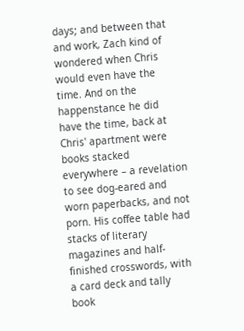days; and between that and work, Zach kind of wondered when Chris would even have the time. And on the happenstance he did have the time, back at Chris' apartment were books stacked everywhere – a revelation to see dog-eared and worn paperbacks, and not porn. His coffee table had stacks of literary magazines and half-finished crosswords, with a card deck and tally book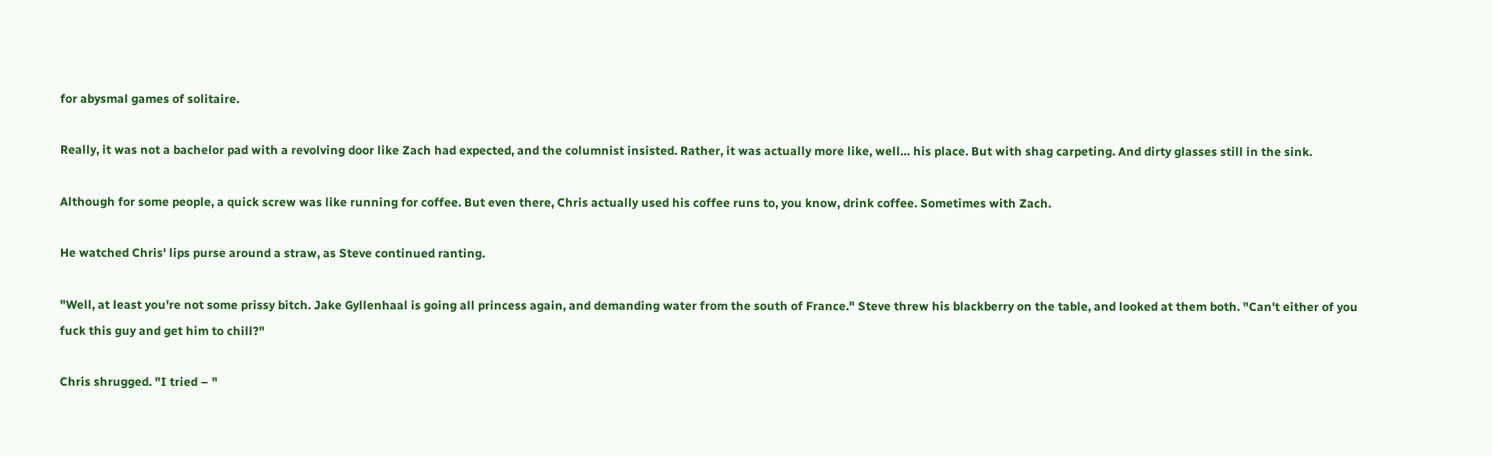for abysmal games of solitaire.

Really, it was not a bachelor pad with a revolving door like Zach had expected, and the columnist insisted. Rather, it was actually more like, well… his place. But with shag carpeting. And dirty glasses still in the sink.

Although for some people, a quick screw was like running for coffee. But even there, Chris actually used his coffee runs to, you know, drink coffee. Sometimes with Zach.

He watched Chris' lips purse around a straw, as Steve continued ranting.

"Well, at least you're not some prissy bitch. Jake Gyllenhaal is going all princess again, and demanding water from the south of France." Steve threw his blackberry on the table, and looked at them both. "Can't either of you fuck this guy and get him to chill?"

Chris shrugged. "I tried – "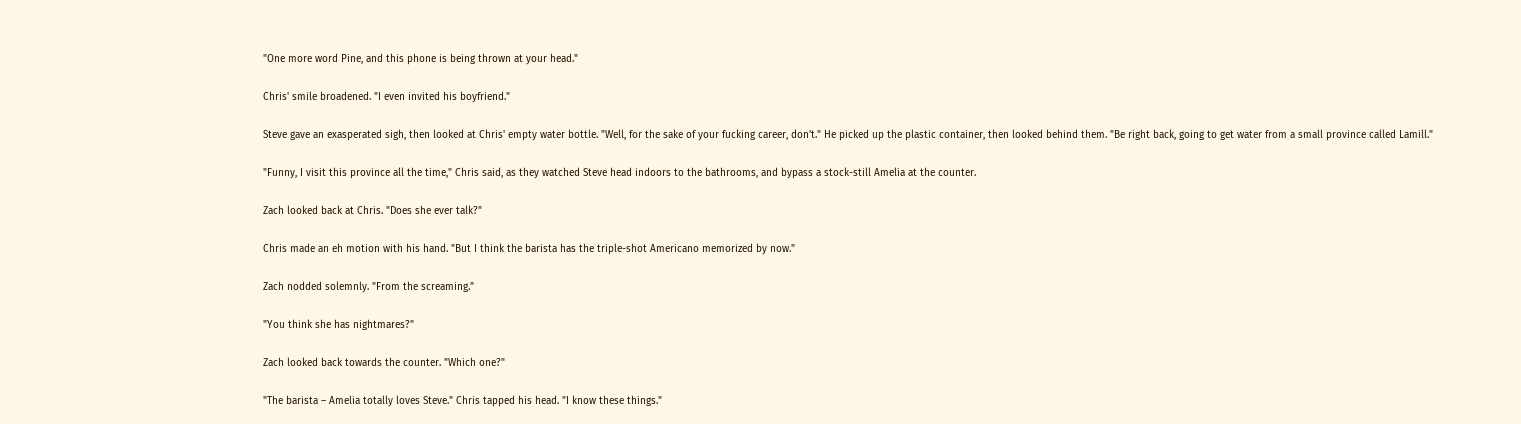"One more word Pine, and this phone is being thrown at your head."

Chris' smile broadened. "I even invited his boyfriend."

Steve gave an exasperated sigh, then looked at Chris' empty water bottle. "Well, for the sake of your fucking career, don't." He picked up the plastic container, then looked behind them. "Be right back, going to get water from a small province called Lamill."

"Funny, I visit this province all the time," Chris said, as they watched Steve head indoors to the bathrooms, and bypass a stock-still Amelia at the counter.

Zach looked back at Chris. "Does she ever talk?"

Chris made an eh motion with his hand. "But I think the barista has the triple-shot Americano memorized by now."

Zach nodded solemnly. "From the screaming."

"You think she has nightmares?"

Zach looked back towards the counter. "Which one?"

"The barista – Amelia totally loves Steve." Chris tapped his head. "I know these things."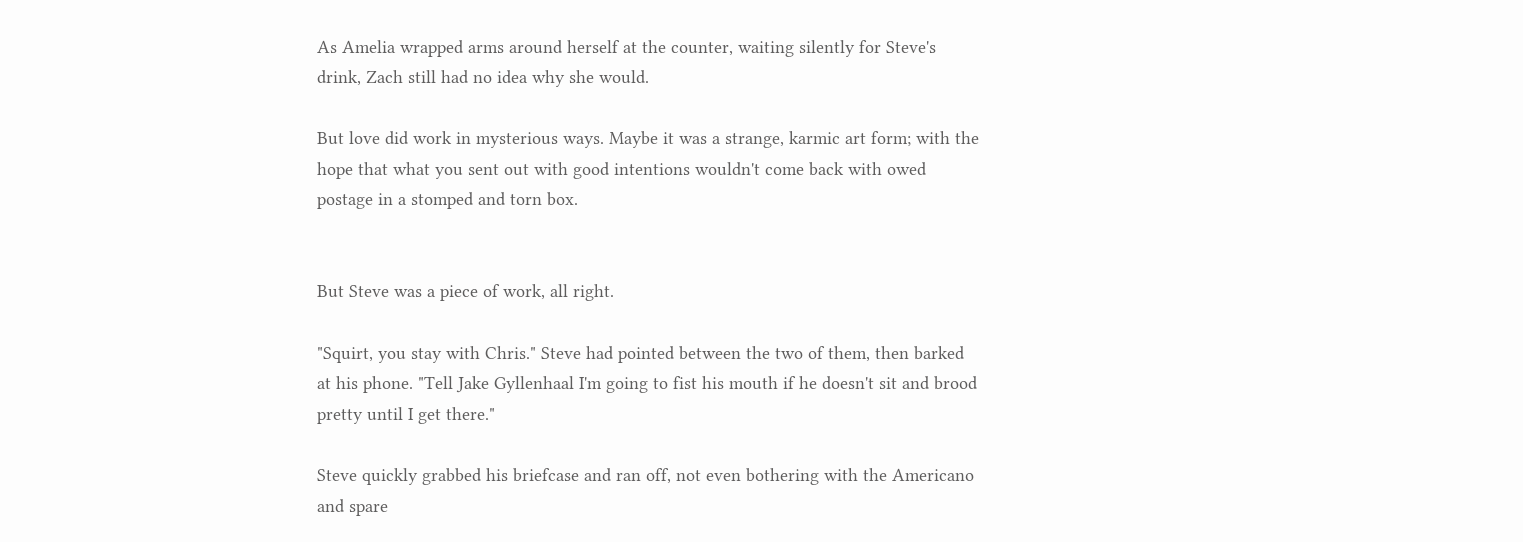As Amelia wrapped arms around herself at the counter, waiting silently for Steve's drink, Zach still had no idea why she would.

But love did work in mysterious ways. Maybe it was a strange, karmic art form; with the hope that what you sent out with good intentions wouldn't come back with owed postage in a stomped and torn box.


But Steve was a piece of work, all right.

"Squirt, you stay with Chris." Steve had pointed between the two of them, then barked at his phone. "Tell Jake Gyllenhaal I'm going to fist his mouth if he doesn't sit and brood pretty until I get there."

Steve quickly grabbed his briefcase and ran off, not even bothering with the Americano and spare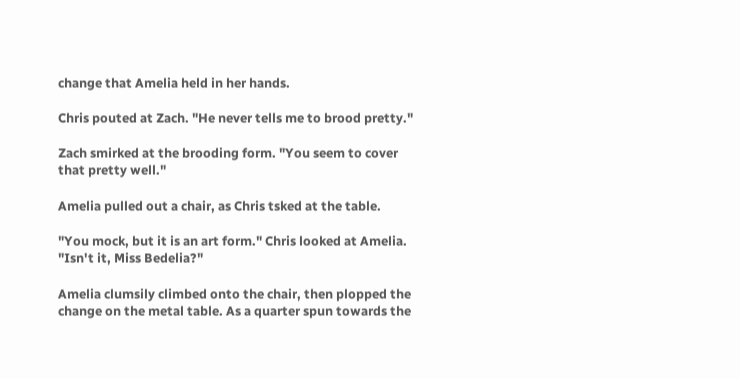change that Amelia held in her hands.

Chris pouted at Zach. "He never tells me to brood pretty."

Zach smirked at the brooding form. "You seem to cover that pretty well."

Amelia pulled out a chair, as Chris tsked at the table.

"You mock, but it is an art form." Chris looked at Amelia. "Isn't it, Miss Bedelia?"

Amelia clumsily climbed onto the chair, then plopped the change on the metal table. As a quarter spun towards the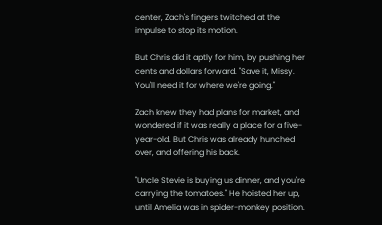center, Zach's fingers twitched at the impulse to stop its motion.

But Chris did it aptly for him, by pushing her cents and dollars forward. "Save it, Missy. You'll need it for where we're going."

Zach knew they had plans for market, and wondered if it was really a place for a five-year-old. But Chris was already hunched over, and offering his back.

"Uncle Stevie is buying us dinner, and you're carrying the tomatoes." He hoisted her up, until Amelia was in spider-monkey position.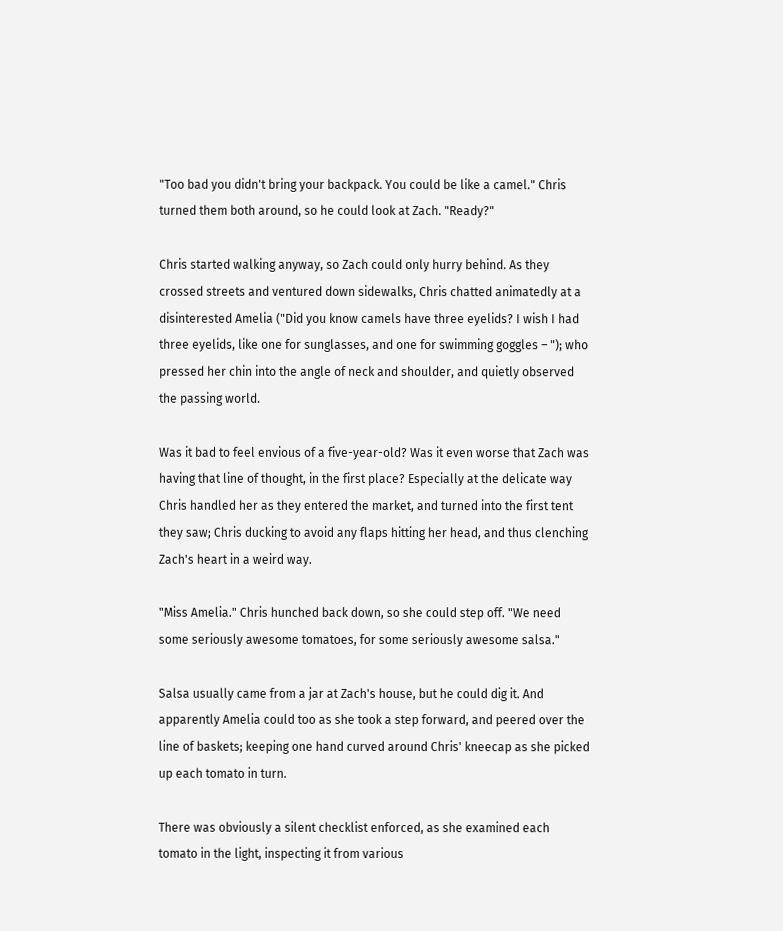"Too bad you didn't bring your backpack. You could be like a camel." Chris turned them both around, so he could look at Zach. "Ready?"

Chris started walking anyway, so Zach could only hurry behind. As they crossed streets and ventured down sidewalks, Chris chatted animatedly at a disinterested Amelia ("Did you know camels have three eyelids? I wish I had three eyelids, like one for sunglasses, and one for swimming goggles – "); who pressed her chin into the angle of neck and shoulder, and quietly observed the passing world.

Was it bad to feel envious of a five-year-old? Was it even worse that Zach was having that line of thought, in the first place? Especially at the delicate way Chris handled her as they entered the market, and turned into the first tent they saw; Chris ducking to avoid any flaps hitting her head, and thus clenching Zach's heart in a weird way.

"Miss Amelia." Chris hunched back down, so she could step off. "We need some seriously awesome tomatoes, for some seriously awesome salsa."

Salsa usually came from a jar at Zach's house, but he could dig it. And apparently Amelia could too as she took a step forward, and peered over the line of baskets; keeping one hand curved around Chris' kneecap as she picked up each tomato in turn.

There was obviously a silent checklist enforced, as she examined each tomato in the light, inspecting it from various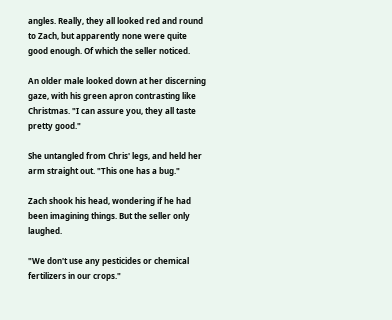angles. Really, they all looked red and round to Zach, but apparently none were quite good enough. Of which the seller noticed.

An older male looked down at her discerning gaze, with his green apron contrasting like Christmas. "I can assure you, they all taste pretty good."

She untangled from Chris' legs, and held her arm straight out. "This one has a bug."

Zach shook his head, wondering if he had been imagining things. But the seller only laughed.

"We don't use any pesticides or chemical fertilizers in our crops."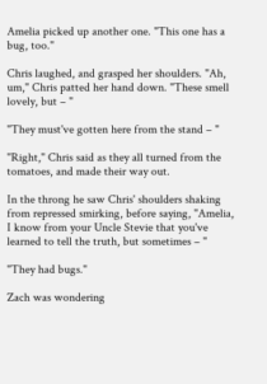Amelia picked up another one. "This one has a bug, too."

Chris laughed, and grasped her shoulders. "Ah, um," Chris patted her hand down. "These smell lovely, but – "

"They must've gotten here from the stand – "

"Right," Chris said as they all turned from the tomatoes, and made their way out.

In the throng he saw Chris' shoulders shaking from repressed smirking, before saying, "Amelia, I know from your Uncle Stevie that you've learned to tell the truth, but sometimes – "

"They had bugs."

Zach was wondering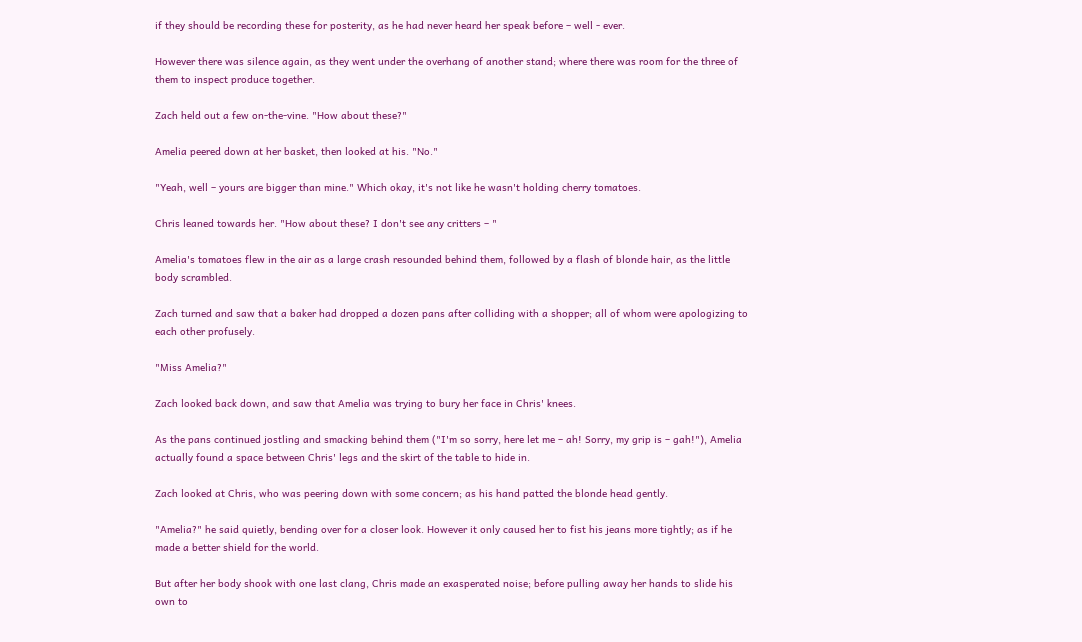if they should be recording these for posterity, as he had never heard her speak before – well - ever.

However there was silence again, as they went under the overhang of another stand; where there was room for the three of them to inspect produce together.

Zach held out a few on-the-vine. "How about these?"

Amelia peered down at her basket, then looked at his. "No."

"Yeah, well – yours are bigger than mine." Which okay, it's not like he wasn't holding cherry tomatoes.

Chris leaned towards her. "How about these? I don't see any critters – "

Amelia's tomatoes flew in the air as a large crash resounded behind them, followed by a flash of blonde hair, as the little body scrambled.

Zach turned and saw that a baker had dropped a dozen pans after colliding with a shopper; all of whom were apologizing to each other profusely.

"Miss Amelia?"

Zach looked back down, and saw that Amelia was trying to bury her face in Chris' knees.

As the pans continued jostling and smacking behind them ("I'm so sorry, here let me – ah! Sorry, my grip is – gah!"), Amelia actually found a space between Chris' legs and the skirt of the table to hide in.

Zach looked at Chris, who was peering down with some concern; as his hand patted the blonde head gently.

"Amelia?" he said quietly, bending over for a closer look. However it only caused her to fist his jeans more tightly; as if he made a better shield for the world.

But after her body shook with one last clang, Chris made an exasperated noise; before pulling away her hands to slide his own to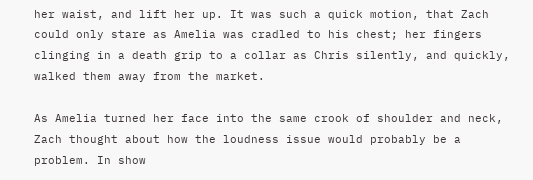her waist, and lift her up. It was such a quick motion, that Zach could only stare as Amelia was cradled to his chest; her fingers clinging in a death grip to a collar as Chris silently, and quickly, walked them away from the market.

As Amelia turned her face into the same crook of shoulder and neck, Zach thought about how the loudness issue would probably be a problem. In show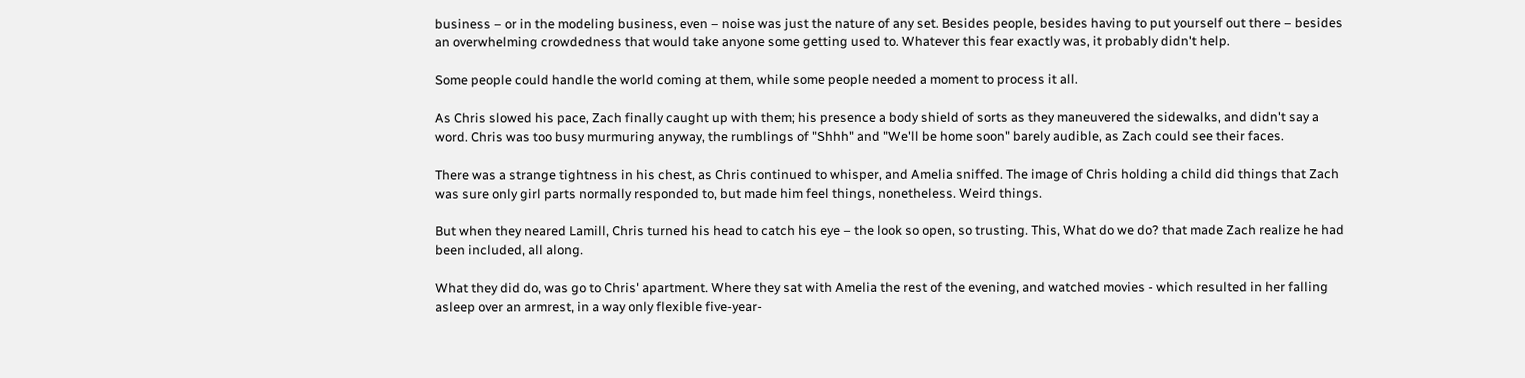business – or in the modeling business, even – noise was just the nature of any set. Besides people, besides having to put yourself out there – besides an overwhelming crowdedness that would take anyone some getting used to. Whatever this fear exactly was, it probably didn't help.

Some people could handle the world coming at them, while some people needed a moment to process it all.

As Chris slowed his pace, Zach finally caught up with them; his presence a body shield of sorts as they maneuvered the sidewalks, and didn't say a word. Chris was too busy murmuring anyway, the rumblings of "Shhh" and "We'll be home soon" barely audible, as Zach could see their faces.

There was a strange tightness in his chest, as Chris continued to whisper, and Amelia sniffed. The image of Chris holding a child did things that Zach was sure only girl parts normally responded to, but made him feel things, nonetheless. Weird things.

But when they neared Lamill, Chris turned his head to catch his eye – the look so open, so trusting. This, What do we do? that made Zach realize he had been included, all along.

What they did do, was go to Chris' apartment. Where they sat with Amelia the rest of the evening, and watched movies - which resulted in her falling asleep over an armrest, in a way only flexible five-year-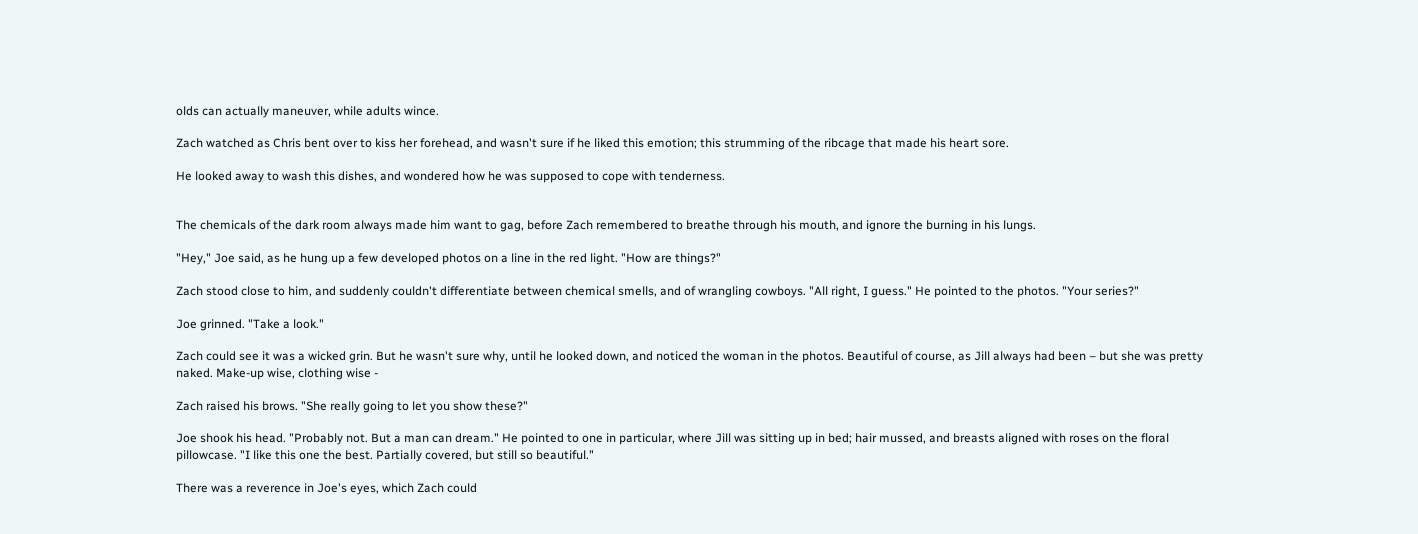olds can actually maneuver, while adults wince.

Zach watched as Chris bent over to kiss her forehead, and wasn't sure if he liked this emotion; this strumming of the ribcage that made his heart sore.

He looked away to wash this dishes, and wondered how he was supposed to cope with tenderness.


The chemicals of the dark room always made him want to gag, before Zach remembered to breathe through his mouth, and ignore the burning in his lungs.

"Hey," Joe said, as he hung up a few developed photos on a line in the red light. "How are things?"

Zach stood close to him, and suddenly couldn't differentiate between chemical smells, and of wrangling cowboys. "All right, I guess." He pointed to the photos. "Your series?"

Joe grinned. "Take a look."

Zach could see it was a wicked grin. But he wasn't sure why, until he looked down, and noticed the woman in the photos. Beautiful of course, as Jill always had been – but she was pretty naked. Make-up wise, clothing wise -

Zach raised his brows. "She really going to let you show these?"

Joe shook his head. "Probably not. But a man can dream." He pointed to one in particular, where Jill was sitting up in bed; hair mussed, and breasts aligned with roses on the floral pillowcase. "I like this one the best. Partially covered, but still so beautiful."

There was a reverence in Joe's eyes, which Zach could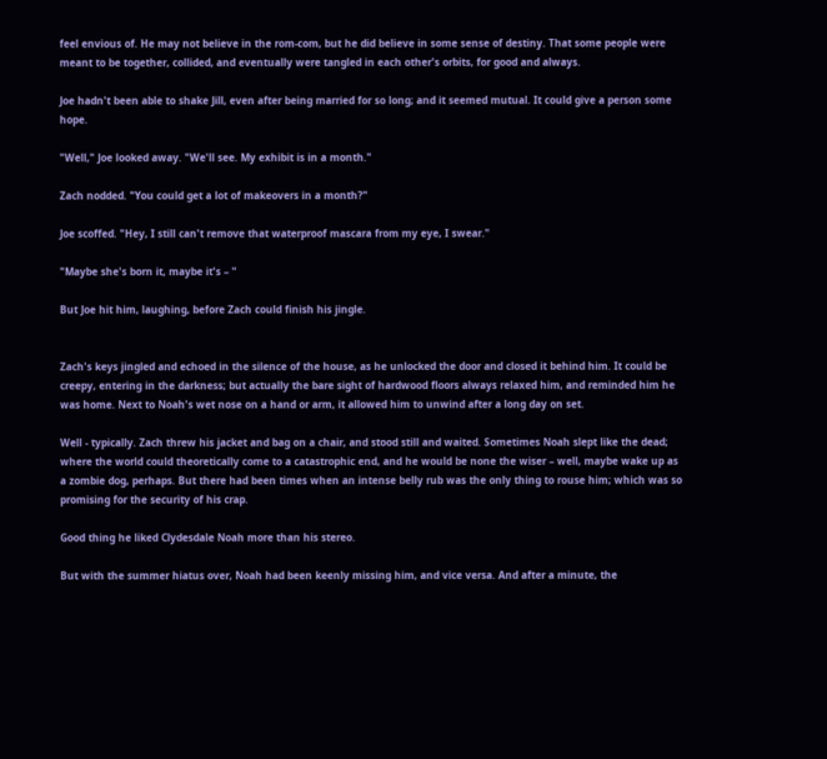feel envious of. He may not believe in the rom-com, but he did believe in some sense of destiny. That some people were meant to be together, collided, and eventually were tangled in each other's orbits, for good and always.

Joe hadn't been able to shake Jill, even after being married for so long; and it seemed mutual. It could give a person some hope.

"Well," Joe looked away. "We'll see. My exhibit is in a month."

Zach nodded. "You could get a lot of makeovers in a month?"

Joe scoffed. "Hey, I still can't remove that waterproof mascara from my eye, I swear."

"Maybe she's born it, maybe it's – "

But Joe hit him, laughing, before Zach could finish his jingle.


Zach's keys jingled and echoed in the silence of the house, as he unlocked the door and closed it behind him. It could be creepy, entering in the darkness; but actually the bare sight of hardwood floors always relaxed him, and reminded him he was home. Next to Noah's wet nose on a hand or arm, it allowed him to unwind after a long day on set.

Well - typically. Zach threw his jacket and bag on a chair, and stood still and waited. Sometimes Noah slept like the dead; where the world could theoretically come to a catastrophic end, and he would be none the wiser – well, maybe wake up as a zombie dog, perhaps. But there had been times when an intense belly rub was the only thing to rouse him; which was so promising for the security of his crap.

Good thing he liked Clydesdale Noah more than his stereo.

But with the summer hiatus over, Noah had been keenly missing him, and vice versa. And after a minute, the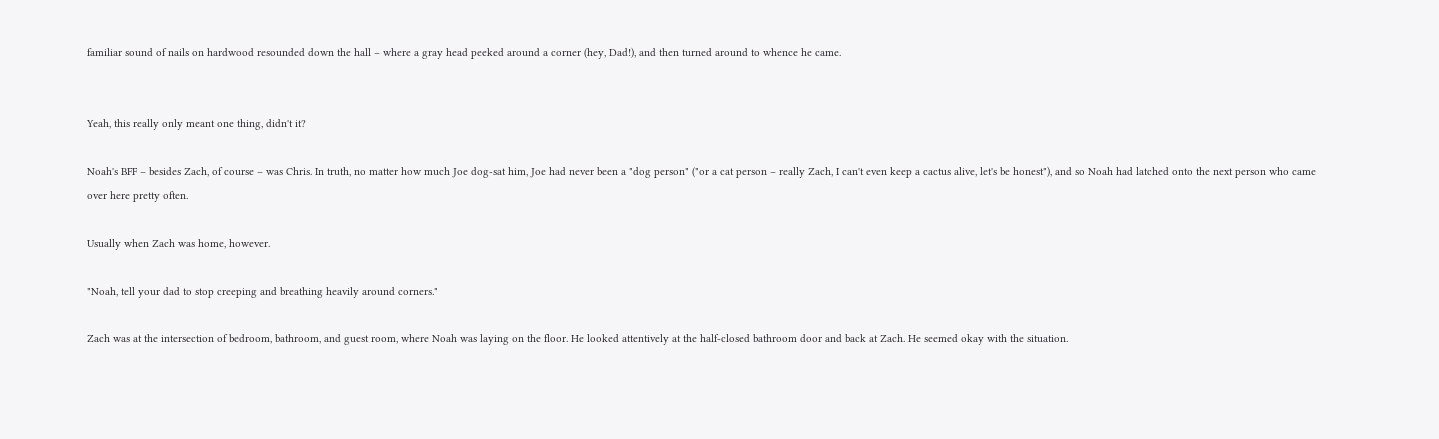familiar sound of nails on hardwood resounded down the hall – where a gray head peeked around a corner (hey, Dad!), and then turned around to whence he came.


Yeah, this really only meant one thing, didn't it?

Noah's BFF – besides Zach, of course – was Chris. In truth, no matter how much Joe dog-sat him, Joe had never been a "dog person" ("or a cat person – really Zach, I can't even keep a cactus alive, let's be honest"), and so Noah had latched onto the next person who came over here pretty often.

Usually when Zach was home, however.

"Noah, tell your dad to stop creeping and breathing heavily around corners."

Zach was at the intersection of bedroom, bathroom, and guest room, where Noah was laying on the floor. He looked attentively at the half-closed bathroom door and back at Zach. He seemed okay with the situation.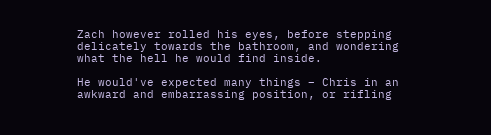Zach however rolled his eyes, before stepping delicately towards the bathroom, and wondering what the hell he would find inside.

He would've expected many things – Chris in an awkward and embarrassing position, or rifling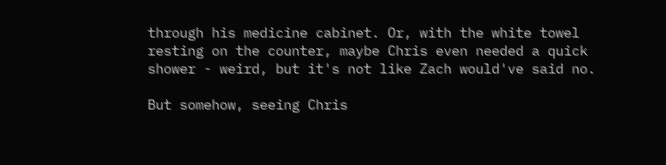through his medicine cabinet. Or, with the white towel resting on the counter, maybe Chris even needed a quick shower - weird, but it's not like Zach would've said no.

But somehow, seeing Chris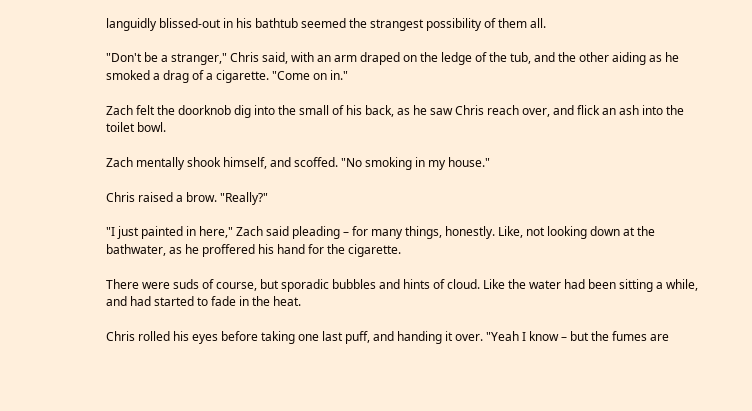languidly blissed-out in his bathtub seemed the strangest possibility of them all.

"Don't be a stranger," Chris said, with an arm draped on the ledge of the tub, and the other aiding as he smoked a drag of a cigarette. "Come on in."

Zach felt the doorknob dig into the small of his back, as he saw Chris reach over, and flick an ash into the toilet bowl.

Zach mentally shook himself, and scoffed. "No smoking in my house."

Chris raised a brow. "Really?"

"I just painted in here," Zach said pleading – for many things, honestly. Like, not looking down at the bathwater, as he proffered his hand for the cigarette.

There were suds of course, but sporadic bubbles and hints of cloud. Like the water had been sitting a while, and had started to fade in the heat.

Chris rolled his eyes before taking one last puff, and handing it over. "Yeah I know – but the fumes are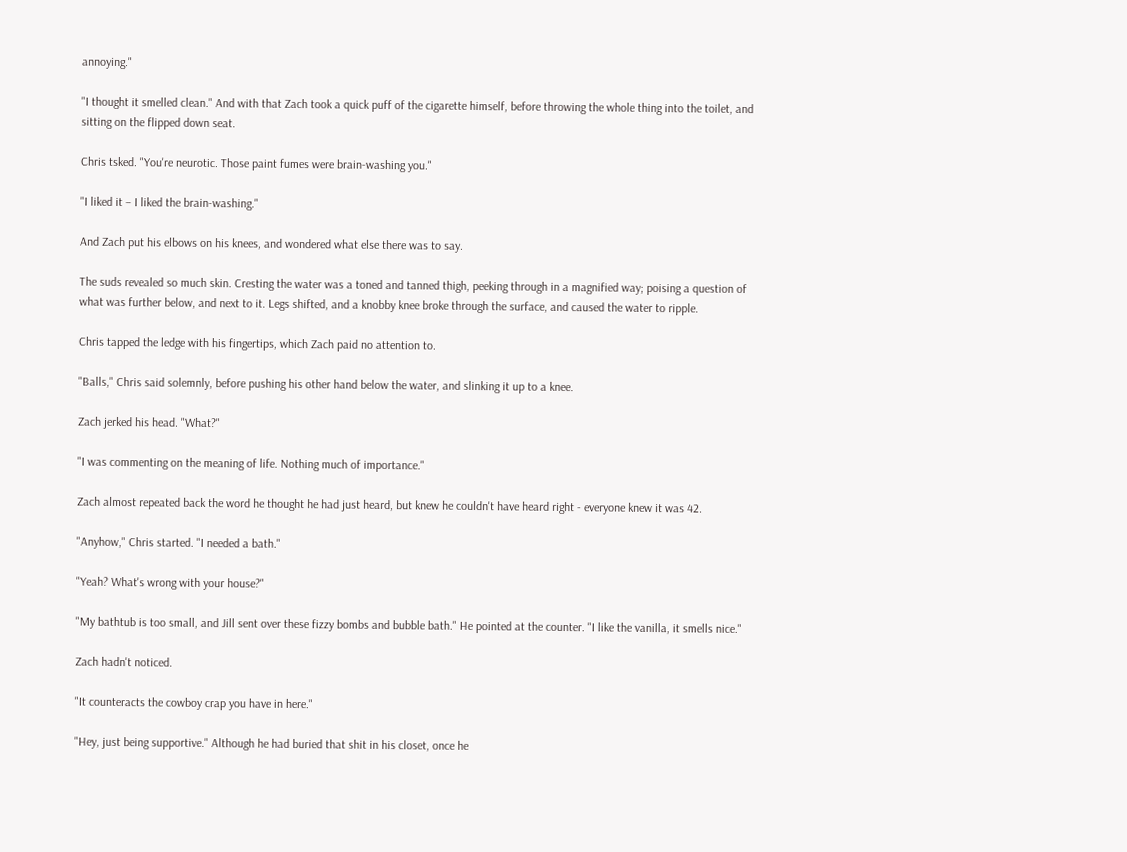annoying."

"I thought it smelled clean." And with that Zach took a quick puff of the cigarette himself, before throwing the whole thing into the toilet, and sitting on the flipped down seat.

Chris tsked. "You're neurotic. Those paint fumes were brain-washing you."

"I liked it – I liked the brain-washing."

And Zach put his elbows on his knees, and wondered what else there was to say.

The suds revealed so much skin. Cresting the water was a toned and tanned thigh, peeking through in a magnified way; poising a question of what was further below, and next to it. Legs shifted, and a knobby knee broke through the surface, and caused the water to ripple.

Chris tapped the ledge with his fingertips, which Zach paid no attention to.

"Balls," Chris said solemnly, before pushing his other hand below the water, and slinking it up to a knee.

Zach jerked his head. "What?"

"I was commenting on the meaning of life. Nothing much of importance."

Zach almost repeated back the word he thought he had just heard, but knew he couldn't have heard right - everyone knew it was 42.

"Anyhow," Chris started. "I needed a bath."

"Yeah? What's wrong with your house?"

"My bathtub is too small, and Jill sent over these fizzy bombs and bubble bath." He pointed at the counter. "I like the vanilla, it smells nice."

Zach hadn't noticed.

"It counteracts the cowboy crap you have in here."

"Hey, just being supportive." Although he had buried that shit in his closet, once he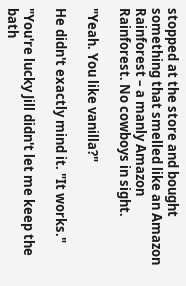stopped at the store and bought something that smelled like an Amazon Rainforest – a manly Amazon Rainforest. No cowboys in sight.

"Yeah. You like vanilla?"

He didn't exactly mind it. "It works."

"You're lucky Jill didn't let me keep the bath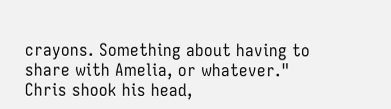crayons. Something about having to share with Amelia, or whatever." Chris shook his head,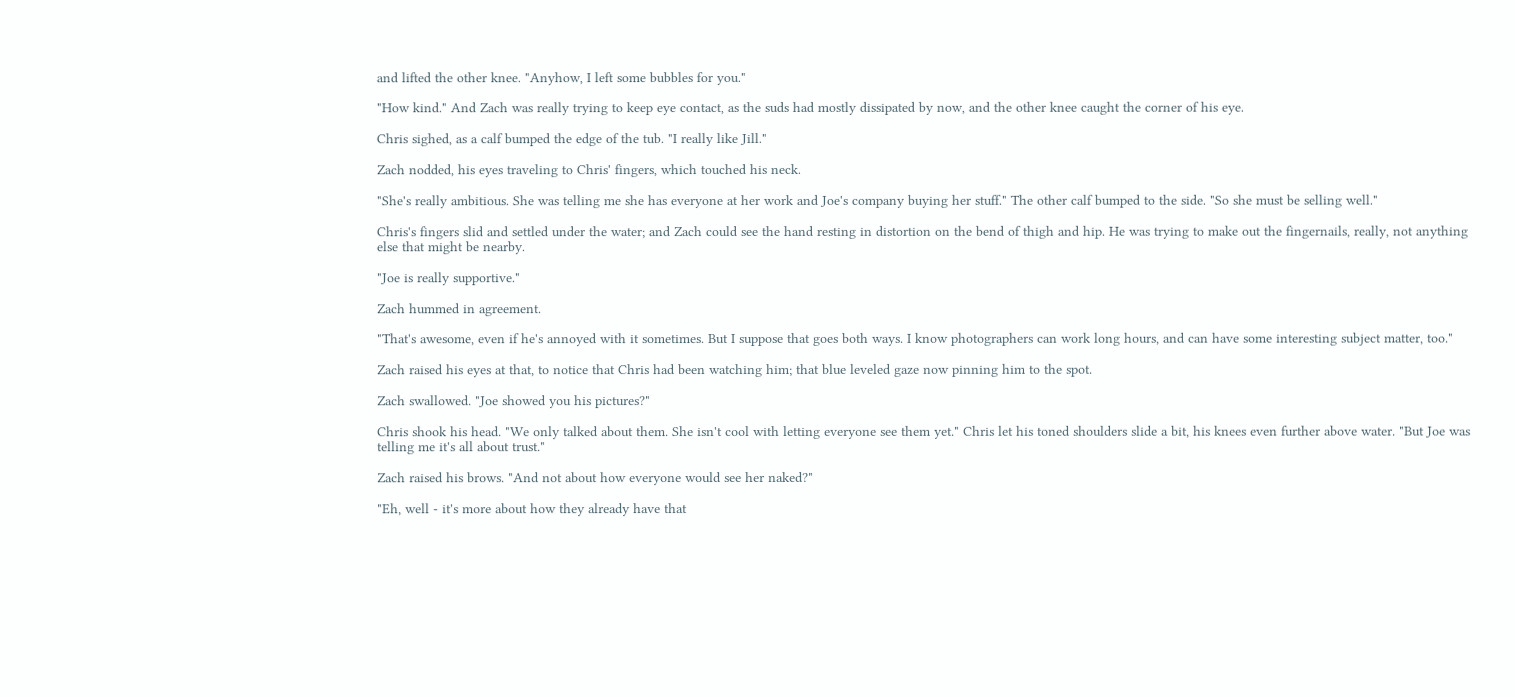and lifted the other knee. "Anyhow, I left some bubbles for you."

"How kind." And Zach was really trying to keep eye contact, as the suds had mostly dissipated by now, and the other knee caught the corner of his eye.

Chris sighed, as a calf bumped the edge of the tub. "I really like Jill."

Zach nodded, his eyes traveling to Chris' fingers, which touched his neck.

"She's really ambitious. She was telling me she has everyone at her work and Joe's company buying her stuff." The other calf bumped to the side. "So she must be selling well."

Chris's fingers slid and settled under the water; and Zach could see the hand resting in distortion on the bend of thigh and hip. He was trying to make out the fingernails, really, not anything else that might be nearby.

"Joe is really supportive."

Zach hummed in agreement.

"That's awesome, even if he's annoyed with it sometimes. But I suppose that goes both ways. I know photographers can work long hours, and can have some interesting subject matter, too."

Zach raised his eyes at that, to notice that Chris had been watching him; that blue leveled gaze now pinning him to the spot.

Zach swallowed. "Joe showed you his pictures?"

Chris shook his head. "We only talked about them. She isn't cool with letting everyone see them yet." Chris let his toned shoulders slide a bit, his knees even further above water. "But Joe was telling me it's all about trust."

Zach raised his brows. "And not about how everyone would see her naked?"

"Eh, well - it's more about how they already have that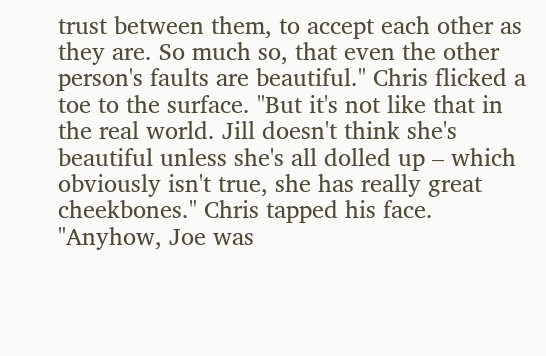trust between them, to accept each other as they are. So much so, that even the other person's faults are beautiful." Chris flicked a toe to the surface. "But it's not like that in the real world. Jill doesn't think she's beautiful unless she's all dolled up – which obviously isn't true, she has really great cheekbones." Chris tapped his face. "Anyhow, Joe was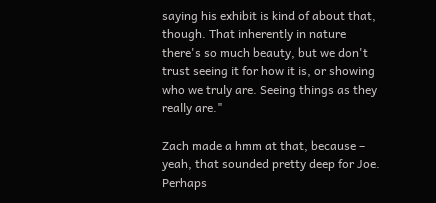saying his exhibit is kind of about that, though. That inherently in nature there's so much beauty, but we don't trust seeing it for how it is, or showing who we truly are. Seeing things as they really are."

Zach made a hmm at that, because – yeah, that sounded pretty deep for Joe. Perhaps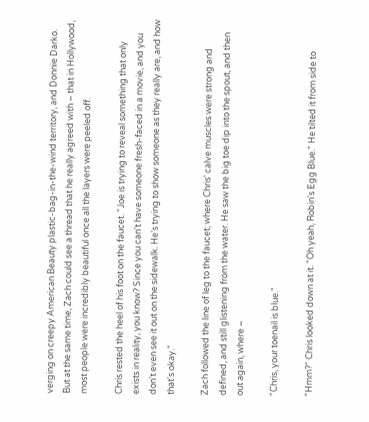verging on creepy American Beauty plastic-bag-in-the-wind territory, and Donnie Darko. But at the same time, Zach could see a thread that he really agreed with – that in Hollywood, most people were incredibly beautiful once all the layers were peeled off.

Chris rested the heel of his foot on the faucet. "Joe is trying to reveal something that only exists in reality, you know? Since you can't have someone fresh-faced in a movie, and you don't even see it out on the sidewalk. He's trying to show someone as they really are, and how that's okay."

Zach followed the line of leg to the faucet; where Chris' calve muscles were strong and defined, and still glistening from the water. He saw the big toe dip into the spout, and then out again, where –

"Chris, your toenail is blue."

"Hmm?" Chris looked down at it. "Oh yeah, Robin's Egg Blue." He tilted it from side to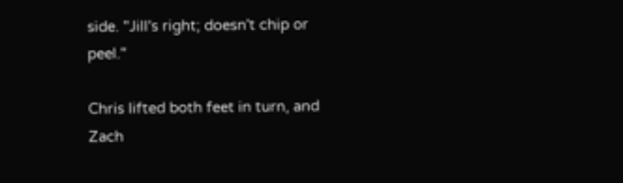side. "Jill's right; doesn't chip or peel."

Chris lifted both feet in turn, and Zach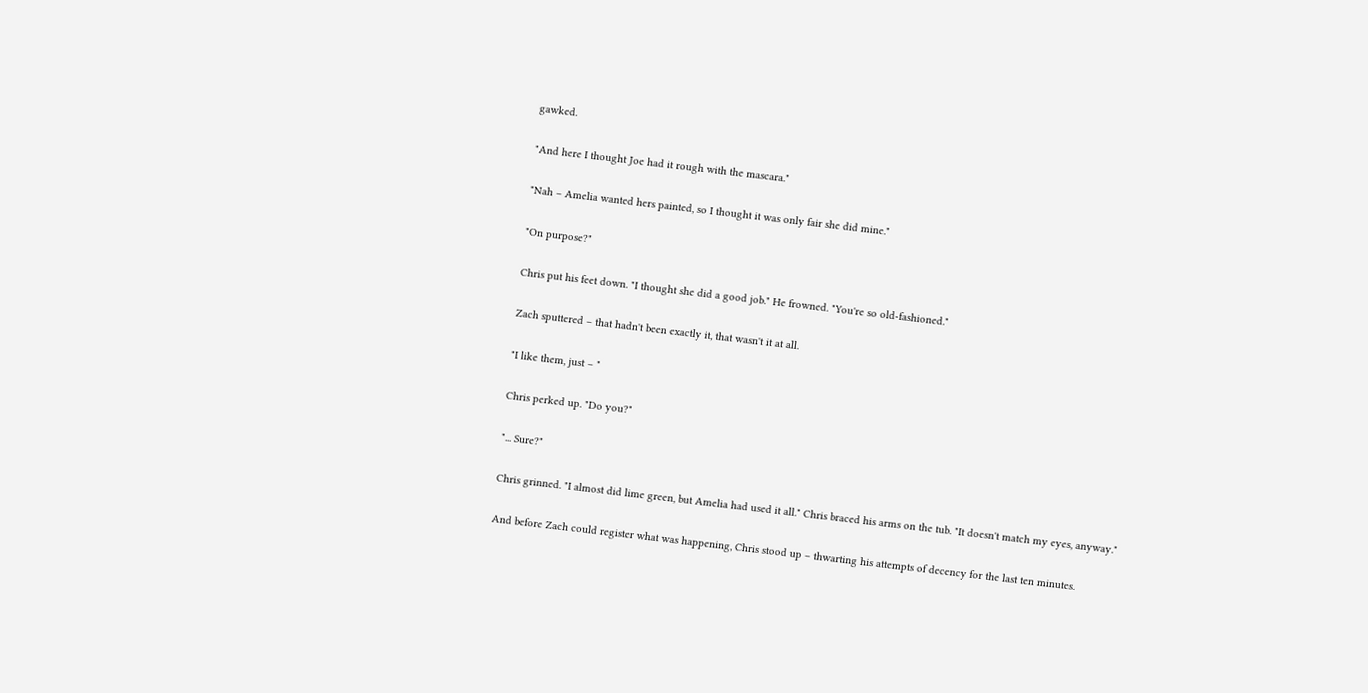gawked.

"And here I thought Joe had it rough with the mascara."

"Nah – Amelia wanted hers painted, so I thought it was only fair she did mine."

"On purpose?"

Chris put his feet down. "I thought she did a good job." He frowned. "You're so old-fashioned."

Zach sputtered – that hadn't been exactly it, that wasn't it at all.

"I like them, just – "

Chris perked up. "Do you?"

"... Sure?"

Chris grinned. "I almost did lime green, but Amelia had used it all." Chris braced his arms on the tub. "It doesn't match my eyes, anyway."

And before Zach could register what was happening, Chris stood up – thwarting his attempts of decency for the last ten minutes.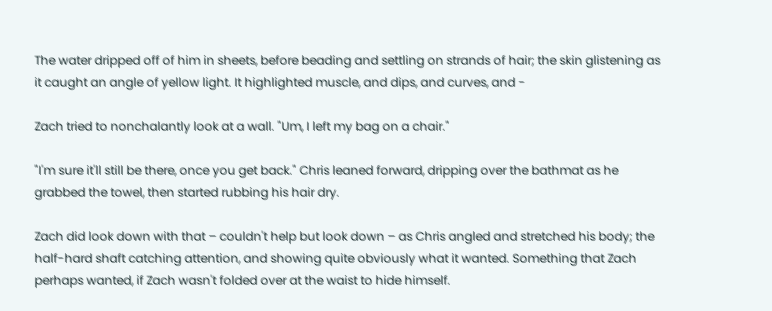The water dripped off of him in sheets, before beading and settling on strands of hair; the skin glistening as it caught an angle of yellow light. It highlighted muscle, and dips, and curves, and -

Zach tried to nonchalantly look at a wall. "Um, I left my bag on a chair."

"I'm sure it'll still be there, once you get back." Chris leaned forward, dripping over the bathmat as he grabbed the towel, then started rubbing his hair dry.

Zach did look down with that – couldn't help but look down – as Chris angled and stretched his body; the half-hard shaft catching attention, and showing quite obviously what it wanted. Something that Zach perhaps wanted, if Zach wasn't folded over at the waist to hide himself.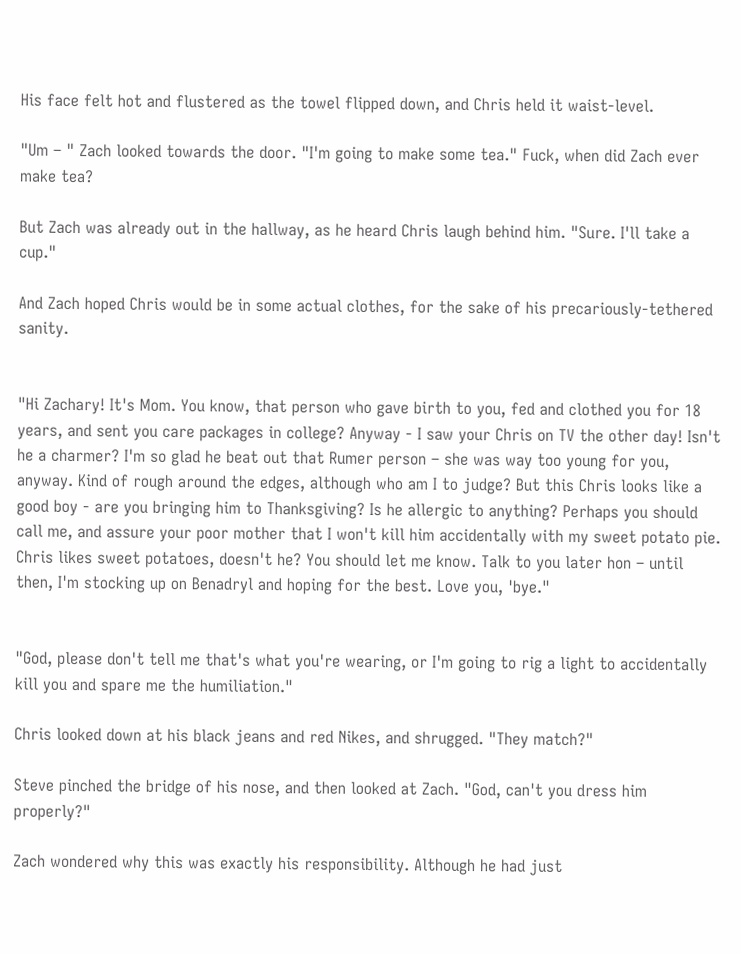His face felt hot and flustered as the towel flipped down, and Chris held it waist-level.

"Um – " Zach looked towards the door. "I'm going to make some tea." Fuck, when did Zach ever make tea?

But Zach was already out in the hallway, as he heard Chris laugh behind him. "Sure. I'll take a cup."

And Zach hoped Chris would be in some actual clothes, for the sake of his precariously-tethered sanity.


"Hi Zachary! It's Mom. You know, that person who gave birth to you, fed and clothed you for 18 years, and sent you care packages in college? Anyway - I saw your Chris on TV the other day! Isn't he a charmer? I'm so glad he beat out that Rumer person – she was way too young for you, anyway. Kind of rough around the edges, although who am I to judge? But this Chris looks like a good boy - are you bringing him to Thanksgiving? Is he allergic to anything? Perhaps you should call me, and assure your poor mother that I won't kill him accidentally with my sweet potato pie. Chris likes sweet potatoes, doesn't he? You should let me know. Talk to you later hon – until then, I'm stocking up on Benadryl and hoping for the best. Love you, 'bye."


"God, please don't tell me that's what you're wearing, or I'm going to rig a light to accidentally kill you and spare me the humiliation."

Chris looked down at his black jeans and red Nikes, and shrugged. "They match?"

Steve pinched the bridge of his nose, and then looked at Zach. "God, can't you dress him properly?"

Zach wondered why this was exactly his responsibility. Although he had just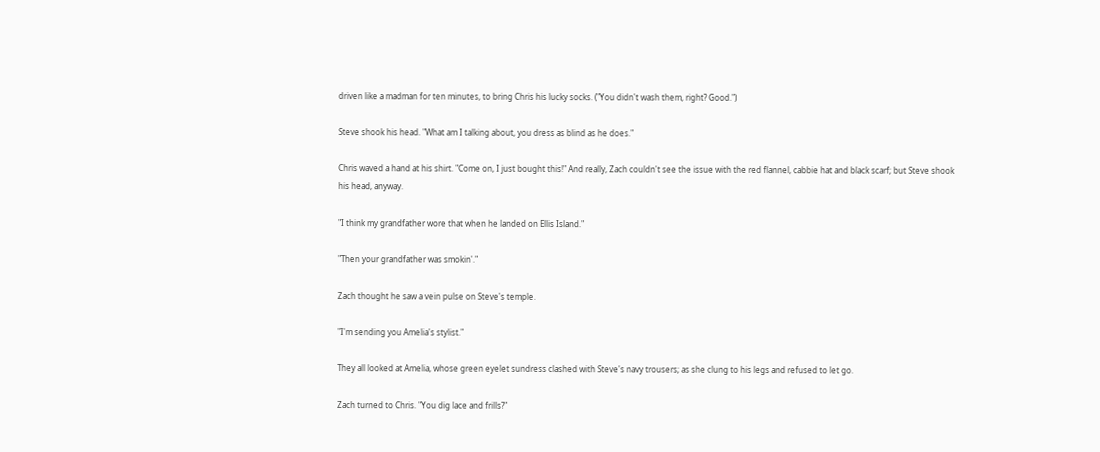driven like a madman for ten minutes, to bring Chris his lucky socks. ("You didn't wash them, right? Good.")

Steve shook his head. "What am I talking about, you dress as blind as he does."

Chris waved a hand at his shirt. "Come on, I just bought this!" And really, Zach couldn't see the issue with the red flannel, cabbie hat and black scarf; but Steve shook his head, anyway.

"I think my grandfather wore that when he landed on Ellis Island."

"Then your grandfather was smokin'."

Zach thought he saw a vein pulse on Steve's temple.

"I'm sending you Amelia's stylist."

They all looked at Amelia, whose green eyelet sundress clashed with Steve's navy trousers; as she clung to his legs and refused to let go.

Zach turned to Chris. "You dig lace and frills?"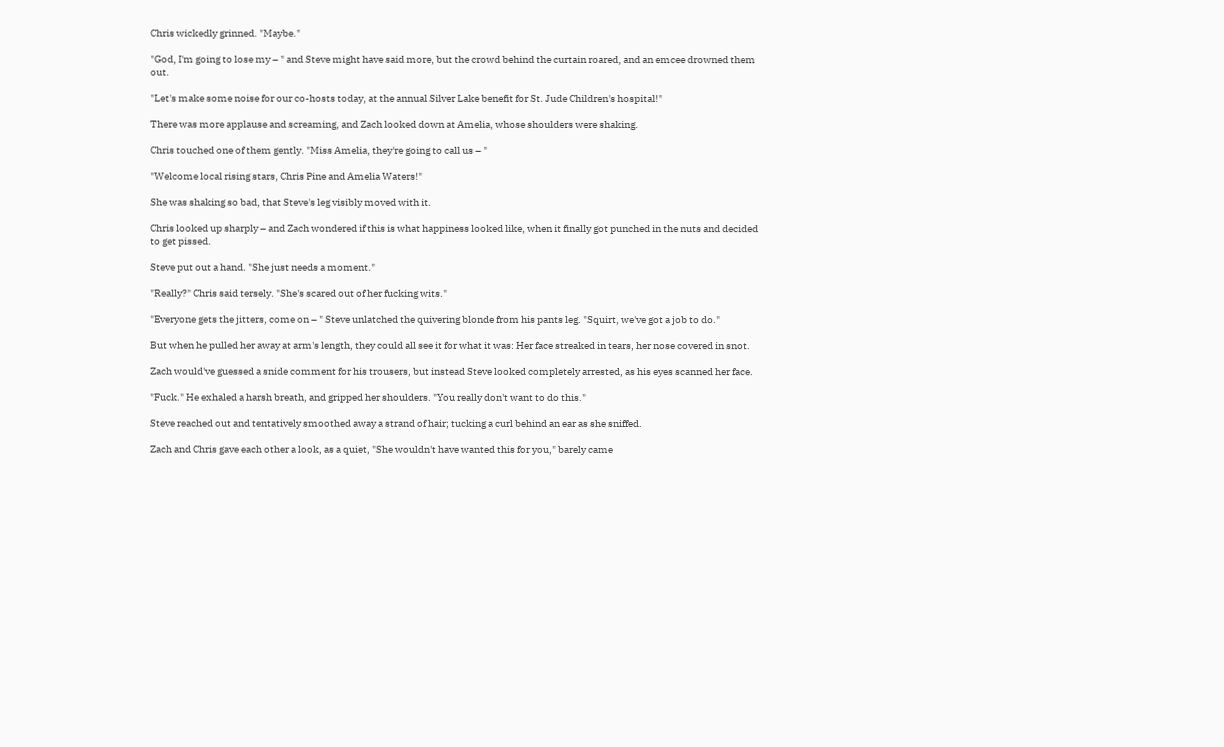Chris wickedly grinned. "Maybe."

"God, I'm going to lose my – " and Steve might have said more, but the crowd behind the curtain roared, and an emcee drowned them out.

"Let's make some noise for our co-hosts today, at the annual Silver Lake benefit for St. Jude Children's hospital!"

There was more applause and screaming, and Zach looked down at Amelia, whose shoulders were shaking.

Chris touched one of them gently. "Miss Amelia, they're going to call us – "

"Welcome local rising stars, Chris Pine and Amelia Waters!"

She was shaking so bad, that Steve's leg visibly moved with it.

Chris looked up sharply – and Zach wondered if this is what happiness looked like, when it finally got punched in the nuts and decided to get pissed.

Steve put out a hand. "She just needs a moment."

"Really?" Chris said tersely. "She's scared out of her fucking wits."

"Everyone gets the jitters, come on – " Steve unlatched the quivering blonde from his pants leg. "Squirt, we've got a job to do."

But when he pulled her away at arm's length, they could all see it for what it was: Her face streaked in tears, her nose covered in snot.

Zach would've guessed a snide comment for his trousers, but instead Steve looked completely arrested, as his eyes scanned her face.

"Fuck." He exhaled a harsh breath, and gripped her shoulders. "You really don't want to do this."

Steve reached out and tentatively smoothed away a strand of hair; tucking a curl behind an ear as she sniffed.

Zach and Chris gave each other a look, as a quiet, "She wouldn't have wanted this for you," barely came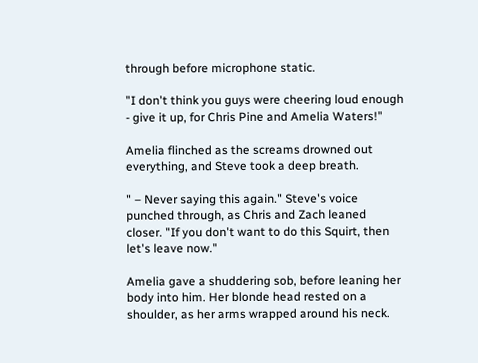through before microphone static.

"I don't think you guys were cheering loud enough - give it up, for Chris Pine and Amelia Waters!"

Amelia flinched as the screams drowned out everything, and Steve took a deep breath.

" – Never saying this again." Steve's voice punched through, as Chris and Zach leaned closer. "If you don't want to do this Squirt, then let's leave now."

Amelia gave a shuddering sob, before leaning her body into him. Her blonde head rested on a shoulder, as her arms wrapped around his neck.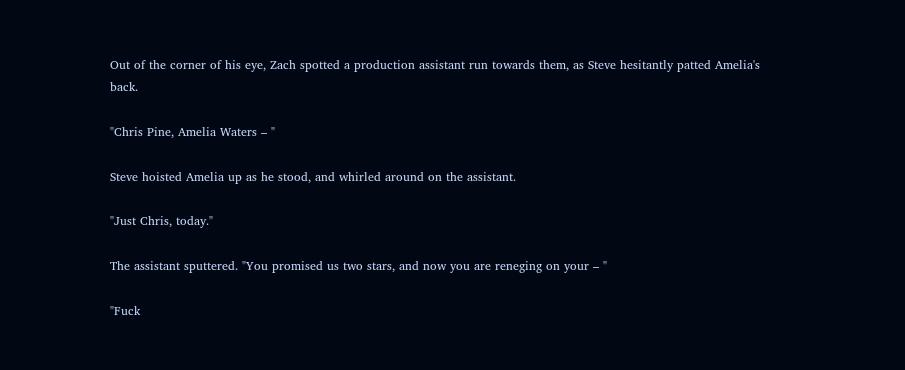Out of the corner of his eye, Zach spotted a production assistant run towards them, as Steve hesitantly patted Amelia's back.

"Chris Pine, Amelia Waters – "

Steve hoisted Amelia up as he stood, and whirled around on the assistant.

"Just Chris, today."

The assistant sputtered. "You promised us two stars, and now you are reneging on your – "

"Fuck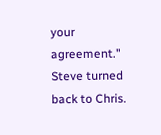your agreement." Steve turned back to Chris.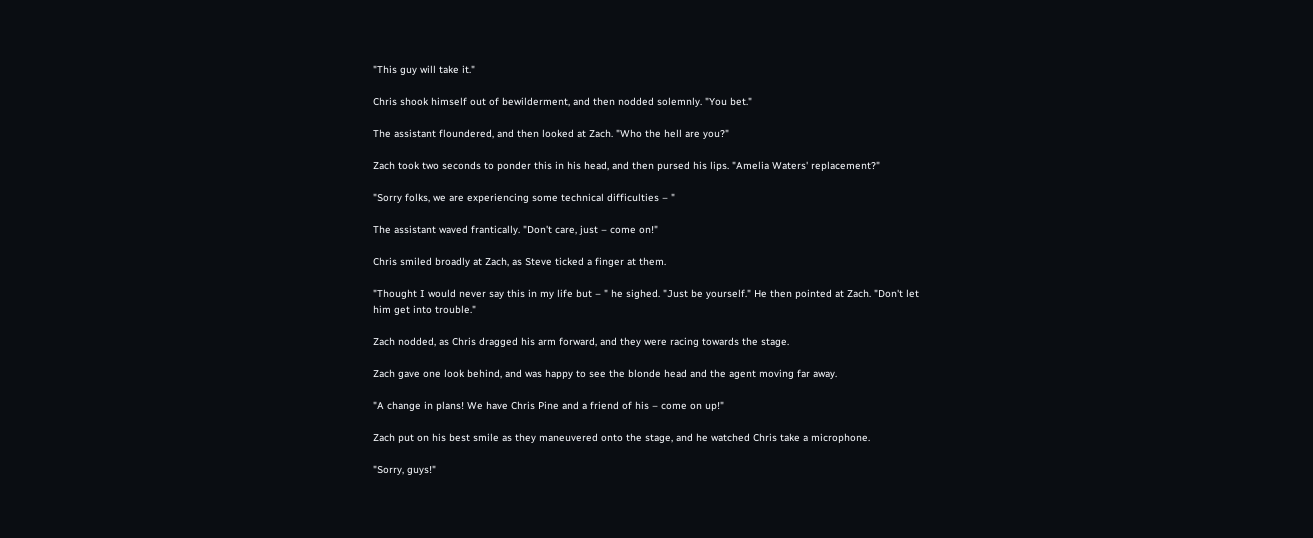"This guy will take it."

Chris shook himself out of bewilderment, and then nodded solemnly. "You bet."

The assistant floundered, and then looked at Zach. "Who the hell are you?"

Zach took two seconds to ponder this in his head, and then pursed his lips. "Amelia Waters' replacement?"

"Sorry folks, we are experiencing some technical difficulties – "

The assistant waved frantically. "Don't care, just – come on!"

Chris smiled broadly at Zach, as Steve ticked a finger at them.

"Thought I would never say this in my life but – " he sighed. "Just be yourself." He then pointed at Zach. "Don't let him get into trouble."

Zach nodded, as Chris dragged his arm forward, and they were racing towards the stage.

Zach gave one look behind, and was happy to see the blonde head and the agent moving far away.

"A change in plans! We have Chris Pine and a friend of his – come on up!"

Zach put on his best smile as they maneuvered onto the stage, and he watched Chris take a microphone.

"Sorry, guys!"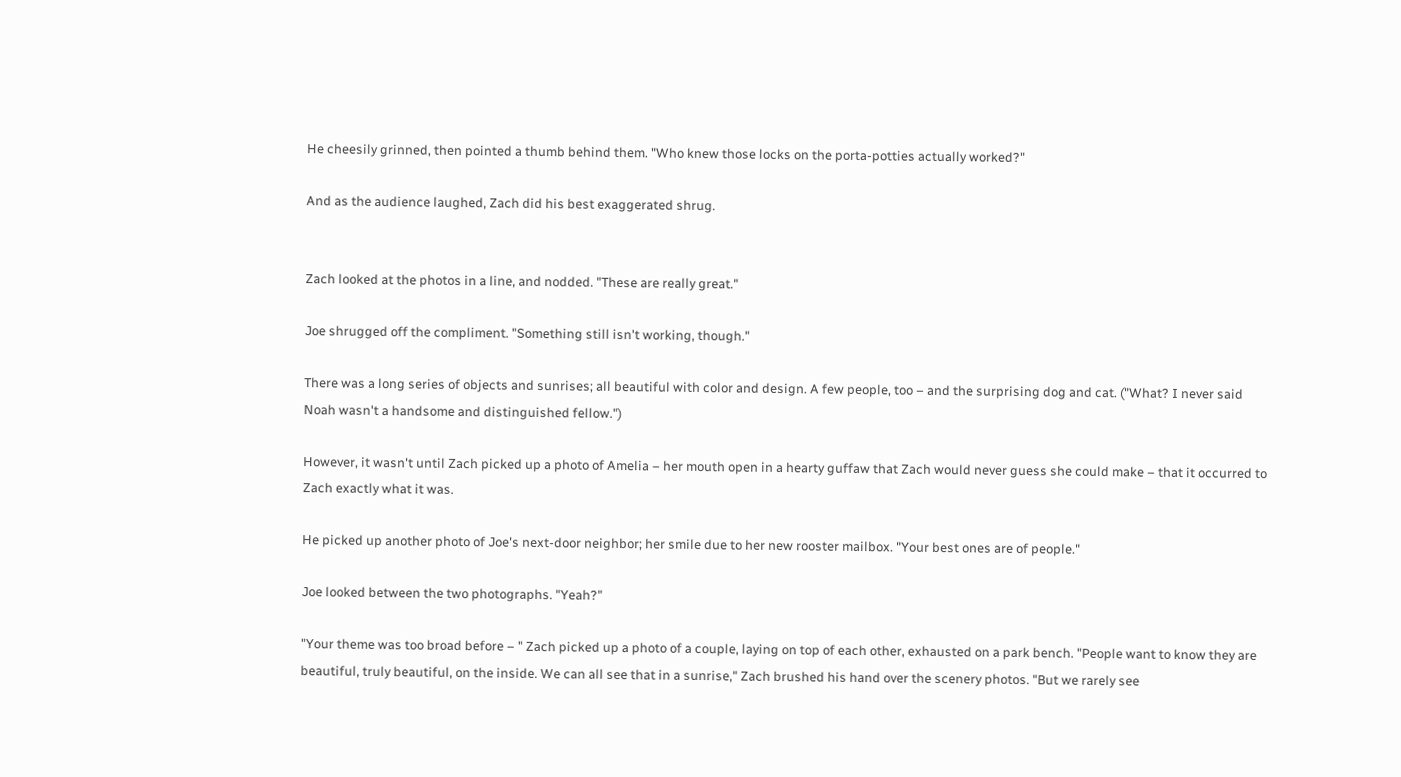He cheesily grinned, then pointed a thumb behind them. "Who knew those locks on the porta-potties actually worked?"

And as the audience laughed, Zach did his best exaggerated shrug.


Zach looked at the photos in a line, and nodded. "These are really great."

Joe shrugged off the compliment. "Something still isn't working, though."

There was a long series of objects and sunrises; all beautiful with color and design. A few people, too – and the surprising dog and cat. ("What? I never said Noah wasn't a handsome and distinguished fellow.")

However, it wasn't until Zach picked up a photo of Amelia – her mouth open in a hearty guffaw that Zach would never guess she could make – that it occurred to Zach exactly what it was.

He picked up another photo of Joe's next-door neighbor; her smile due to her new rooster mailbox. "Your best ones are of people."

Joe looked between the two photographs. "Yeah?"

"Your theme was too broad before – " Zach picked up a photo of a couple, laying on top of each other, exhausted on a park bench. "People want to know they are beautiful, truly beautiful, on the inside. We can all see that in a sunrise," Zach brushed his hand over the scenery photos. "But we rarely see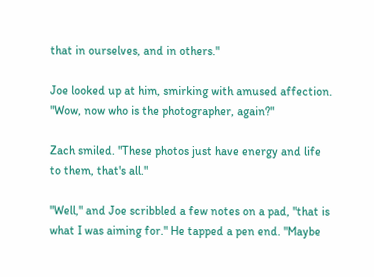that in ourselves, and in others."

Joe looked up at him, smirking with amused affection. "Wow, now who is the photographer, again?"

Zach smiled. "These photos just have energy and life to them, that's all."

"Well," and Joe scribbled a few notes on a pad, "that is what I was aiming for." He tapped a pen end. "Maybe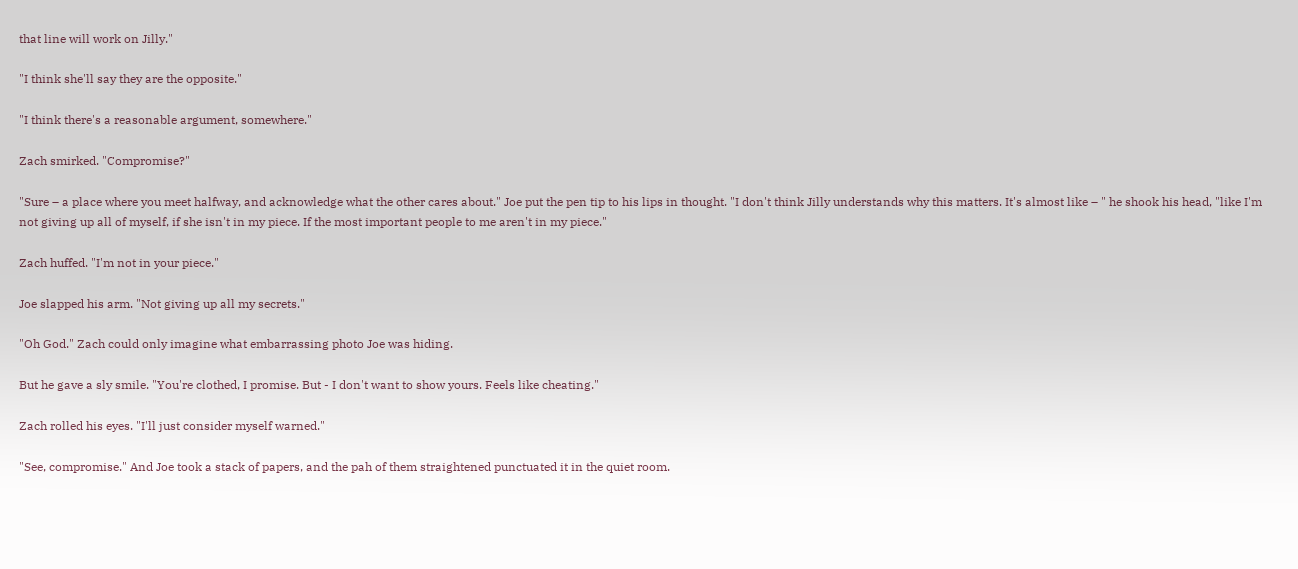that line will work on Jilly."

"I think she'll say they are the opposite."

"I think there's a reasonable argument, somewhere."

Zach smirked. "Compromise?"

"Sure – a place where you meet halfway, and acknowledge what the other cares about." Joe put the pen tip to his lips in thought. "I don't think Jilly understands why this matters. It's almost like – " he shook his head, "like I'm not giving up all of myself, if she isn't in my piece. If the most important people to me aren't in my piece."

Zach huffed. "I'm not in your piece."

Joe slapped his arm. "Not giving up all my secrets."

"Oh God." Zach could only imagine what embarrassing photo Joe was hiding.

But he gave a sly smile. "You're clothed, I promise. But - I don't want to show yours. Feels like cheating."

Zach rolled his eyes. "I'll just consider myself warned."

"See, compromise." And Joe took a stack of papers, and the pah of them straightened punctuated it in the quiet room.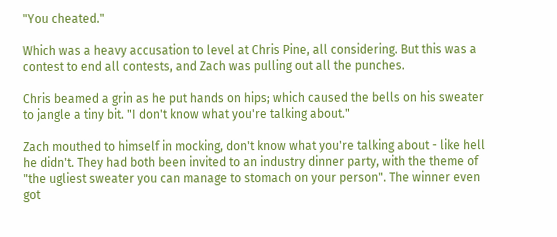"You cheated."

Which was a heavy accusation to level at Chris Pine, all considering. But this was a contest to end all contests, and Zach was pulling out all the punches.

Chris beamed a grin as he put hands on hips; which caused the bells on his sweater to jangle a tiny bit. "I don't know what you're talking about."

Zach mouthed to himself in mocking, don't know what you're talking about - like hell he didn't. They had both been invited to an industry dinner party, with the theme of "the ugliest sweater you can manage to stomach on your person". The winner even got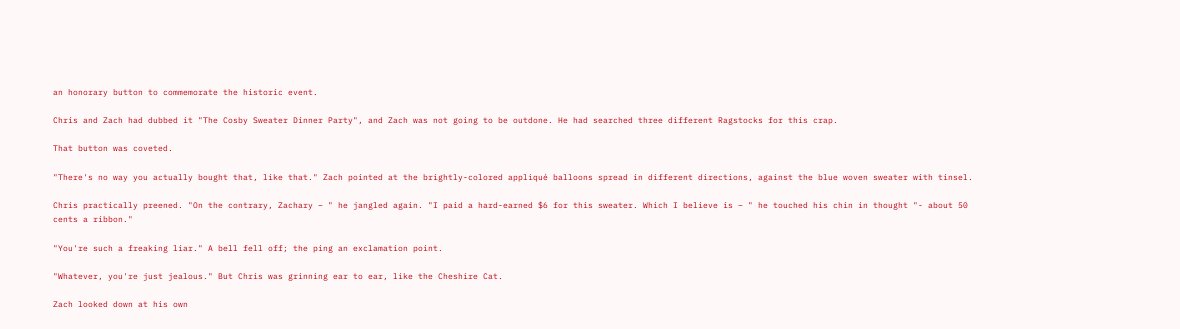an honorary button to commemorate the historic event.

Chris and Zach had dubbed it "The Cosby Sweater Dinner Party", and Zach was not going to be outdone. He had searched three different Ragstocks for this crap.

That button was coveted.

"There's no way you actually bought that, like that." Zach pointed at the brightly-colored appliqué balloons spread in different directions, against the blue woven sweater with tinsel.

Chris practically preened. "On the contrary, Zachary – " he jangled again. "I paid a hard-earned $6 for this sweater. Which I believe is – " he touched his chin in thought "- about 50 cents a ribbon."

"You're such a freaking liar." A bell fell off; the ping an exclamation point.

"Whatever, you're just jealous." But Chris was grinning ear to ear, like the Cheshire Cat.

Zach looked down at his own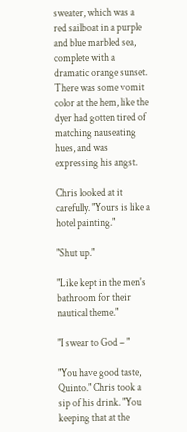sweater, which was a red sailboat in a purple and blue marbled sea, complete with a dramatic orange sunset. There was some vomit color at the hem, like the dyer had gotten tired of matching nauseating hues, and was expressing his angst.

Chris looked at it carefully. "Yours is like a hotel painting."

"Shut up."

"Like kept in the men's bathroom for their nautical theme."

"I swear to God – "

"You have good taste, Quinto." Chris took a sip of his drink. "You keeping that at the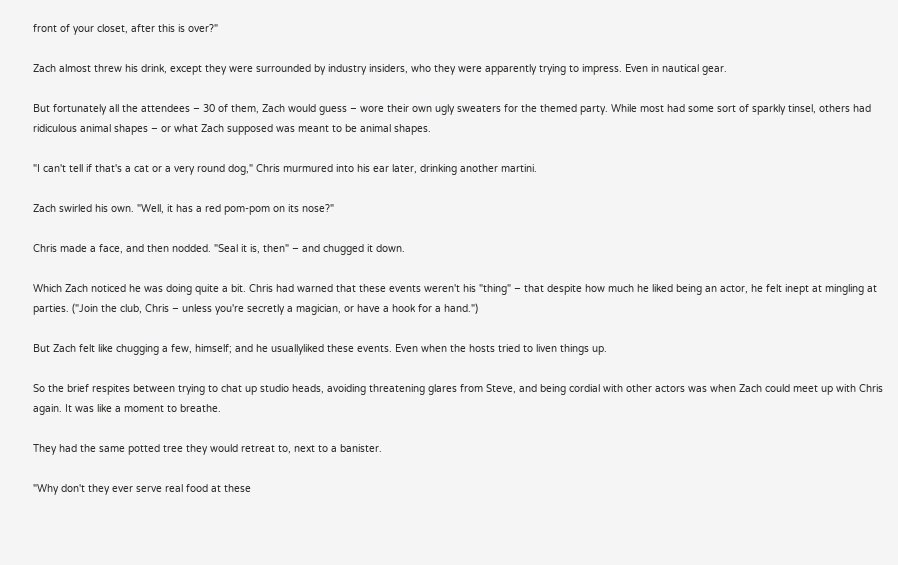front of your closet, after this is over?"

Zach almost threw his drink, except they were surrounded by industry insiders, who they were apparently trying to impress. Even in nautical gear.

But fortunately all the attendees – 30 of them, Zach would guess – wore their own ugly sweaters for the themed party. While most had some sort of sparkly tinsel, others had ridiculous animal shapes – or what Zach supposed was meant to be animal shapes.

"I can't tell if that's a cat or a very round dog," Chris murmured into his ear later, drinking another martini.

Zach swirled his own. "Well, it has a red pom-pom on its nose?"

Chris made a face, and then nodded. "Seal it is, then" – and chugged it down.

Which Zach noticed he was doing quite a bit. Chris had warned that these events weren't his "thing" – that despite how much he liked being an actor, he felt inept at mingling at parties. ("Join the club, Chris – unless you're secretly a magician, or have a hook for a hand.")

But Zach felt like chugging a few, himself; and he usuallyliked these events. Even when the hosts tried to liven things up.

So the brief respites between trying to chat up studio heads, avoiding threatening glares from Steve, and being cordial with other actors was when Zach could meet up with Chris again. It was like a moment to breathe.

They had the same potted tree they would retreat to, next to a banister.

"Why don't they ever serve real food at these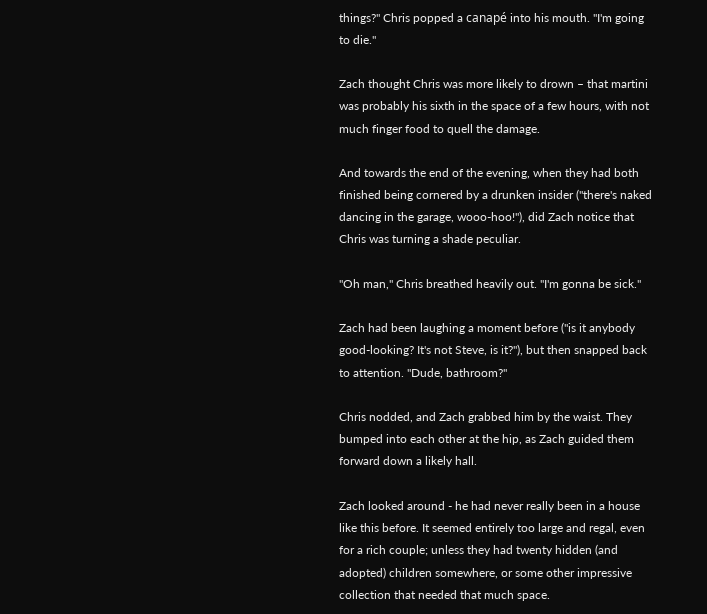things?" Chris popped a canapé into his mouth. "I'm going to die."

Zach thought Chris was more likely to drown – that martini was probably his sixth in the space of a few hours, with not much finger food to quell the damage.

And towards the end of the evening, when they had both finished being cornered by a drunken insider ("there's naked dancing in the garage, wooo-hoo!"), did Zach notice that Chris was turning a shade peculiar.

"Oh man," Chris breathed heavily out. "I'm gonna be sick."

Zach had been laughing a moment before ("is it anybody good-looking? It's not Steve, is it?"), but then snapped back to attention. "Dude, bathroom?"

Chris nodded, and Zach grabbed him by the waist. They bumped into each other at the hip, as Zach guided them forward down a likely hall.

Zach looked around - he had never really been in a house like this before. It seemed entirely too large and regal, even for a rich couple; unless they had twenty hidden (and adopted) children somewhere, or some other impressive collection that needed that much space.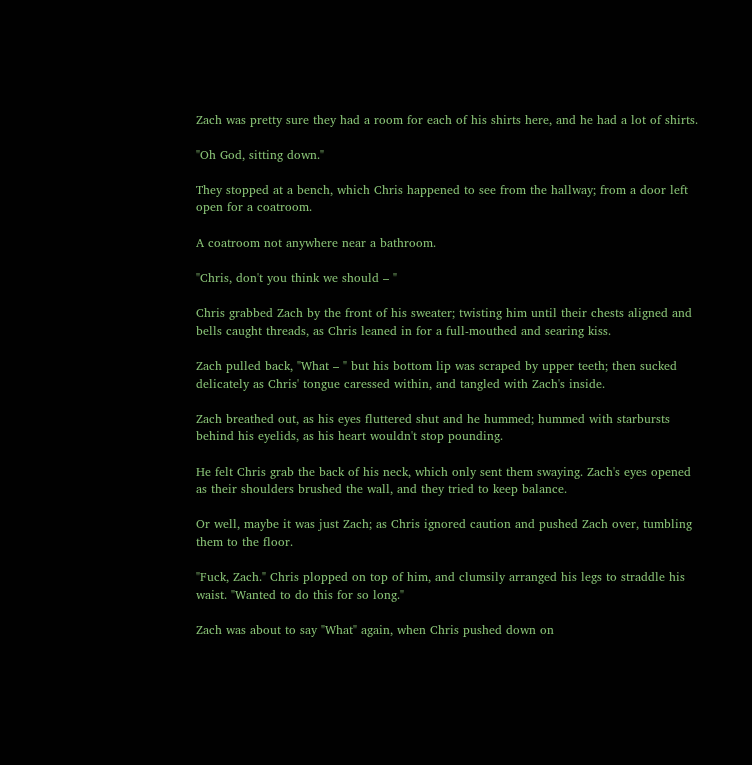Zach was pretty sure they had a room for each of his shirts here, and he had a lot of shirts.

"Oh God, sitting down."

They stopped at a bench, which Chris happened to see from the hallway; from a door left open for a coatroom.

A coatroom not anywhere near a bathroom.

"Chris, don't you think we should – "

Chris grabbed Zach by the front of his sweater; twisting him until their chests aligned and bells caught threads, as Chris leaned in for a full-mouthed and searing kiss.

Zach pulled back, "What – " but his bottom lip was scraped by upper teeth; then sucked delicately as Chris' tongue caressed within, and tangled with Zach's inside.

Zach breathed out, as his eyes fluttered shut and he hummed; hummed with starbursts behind his eyelids, as his heart wouldn't stop pounding.

He felt Chris grab the back of his neck, which only sent them swaying. Zach's eyes opened as their shoulders brushed the wall, and they tried to keep balance.

Or well, maybe it was just Zach; as Chris ignored caution and pushed Zach over, tumbling them to the floor.

"Fuck, Zach." Chris plopped on top of him, and clumsily arranged his legs to straddle his waist. "Wanted to do this for so long."

Zach was about to say "What" again, when Chris pushed down on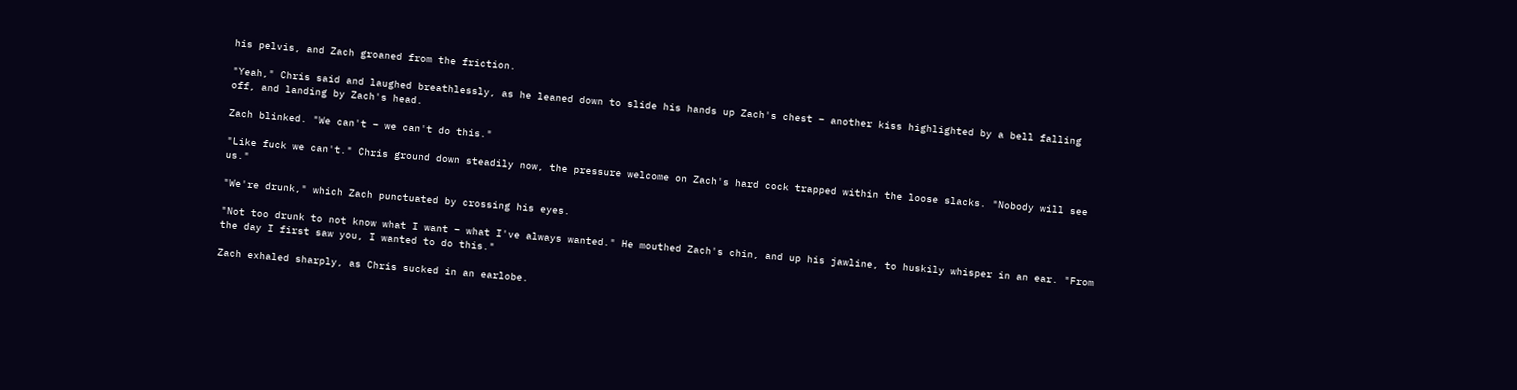his pelvis, and Zach groaned from the friction.

"Yeah," Chris said and laughed breathlessly, as he leaned down to slide his hands up Zach's chest – another kiss highlighted by a bell falling off, and landing by Zach's head.

Zach blinked. "We can't – we can't do this."

"Like fuck we can't." Chris ground down steadily now, the pressure welcome on Zach's hard cock trapped within the loose slacks. "Nobody will see us."

"We're drunk," which Zach punctuated by crossing his eyes.

"Not too drunk to not know what I want – what I've always wanted." He mouthed Zach's chin, and up his jawline, to huskily whisper in an ear. "From the day I first saw you, I wanted to do this."

Zach exhaled sharply, as Chris sucked in an earlobe.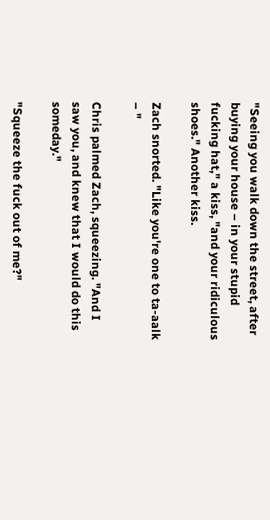"Seeing you walk down the street, after buying your house – in your stupid fucking hat," a kiss, "and your ridiculous shoes." Another kiss.

Zach snorted. "Like you're one to ta-aalk – "

Chris palmed Zach, squeezing. "And I saw you, and knew that I would do this someday."

"Squeeze the fuck out of me?"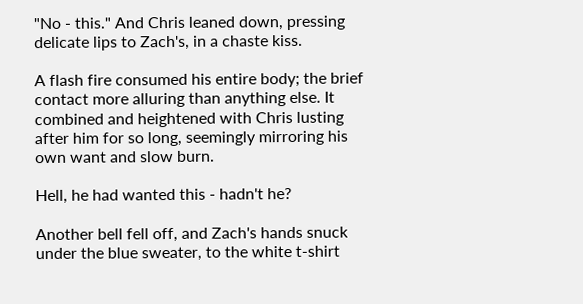"No - this." And Chris leaned down, pressing delicate lips to Zach's, in a chaste kiss.

A flash fire consumed his entire body; the brief contact more alluring than anything else. It combined and heightened with Chris lusting after him for so long, seemingly mirroring his own want and slow burn.

Hell, he had wanted this - hadn't he?

Another bell fell off, and Zach's hands snuck under the blue sweater, to the white t-shirt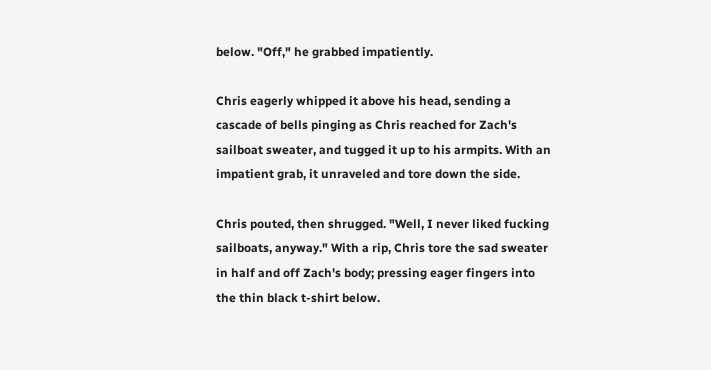below. "Off," he grabbed impatiently.

Chris eagerly whipped it above his head, sending a cascade of bells pinging as Chris reached for Zach's sailboat sweater, and tugged it up to his armpits. With an impatient grab, it unraveled and tore down the side.

Chris pouted, then shrugged. "Well, I never liked fucking sailboats, anyway." With a rip, Chris tore the sad sweater in half and off Zach's body; pressing eager fingers into the thin black t-shirt below.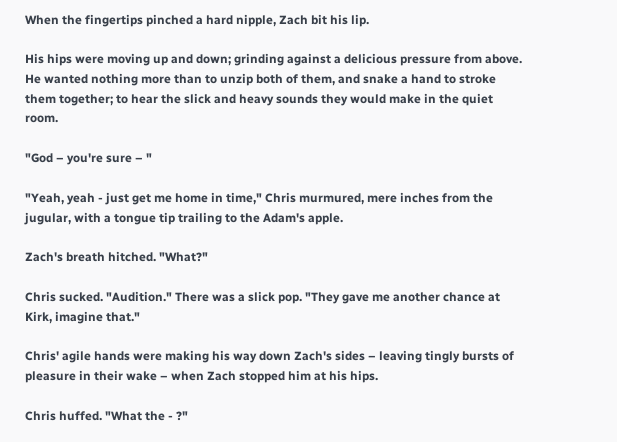When the fingertips pinched a hard nipple, Zach bit his lip.

His hips were moving up and down; grinding against a delicious pressure from above. He wanted nothing more than to unzip both of them, and snake a hand to stroke them together; to hear the slick and heavy sounds they would make in the quiet room.

"God – you're sure – "

"Yeah, yeah - just get me home in time," Chris murmured, mere inches from the jugular, with a tongue tip trailing to the Adam's apple.

Zach's breath hitched. "What?"

Chris sucked. "Audition." There was a slick pop. "They gave me another chance at Kirk, imagine that."

Chris' agile hands were making his way down Zach's sides – leaving tingly bursts of pleasure in their wake – when Zach stopped him at his hips.

Chris huffed. "What the - ?"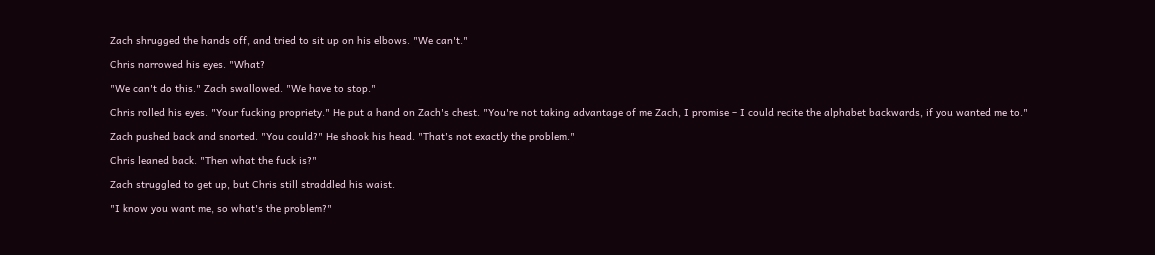Zach shrugged the hands off, and tried to sit up on his elbows. "We can't."

Chris narrowed his eyes. "What?

"We can't do this." Zach swallowed. "We have to stop."

Chris rolled his eyes. "Your fucking propriety." He put a hand on Zach's chest. "You're not taking advantage of me Zach, I promise – I could recite the alphabet backwards, if you wanted me to."

Zach pushed back and snorted. "You could?" He shook his head. "That's not exactly the problem."

Chris leaned back. "Then what the fuck is?"

Zach struggled to get up, but Chris still straddled his waist.

"I know you want me, so what's the problem?"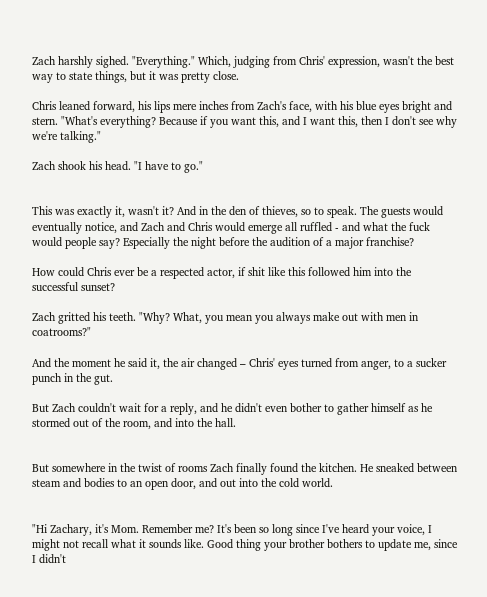Zach harshly sighed. "Everything." Which, judging from Chris' expression, wasn't the best way to state things, but it was pretty close.

Chris leaned forward, his lips mere inches from Zach's face, with his blue eyes bright and stern. "What's everything? Because if you want this, and I want this, then I don't see why we're talking."

Zach shook his head. "I have to go."


This was exactly it, wasn't it? And in the den of thieves, so to speak. The guests would eventually notice, and Zach and Chris would emerge all ruffled - and what the fuck would people say? Especially the night before the audition of a major franchise?

How could Chris ever be a respected actor, if shit like this followed him into the successful sunset?

Zach gritted his teeth. "Why? What, you mean you always make out with men in coatrooms?"

And the moment he said it, the air changed – Chris' eyes turned from anger, to a sucker punch in the gut.

But Zach couldn't wait for a reply, and he didn't even bother to gather himself as he stormed out of the room, and into the hall.


But somewhere in the twist of rooms Zach finally found the kitchen. He sneaked between steam and bodies to an open door, and out into the cold world.


"Hi Zachary, it's Mom. Remember me? It's been so long since I've heard your voice, I might not recall what it sounds like. Good thing your brother bothers to update me, since I didn't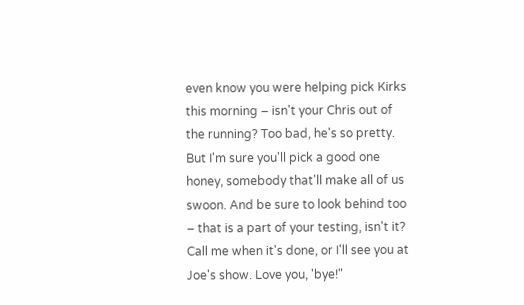even know you were helping pick Kirks this morning – isn't your Chris out of the running? Too bad, he's so pretty. But I'm sure you'll pick a good one honey, somebody that'll make all of us swoon. And be sure to look behind too – that is a part of your testing, isn't it? Call me when it's done, or I'll see you at Joe's show. Love you, 'bye!"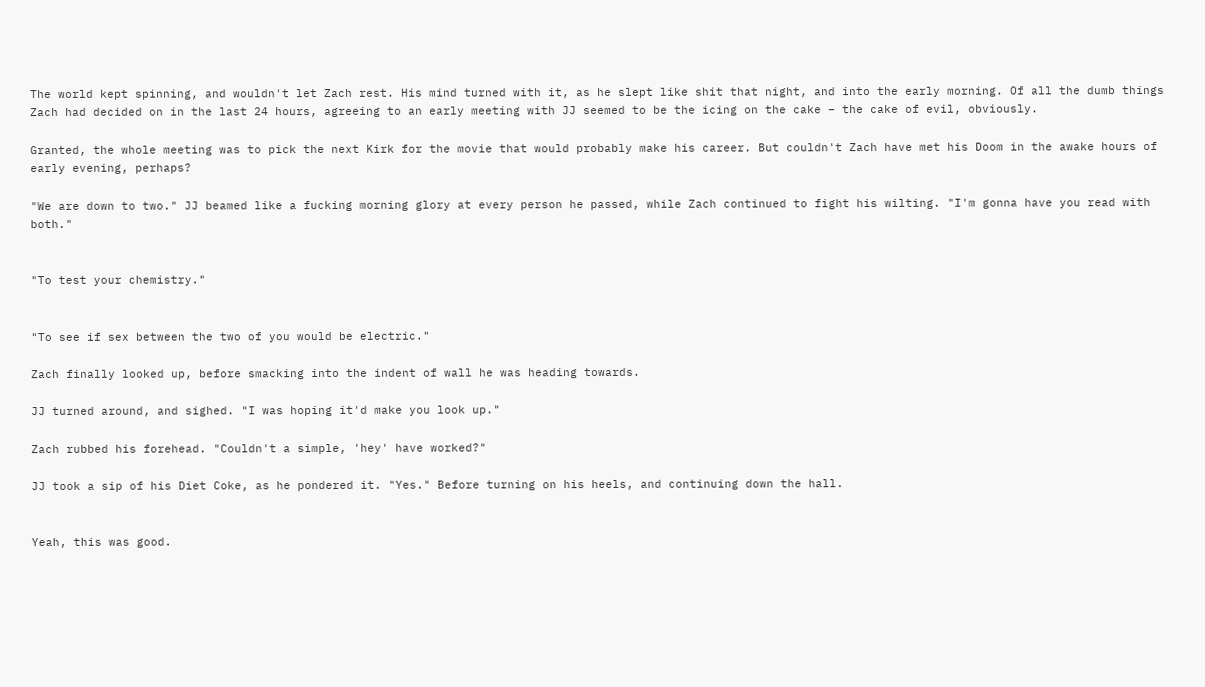The world kept spinning, and wouldn't let Zach rest. His mind turned with it, as he slept like shit that night, and into the early morning. Of all the dumb things Zach had decided on in the last 24 hours, agreeing to an early meeting with JJ seemed to be the icing on the cake – the cake of evil, obviously.

Granted, the whole meeting was to pick the next Kirk for the movie that would probably make his career. But couldn't Zach have met his Doom in the awake hours of early evening, perhaps?

"We are down to two." JJ beamed like a fucking morning glory at every person he passed, while Zach continued to fight his wilting. "I'm gonna have you read with both."


"To test your chemistry."


"To see if sex between the two of you would be electric."

Zach finally looked up, before smacking into the indent of wall he was heading towards.

JJ turned around, and sighed. "I was hoping it'd make you look up."

Zach rubbed his forehead. "Couldn't a simple, 'hey' have worked?"

JJ took a sip of his Diet Coke, as he pondered it. "Yes." Before turning on his heels, and continuing down the hall.


Yeah, this was good.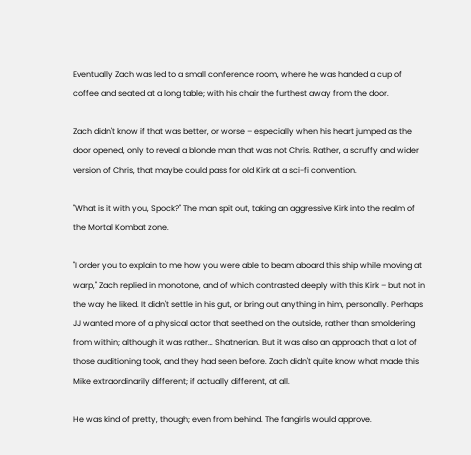Eventually Zach was led to a small conference room, where he was handed a cup of coffee and seated at a long table; with his chair the furthest away from the door.

Zach didn't know if that was better, or worse – especially when his heart jumped as the door opened, only to reveal a blonde man that was not Chris. Rather, a scruffy and wider version of Chris, that maybe could pass for old Kirk at a sci-fi convention.

"What is it with you, Spock?" The man spit out, taking an aggressive Kirk into the realm of the Mortal Kombat zone.

"I order you to explain to me how you were able to beam aboard this ship while moving at warp," Zach replied in monotone, and of which contrasted deeply with this Kirk – but not in the way he liked. It didn't settle in his gut, or bring out anything in him, personally. Perhaps JJ wanted more of a physical actor that seethed on the outside, rather than smoldering from within; although it was rather… Shatnerian. But it was also an approach that a lot of those auditioning took, and they had seen before. Zach didn't quite know what made this Mike extraordinarily different; if actually different, at all.

He was kind of pretty, though; even from behind. The fangirls would approve.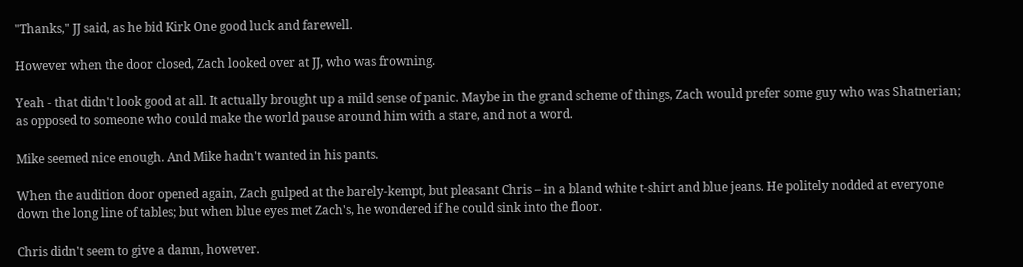"Thanks," JJ said, as he bid Kirk One good luck and farewell.

However when the door closed, Zach looked over at JJ, who was frowning.

Yeah - that didn't look good at all. It actually brought up a mild sense of panic. Maybe in the grand scheme of things, Zach would prefer some guy who was Shatnerian; as opposed to someone who could make the world pause around him with a stare, and not a word.

Mike seemed nice enough. And Mike hadn't wanted in his pants.

When the audition door opened again, Zach gulped at the barely-kempt, but pleasant Chris – in a bland white t-shirt and blue jeans. He politely nodded at everyone down the long line of tables; but when blue eyes met Zach's, he wondered if he could sink into the floor.

Chris didn't seem to give a damn, however.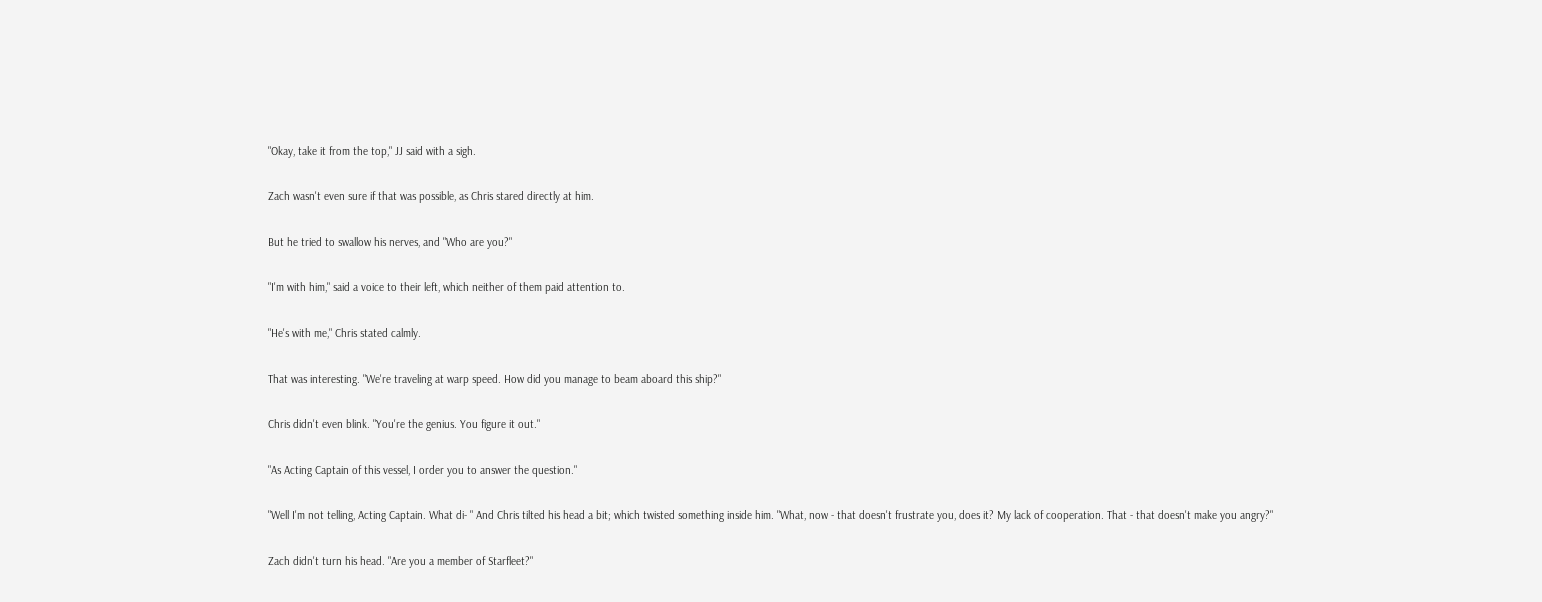"Okay, take it from the top," JJ said with a sigh.

Zach wasn't even sure if that was possible, as Chris stared directly at him.

But he tried to swallow his nerves, and "Who are you?"

"I'm with him," said a voice to their left, which neither of them paid attention to.

"He's with me," Chris stated calmly.

That was interesting. "We're traveling at warp speed. How did you manage to beam aboard this ship?"

Chris didn't even blink. "You're the genius. You figure it out."

"As Acting Captain of this vessel, I order you to answer the question."

"Well I'm not telling, Acting Captain. What di- " And Chris tilted his head a bit; which twisted something inside him. "What, now - that doesn't frustrate you, does it? My lack of cooperation. That - that doesn't make you angry?"

Zach didn't turn his head. "Are you a member of Starfleet?"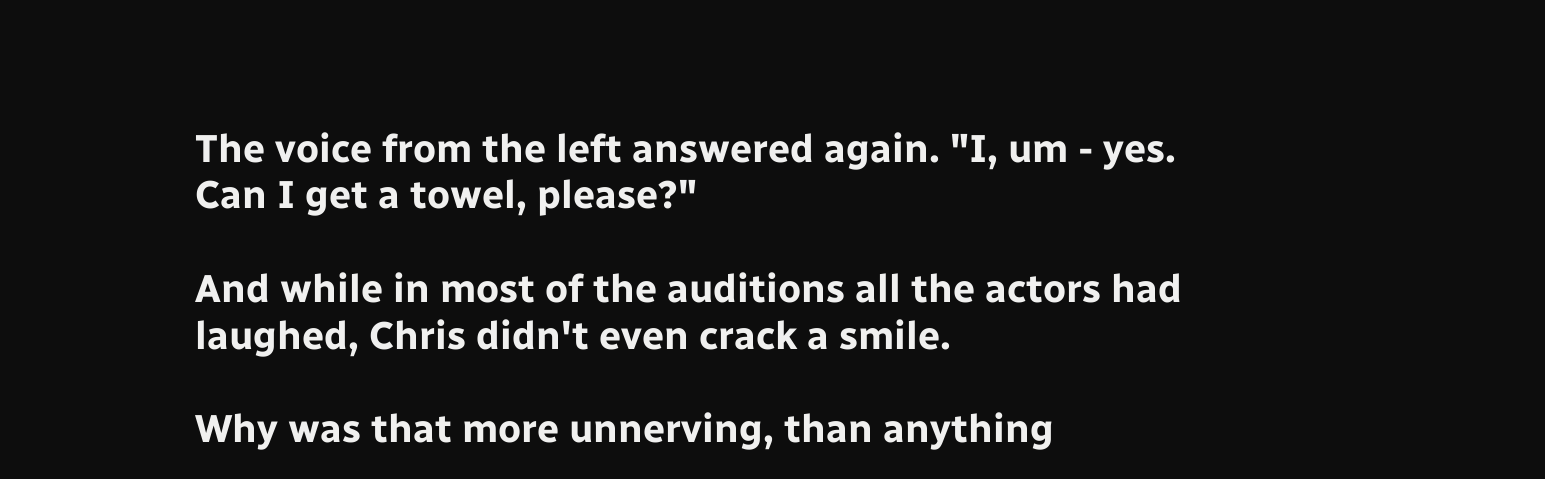The voice from the left answered again. "I, um - yes. Can I get a towel, please?"

And while in most of the auditions all the actors had laughed, Chris didn't even crack a smile.

Why was that more unnerving, than anything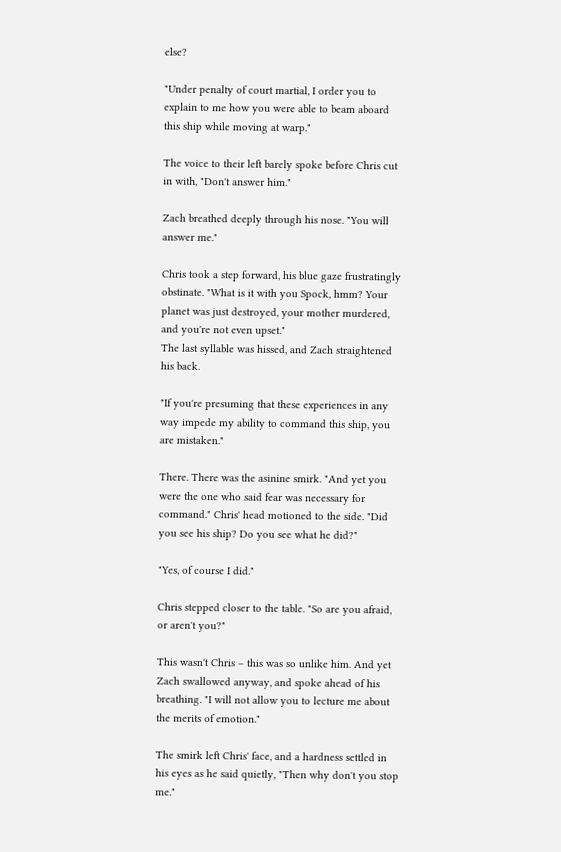else?

"Under penalty of court martial, I order you to explain to me how you were able to beam aboard this ship while moving at warp."

The voice to their left barely spoke before Chris cut in with, "Don't answer him."

Zach breathed deeply through his nose. "You will answer me."

Chris took a step forward, his blue gaze frustratingly obstinate. "What is it with you Spock, hmm? Your planet was just destroyed, your mother murdered, and you're not even upset."
The last syllable was hissed, and Zach straightened his back.

"If you're presuming that these experiences in any way impede my ability to command this ship, you are mistaken."

There. There was the asinine smirk. "And yet you were the one who said fear was necessary for command." Chris' head motioned to the side. "Did you see his ship? Do you see what he did?"

"Yes, of course I did."

Chris stepped closer to the table. "So are you afraid, or aren't you?"

This wasn't Chris – this was so unlike him. And yet Zach swallowed anyway, and spoke ahead of his breathing. "I will not allow you to lecture me about the merits of emotion."

The smirk left Chris' face, and a hardness settled in his eyes as he said quietly, "Then why don't you stop me."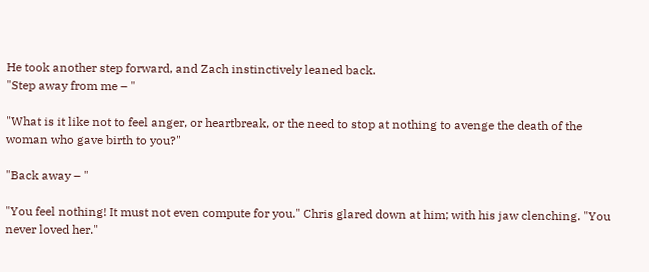He took another step forward, and Zach instinctively leaned back.
"Step away from me – "

"What is it like not to feel anger, or heartbreak, or the need to stop at nothing to avenge the death of the woman who gave birth to you?"

"Back away – "

"You feel nothing! It must not even compute for you." Chris glared down at him; with his jaw clenching. "You never loved her."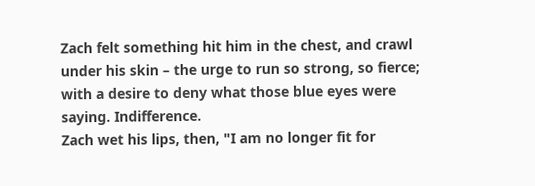Zach felt something hit him in the chest, and crawl under his skin – the urge to run so strong, so fierce; with a desire to deny what those blue eyes were saying. Indifference.
Zach wet his lips, then, "I am no longer fit for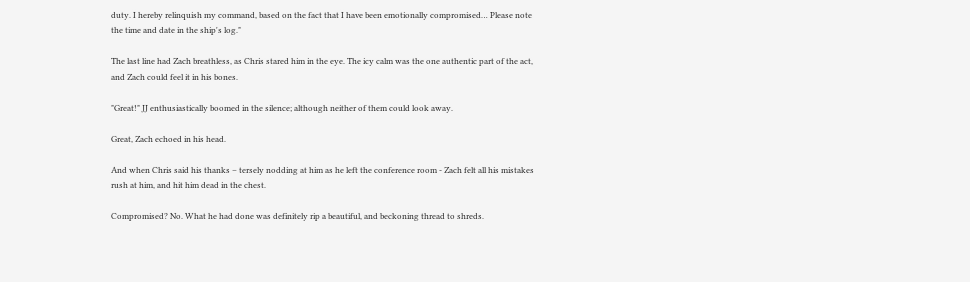duty. I hereby relinquish my command, based on the fact that I have been emotionally compromised… Please note the time and date in the ship's log."

The last line had Zach breathless, as Chris stared him in the eye. The icy calm was the one authentic part of the act, and Zach could feel it in his bones.

"Great!" JJ enthusiastically boomed in the silence; although neither of them could look away.

Great, Zach echoed in his head.

And when Chris said his thanks – tersely nodding at him as he left the conference room - Zach felt all his mistakes rush at him, and hit him dead in the chest.

Compromised? No. What he had done was definitely rip a beautiful, and beckoning thread to shreds.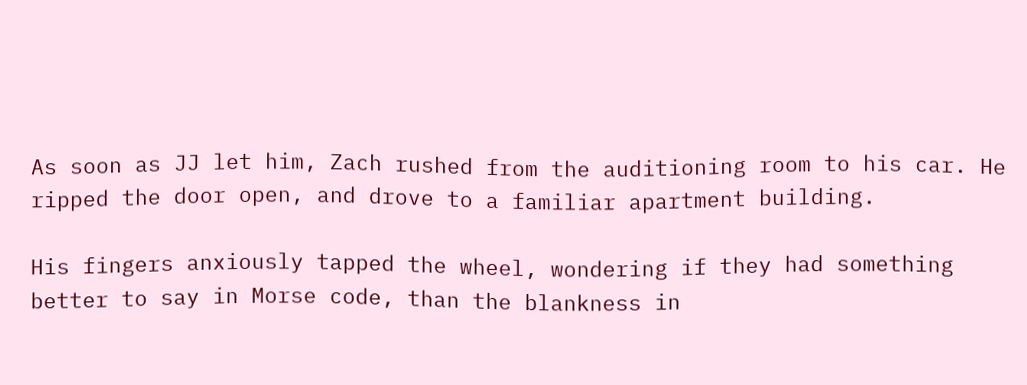As soon as JJ let him, Zach rushed from the auditioning room to his car. He ripped the door open, and drove to a familiar apartment building.

His fingers anxiously tapped the wheel, wondering if they had something better to say in Morse code, than the blankness in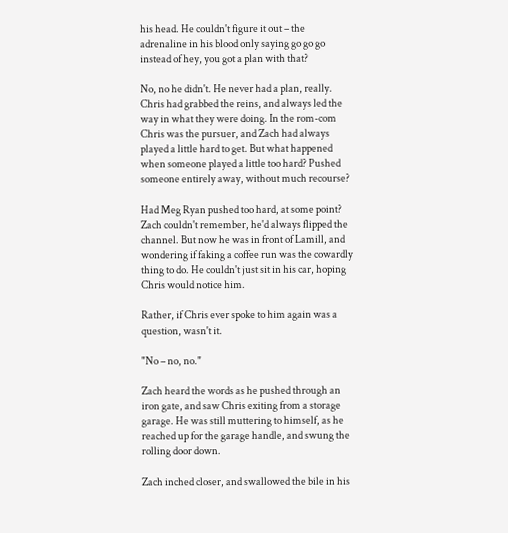his head. He couldn't figure it out – the adrenaline in his blood only saying go go go instead of hey, you got a plan with that?

No, no he didn't. He never had a plan, really. Chris had grabbed the reins, and always led the way in what they were doing. In the rom-com Chris was the pursuer, and Zach had always played a little hard to get. But what happened when someone played a little too hard? Pushed someone entirely away, without much recourse?

Had Meg Ryan pushed too hard, at some point? Zach couldn't remember, he'd always flipped the channel. But now he was in front of Lamill, and wondering if faking a coffee run was the cowardly thing to do. He couldn't just sit in his car, hoping Chris would notice him.

Rather, if Chris ever spoke to him again was a question, wasn't it.

"No – no, no."

Zach heard the words as he pushed through an iron gate, and saw Chris exiting from a storage garage. He was still muttering to himself, as he reached up for the garage handle, and swung the rolling door down.

Zach inched closer, and swallowed the bile in his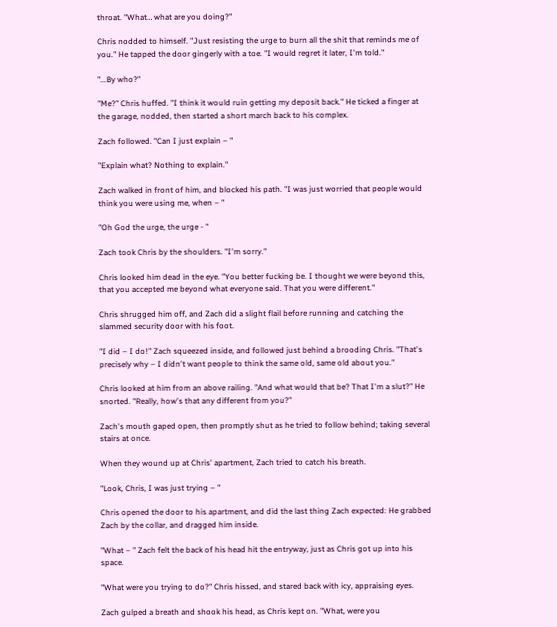throat. "What… what are you doing?"

Chris nodded to himself. "Just resisting the urge to burn all the shit that reminds me of you." He tapped the door gingerly with a toe. "I would regret it later, I'm told."

"...By who?"

"Me?" Chris huffed. "I think it would ruin getting my deposit back." He ticked a finger at the garage, nodded, then started a short march back to his complex.

Zach followed. "Can I just explain – "

"Explain what? Nothing to explain."

Zach walked in front of him, and blocked his path. "I was just worried that people would think you were using me, when – "

"Oh God the urge, the urge - "

Zach took Chris by the shoulders. "I'm sorry."

Chris looked him dead in the eye. "You better fucking be. I thought we were beyond this, that you accepted me beyond what everyone said. That you were different."

Chris shrugged him off, and Zach did a slight flail before running and catching the slammed security door with his foot.

"I did – I do!" Zach squeezed inside, and followed just behind a brooding Chris. "That's precisely why – I didn't want people to think the same old, same old about you."

Chris looked at him from an above railing. "And what would that be? That I'm a slut?" He snorted. "Really, how's that any different from you?"

Zach's mouth gaped open, then promptly shut as he tried to follow behind; taking several stairs at once.

When they wound up at Chris' apartment, Zach tried to catch his breath.

"Look, Chris, I was just trying – "

Chris opened the door to his apartment, and did the last thing Zach expected: He grabbed Zach by the collar, and dragged him inside.

"What – " Zach felt the back of his head hit the entryway, just as Chris got up into his space.

"What were you trying to do?" Chris hissed, and stared back with icy, appraising eyes.

Zach gulped a breath and shook his head, as Chris kept on. "What, were you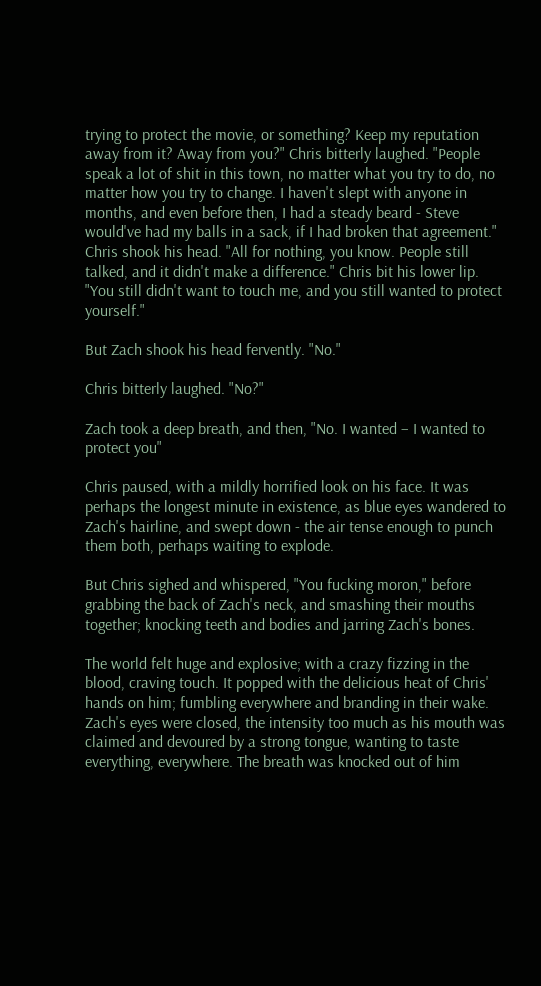trying to protect the movie, or something? Keep my reputation away from it? Away from you?" Chris bitterly laughed. "People speak a lot of shit in this town, no matter what you try to do, no matter how you try to change. I haven't slept with anyone in months, and even before then, I had a steady beard - Steve would've had my balls in a sack, if I had broken that agreement." Chris shook his head. "All for nothing, you know. People still talked, and it didn't make a difference." Chris bit his lower lip. "You still didn't want to touch me, and you still wanted to protect yourself."

But Zach shook his head fervently. "No."

Chris bitterly laughed. "No?"

Zach took a deep breath, and then, "No. I wanted – I wanted to protect you"

Chris paused, with a mildly horrified look on his face. It was perhaps the longest minute in existence, as blue eyes wandered to Zach's hairline, and swept down - the air tense enough to punch them both, perhaps waiting to explode.

But Chris sighed and whispered, "You fucking moron," before grabbing the back of Zach's neck, and smashing their mouths together; knocking teeth and bodies and jarring Zach's bones.

The world felt huge and explosive; with a crazy fizzing in the blood, craving touch. It popped with the delicious heat of Chris' hands on him; fumbling everywhere and branding in their wake. Zach's eyes were closed, the intensity too much as his mouth was claimed and devoured by a strong tongue, wanting to taste everything, everywhere. The breath was knocked out of him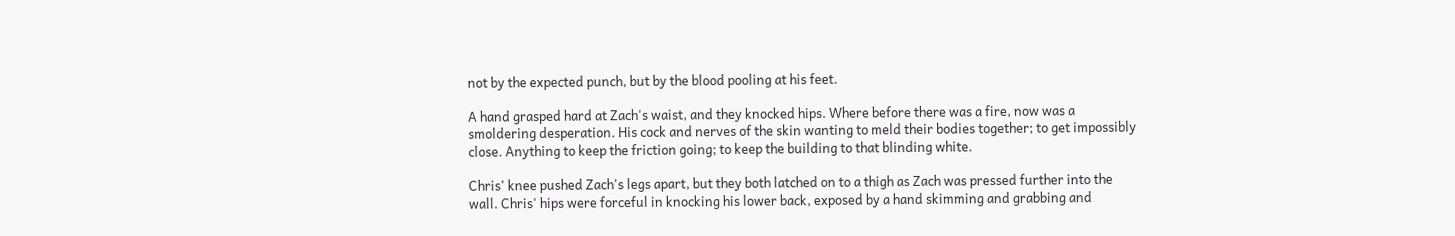not by the expected punch, but by the blood pooling at his feet.

A hand grasped hard at Zach's waist, and they knocked hips. Where before there was a fire, now was a smoldering desperation. His cock and nerves of the skin wanting to meld their bodies together; to get impossibly close. Anything to keep the friction going; to keep the building to that blinding white.

Chris' knee pushed Zach's legs apart, but they both latched on to a thigh as Zach was pressed further into the wall. Chris' hips were forceful in knocking his lower back, exposed by a hand skimming and grabbing and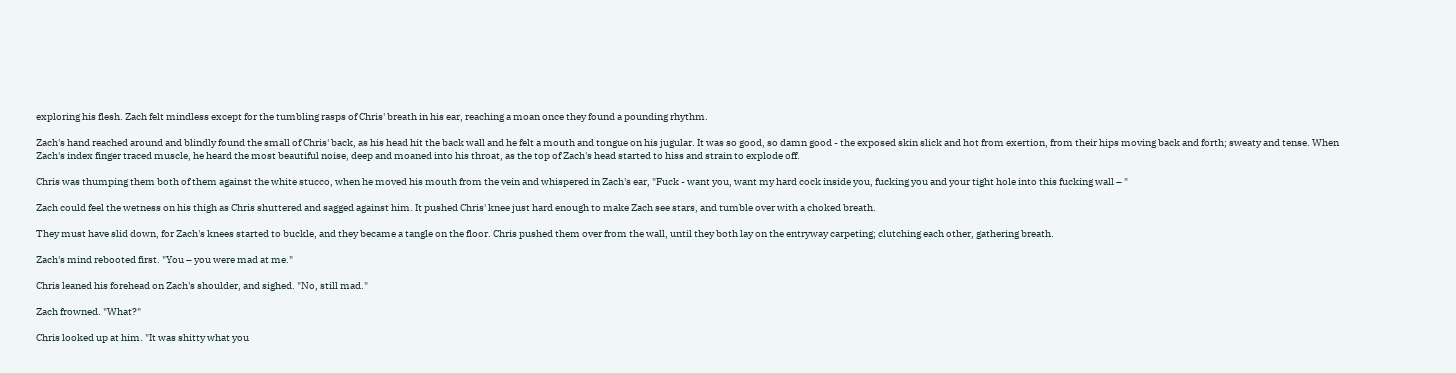exploring his flesh. Zach felt mindless except for the tumbling rasps of Chris' breath in his ear, reaching a moan once they found a pounding rhythm.

Zach's hand reached around and blindly found the small of Chris' back, as his head hit the back wall and he felt a mouth and tongue on his jugular. It was so good, so damn good - the exposed skin slick and hot from exertion, from their hips moving back and forth; sweaty and tense. When Zach's index finger traced muscle, he heard the most beautiful noise, deep and moaned into his throat, as the top of Zach's head started to hiss and strain to explode off.

Chris was thumping them both of them against the white stucco, when he moved his mouth from the vein and whispered in Zach's ear, "Fuck - want you, want my hard cock inside you, fucking you and your tight hole into this fucking wall – "

Zach could feel the wetness on his thigh as Chris shuttered and sagged against him. It pushed Chris' knee just hard enough to make Zach see stars, and tumble over with a choked breath.

They must have slid down, for Zach's knees started to buckle, and they became a tangle on the floor. Chris pushed them over from the wall, until they both lay on the entryway carpeting; clutching each other, gathering breath.

Zach's mind rebooted first. "You – you were mad at me."

Chris leaned his forehead on Zach's shoulder, and sighed. "No, still mad."

Zach frowned. "What?"

Chris looked up at him. "It was shitty what you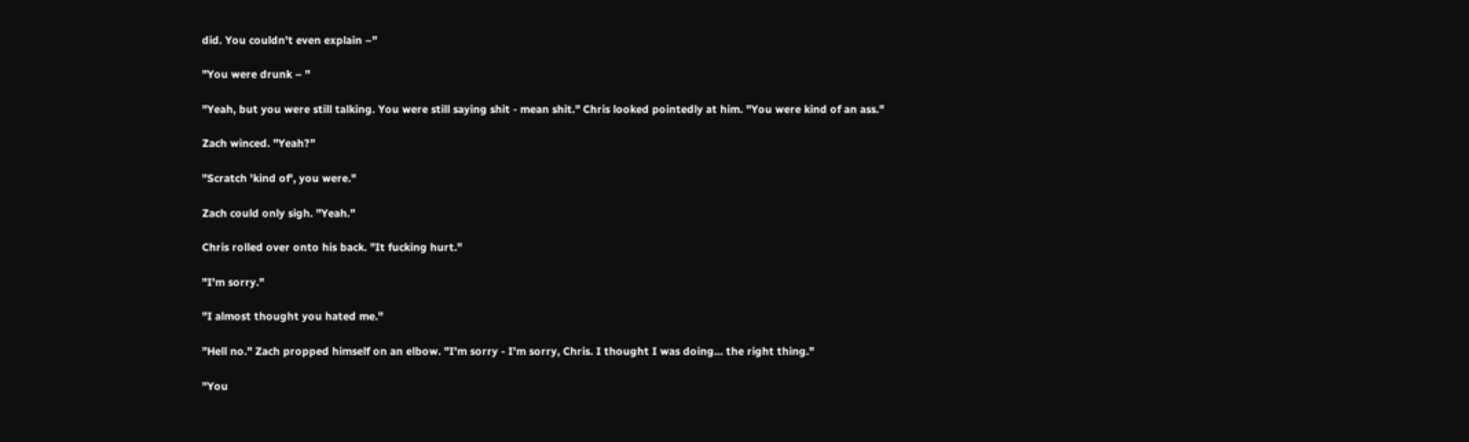did. You couldn't even explain –"

"You were drunk – "

"Yeah, but you were still talking. You were still saying shit - mean shit." Chris looked pointedly at him. "You were kind of an ass."

Zach winced. "Yeah?"

"Scratch 'kind of', you were."

Zach could only sigh. "Yeah."

Chris rolled over onto his back. "It fucking hurt."

"I'm sorry."

"I almost thought you hated me."

"Hell no." Zach propped himself on an elbow. "I'm sorry - I'm sorry, Chris. I thought I was doing... the right thing."

"You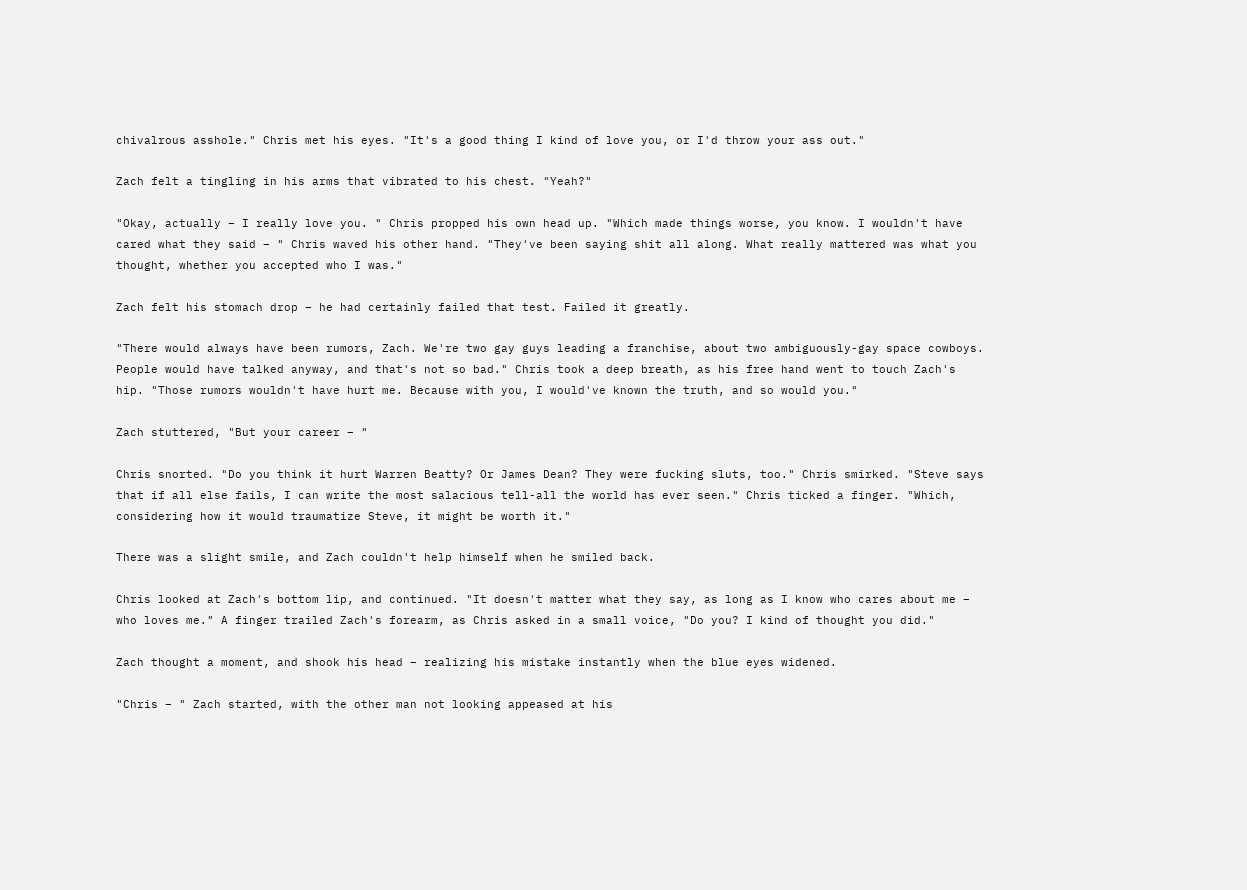chivalrous asshole." Chris met his eyes. "It's a good thing I kind of love you, or I'd throw your ass out."

Zach felt a tingling in his arms that vibrated to his chest. "Yeah?"

"Okay, actually – I really love you. " Chris propped his own head up. "Which made things worse, you know. I wouldn't have cared what they said – " Chris waved his other hand. "They've been saying shit all along. What really mattered was what you thought, whether you accepted who I was."

Zach felt his stomach drop – he had certainly failed that test. Failed it greatly.

"There would always have been rumors, Zach. We're two gay guys leading a franchise, about two ambiguously-gay space cowboys. People would have talked anyway, and that's not so bad." Chris took a deep breath, as his free hand went to touch Zach's hip. "Those rumors wouldn't have hurt me. Because with you, I would've known the truth, and so would you."

Zach stuttered, "But your career – "

Chris snorted. "Do you think it hurt Warren Beatty? Or James Dean? They were fucking sluts, too." Chris smirked. "Steve says that if all else fails, I can write the most salacious tell-all the world has ever seen." Chris ticked a finger. "Which, considering how it would traumatize Steve, it might be worth it."

There was a slight smile, and Zach couldn't help himself when he smiled back.

Chris looked at Zach's bottom lip, and continued. "It doesn't matter what they say, as long as I know who cares about me – who loves me." A finger trailed Zach's forearm, as Chris asked in a small voice, "Do you? I kind of thought you did."

Zach thought a moment, and shook his head – realizing his mistake instantly when the blue eyes widened.

"Chris – " Zach started, with the other man not looking appeased at his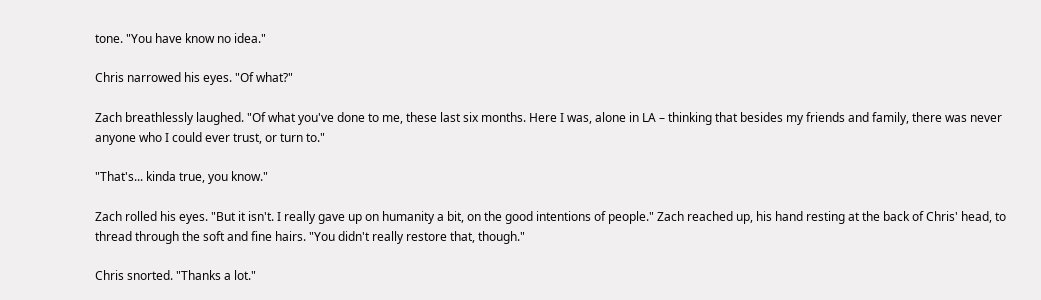tone. "You have know no idea."

Chris narrowed his eyes. "Of what?"

Zach breathlessly laughed. "Of what you've done to me, these last six months. Here I was, alone in LA – thinking that besides my friends and family, there was never anyone who I could ever trust, or turn to."

"That's... kinda true, you know."

Zach rolled his eyes. "But it isn't. I really gave up on humanity a bit, on the good intentions of people." Zach reached up, his hand resting at the back of Chris' head, to thread through the soft and fine hairs. "You didn't really restore that, though."

Chris snorted. "Thanks a lot."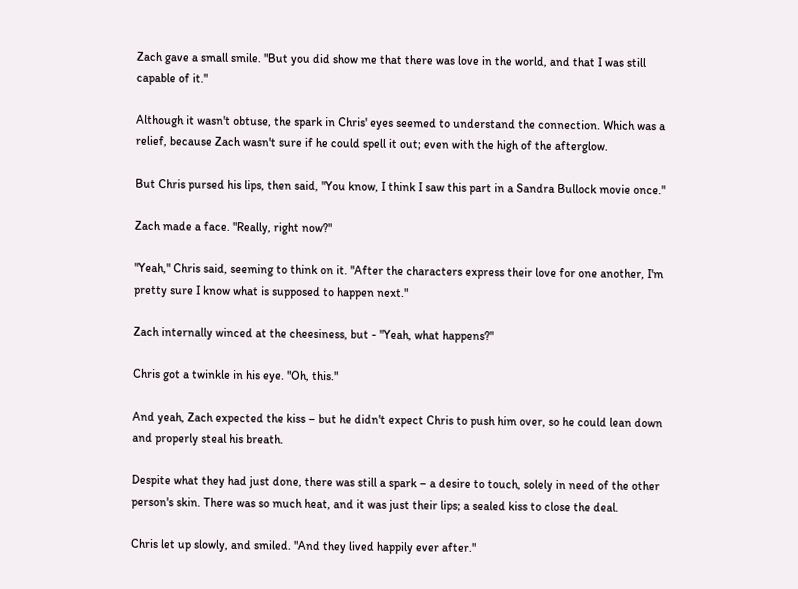Zach gave a small smile. "But you did show me that there was love in the world, and that I was still capable of it."

Although it wasn't obtuse, the spark in Chris' eyes seemed to understand the connection. Which was a relief, because Zach wasn't sure if he could spell it out; even with the high of the afterglow.

But Chris pursed his lips, then said, "You know, I think I saw this part in a Sandra Bullock movie once."

Zach made a face. "Really, right now?"

"Yeah," Chris said, seeming to think on it. "After the characters express their love for one another, I'm pretty sure I know what is supposed to happen next."

Zach internally winced at the cheesiness, but - "Yeah, what happens?"

Chris got a twinkle in his eye. "Oh, this."

And yeah, Zach expected the kiss – but he didn't expect Chris to push him over, so he could lean down and properly steal his breath.

Despite what they had just done, there was still a spark – a desire to touch, solely in need of the other person's skin. There was so much heat, and it was just their lips; a sealed kiss to close the deal.

Chris let up slowly, and smiled. "And they lived happily ever after."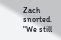Zach snorted. "We still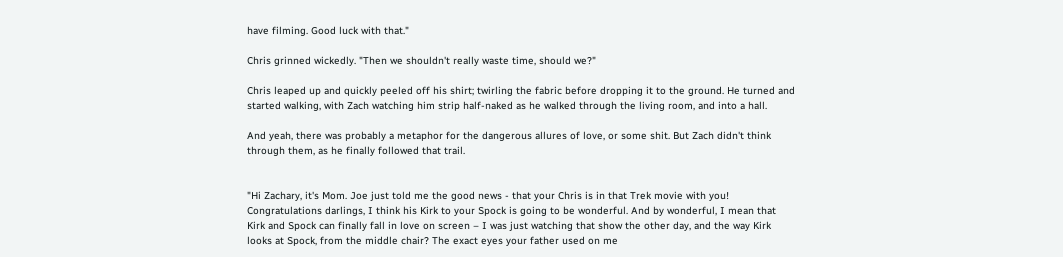have filming. Good luck with that."

Chris grinned wickedly. "Then we shouldn't really waste time, should we?"

Chris leaped up and quickly peeled off his shirt; twirling the fabric before dropping it to the ground. He turned and started walking, with Zach watching him strip half-naked as he walked through the living room, and into a hall.

And yeah, there was probably a metaphor for the dangerous allures of love, or some shit. But Zach didn't think through them, as he finally followed that trail.


"Hi Zachary, it's Mom. Joe just told me the good news - that your Chris is in that Trek movie with you! Congratulations darlings, I think his Kirk to your Spock is going to be wonderful. And by wonderful, I mean that Kirk and Spock can finally fall in love on screen – I was just watching that show the other day, and the way Kirk looks at Spock, from the middle chair? The exact eyes your father used on me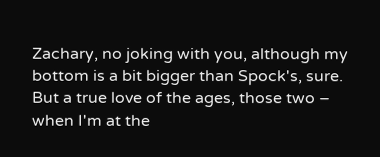Zachary, no joking with you, although my bottom is a bit bigger than Spock's, sure. But a true love of the ages, those two – when I'm at the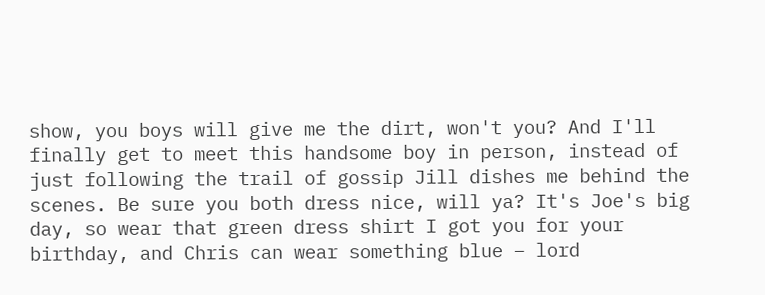show, you boys will give me the dirt, won't you? And I'll finally get to meet this handsome boy in person, instead of just following the trail of gossip Jill dishes me behind the scenes. Be sure you both dress nice, will ya? It's Joe's big day, so wear that green dress shirt I got you for your birthday, and Chris can wear something blue – lord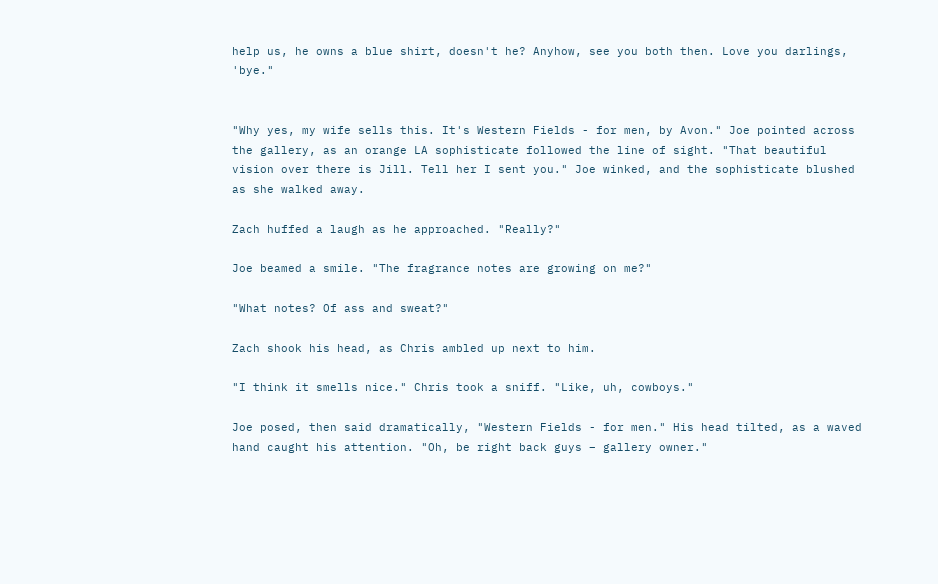help us, he owns a blue shirt, doesn't he? Anyhow, see you both then. Love you darlings, 'bye."


"Why yes, my wife sells this. It's Western Fields - for men, by Avon." Joe pointed across the gallery, as an orange LA sophisticate followed the line of sight. "That beautiful vision over there is Jill. Tell her I sent you." Joe winked, and the sophisticate blushed as she walked away.

Zach huffed a laugh as he approached. "Really?"

Joe beamed a smile. "The fragrance notes are growing on me?"

"What notes? Of ass and sweat?"

Zach shook his head, as Chris ambled up next to him.

"I think it smells nice." Chris took a sniff. "Like, uh, cowboys."

Joe posed, then said dramatically, "Western Fields - for men." His head tilted, as a waved hand caught his attention. "Oh, be right back guys – gallery owner."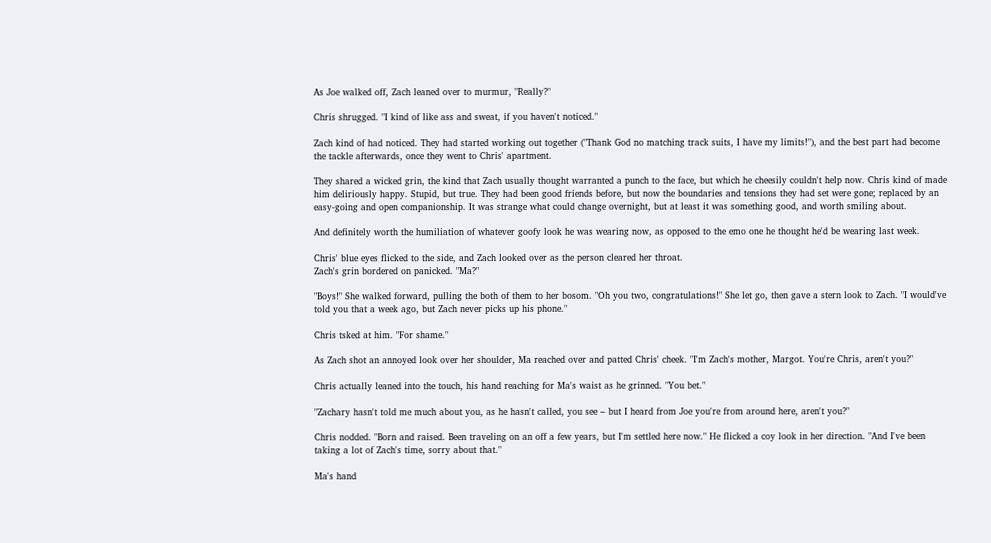As Joe walked off, Zach leaned over to murmur, "Really?"

Chris shrugged. "I kind of like ass and sweat, if you haven't noticed."

Zach kind of had noticed. They had started working out together ("Thank God no matching track suits, I have my limits!"), and the best part had become the tackle afterwards, once they went to Chris' apartment.

They shared a wicked grin, the kind that Zach usually thought warranted a punch to the face, but which he cheesily couldn't help now. Chris kind of made him deliriously happy. Stupid, but true. They had been good friends before, but now the boundaries and tensions they had set were gone; replaced by an easy-going and open companionship. It was strange what could change overnight, but at least it was something good, and worth smiling about.

And definitely worth the humiliation of whatever goofy look he was wearing now, as opposed to the emo one he thought he'd be wearing last week.

Chris' blue eyes flicked to the side, and Zach looked over as the person cleared her throat.
Zach's grin bordered on panicked. "Ma?"

"Boys!" She walked forward, pulling the both of them to her bosom. "Oh you two, congratulations!" She let go, then gave a stern look to Zach. "I would've told you that a week ago, but Zach never picks up his phone."

Chris tsked at him. "For shame."

As Zach shot an annoyed look over her shoulder, Ma reached over and patted Chris' cheek. "I'm Zach's mother, Margot. You're Chris, aren't you?"

Chris actually leaned into the touch, his hand reaching for Ma's waist as he grinned. "You bet."

"Zachary hasn't told me much about you, as he hasn't called, you see – but I heard from Joe you're from around here, aren't you?"

Chris nodded. "Born and raised. Been traveling on an off a few years, but I'm settled here now." He flicked a coy look in her direction. "And I've been taking a lot of Zach's time, sorry about that."

Ma's hand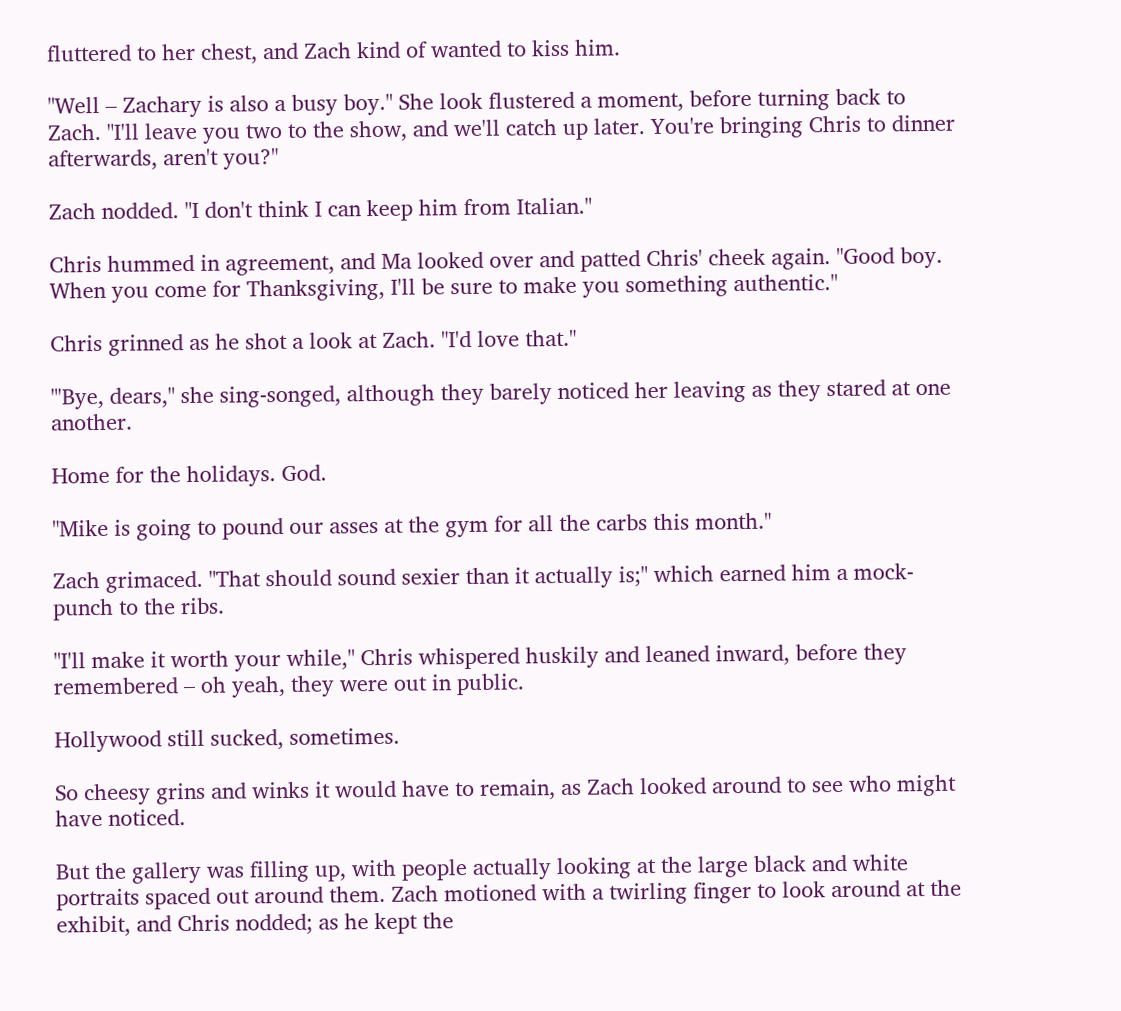fluttered to her chest, and Zach kind of wanted to kiss him.

"Well – Zachary is also a busy boy." She look flustered a moment, before turning back to Zach. "I'll leave you two to the show, and we'll catch up later. You're bringing Chris to dinner afterwards, aren't you?"

Zach nodded. "I don't think I can keep him from Italian."

Chris hummed in agreement, and Ma looked over and patted Chris' cheek again. "Good boy. When you come for Thanksgiving, I'll be sure to make you something authentic."

Chris grinned as he shot a look at Zach. "I'd love that."

"'Bye, dears," she sing-songed, although they barely noticed her leaving as they stared at one another.

Home for the holidays. God.

"Mike is going to pound our asses at the gym for all the carbs this month."

Zach grimaced. "That should sound sexier than it actually is;" which earned him a mock-punch to the ribs.

"I'll make it worth your while," Chris whispered huskily and leaned inward, before they remembered – oh yeah, they were out in public.

Hollywood still sucked, sometimes.

So cheesy grins and winks it would have to remain, as Zach looked around to see who might have noticed.

But the gallery was filling up, with people actually looking at the large black and white portraits spaced out around them. Zach motioned with a twirling finger to look around at the exhibit, and Chris nodded; as he kept the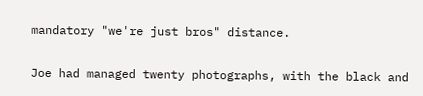mandatory "we're just bros" distance.

Joe had managed twenty photographs, with the black and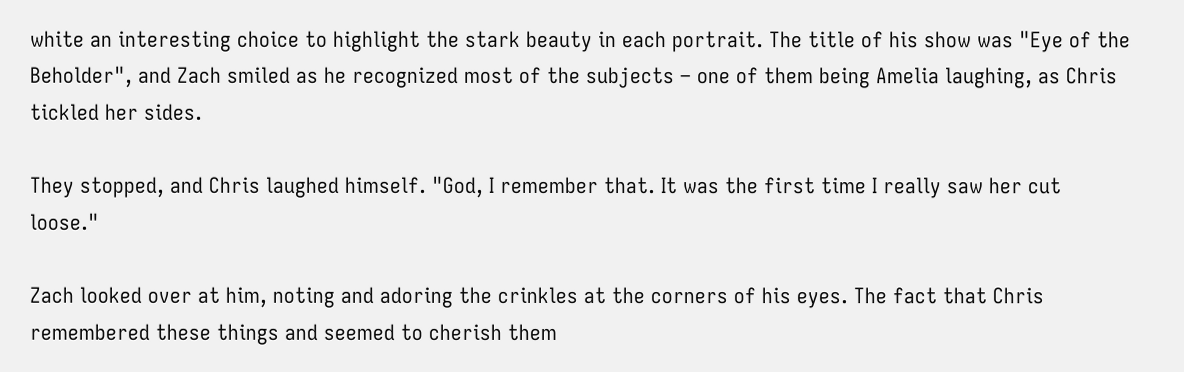white an interesting choice to highlight the stark beauty in each portrait. The title of his show was "Eye of the Beholder", and Zach smiled as he recognized most of the subjects – one of them being Amelia laughing, as Chris tickled her sides.

They stopped, and Chris laughed himself. "God, I remember that. It was the first time I really saw her cut loose."

Zach looked over at him, noting and adoring the crinkles at the corners of his eyes. The fact that Chris remembered these things and seemed to cherish them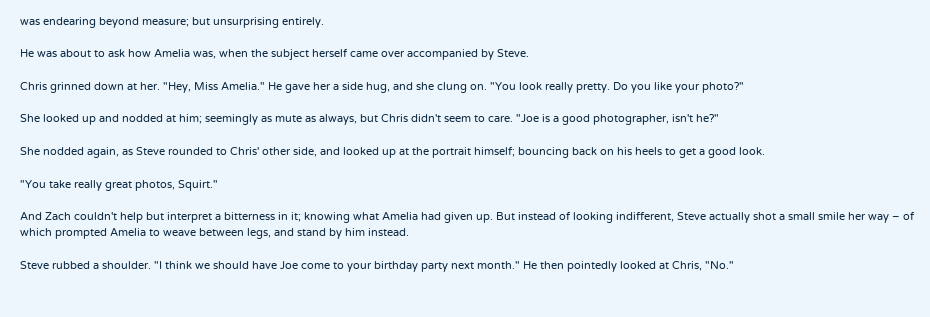was endearing beyond measure; but unsurprising entirely.

He was about to ask how Amelia was, when the subject herself came over accompanied by Steve.

Chris grinned down at her. "Hey, Miss Amelia." He gave her a side hug, and she clung on. "You look really pretty. Do you like your photo?"

She looked up and nodded at him; seemingly as mute as always, but Chris didn't seem to care. "Joe is a good photographer, isn't he?"

She nodded again, as Steve rounded to Chris' other side, and looked up at the portrait himself; bouncing back on his heels to get a good look.

"You take really great photos, Squirt."

And Zach couldn't help but interpret a bitterness in it; knowing what Amelia had given up. But instead of looking indifferent, Steve actually shot a small smile her way – of which prompted Amelia to weave between legs, and stand by him instead.

Steve rubbed a shoulder. "I think we should have Joe come to your birthday party next month." He then pointedly looked at Chris, "No."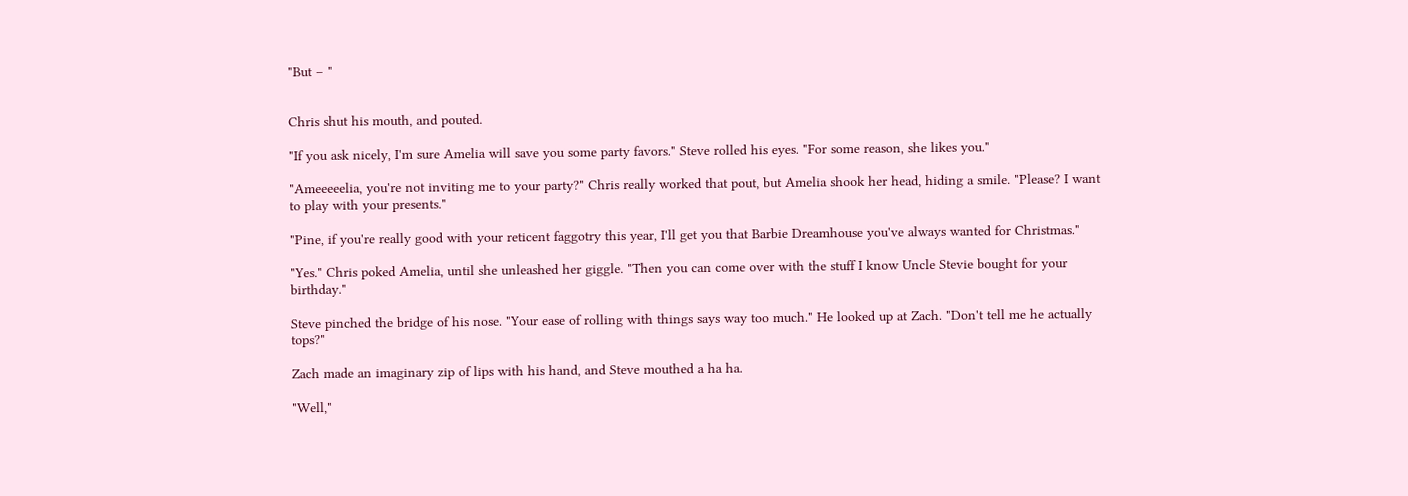"But – "


Chris shut his mouth, and pouted.

"If you ask nicely, I'm sure Amelia will save you some party favors." Steve rolled his eyes. "For some reason, she likes you."

"Ameeeeelia, you're not inviting me to your party?" Chris really worked that pout, but Amelia shook her head, hiding a smile. "Please? I want to play with your presents."

"Pine, if you're really good with your reticent faggotry this year, I'll get you that Barbie Dreamhouse you've always wanted for Christmas."

"Yes." Chris poked Amelia, until she unleashed her giggle. "Then you can come over with the stuff I know Uncle Stevie bought for your birthday."

Steve pinched the bridge of his nose. "Your ease of rolling with things says way too much." He looked up at Zach. "Don't tell me he actually tops?"

Zach made an imaginary zip of lips with his hand, and Steve mouthed a ha ha.

"Well,"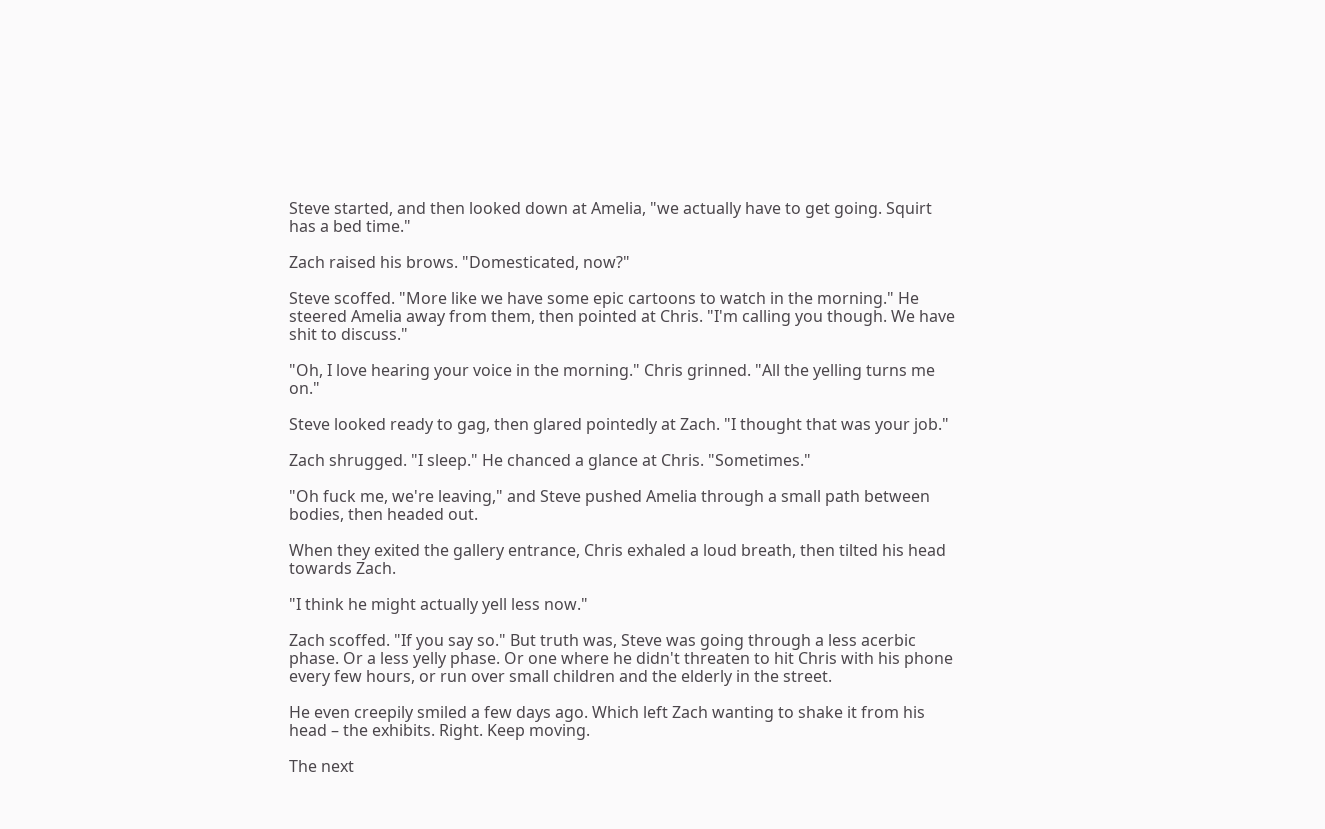Steve started, and then looked down at Amelia, "we actually have to get going. Squirt has a bed time."

Zach raised his brows. "Domesticated, now?"

Steve scoffed. "More like we have some epic cartoons to watch in the morning." He steered Amelia away from them, then pointed at Chris. "I'm calling you though. We have shit to discuss."

"Oh, I love hearing your voice in the morning." Chris grinned. "All the yelling turns me on."

Steve looked ready to gag, then glared pointedly at Zach. "I thought that was your job."

Zach shrugged. "I sleep." He chanced a glance at Chris. "Sometimes."

"Oh fuck me, we're leaving," and Steve pushed Amelia through a small path between bodies, then headed out.

When they exited the gallery entrance, Chris exhaled a loud breath, then tilted his head towards Zach.

"I think he might actually yell less now."

Zach scoffed. "If you say so." But truth was, Steve was going through a less acerbic phase. Or a less yelly phase. Or one where he didn't threaten to hit Chris with his phone every few hours, or run over small children and the elderly in the street.

He even creepily smiled a few days ago. Which left Zach wanting to shake it from his head – the exhibits. Right. Keep moving.

The next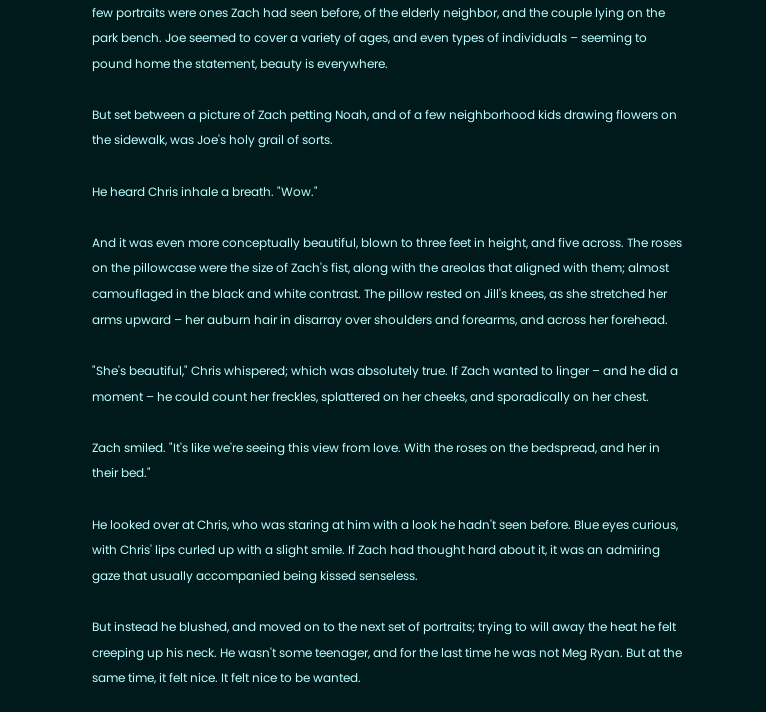few portraits were ones Zach had seen before, of the elderly neighbor, and the couple lying on the park bench. Joe seemed to cover a variety of ages, and even types of individuals – seeming to pound home the statement, beauty is everywhere.

But set between a picture of Zach petting Noah, and of a few neighborhood kids drawing flowers on the sidewalk, was Joe's holy grail of sorts.

He heard Chris inhale a breath. "Wow."

And it was even more conceptually beautiful, blown to three feet in height, and five across. The roses on the pillowcase were the size of Zach's fist, along with the areolas that aligned with them; almost camouflaged in the black and white contrast. The pillow rested on Jill's knees, as she stretched her arms upward – her auburn hair in disarray over shoulders and forearms, and across her forehead.

"She's beautiful," Chris whispered; which was absolutely true. If Zach wanted to linger – and he did a moment – he could count her freckles, splattered on her cheeks, and sporadically on her chest.

Zach smiled. "It's like we're seeing this view from love. With the roses on the bedspread, and her in their bed."

He looked over at Chris, who was staring at him with a look he hadn't seen before. Blue eyes curious, with Chris' lips curled up with a slight smile. If Zach had thought hard about it, it was an admiring gaze that usually accompanied being kissed senseless.

But instead he blushed, and moved on to the next set of portraits; trying to will away the heat he felt creeping up his neck. He wasn't some teenager, and for the last time he was not Meg Ryan. But at the same time, it felt nice. It felt nice to be wanted.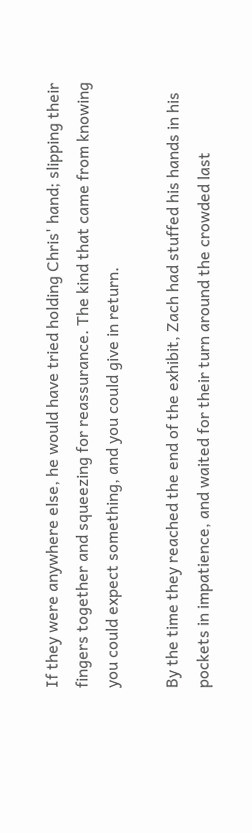If they were anywhere else, he would have tried holding Chris' hand; slipping their fingers together and squeezing for reassurance. The kind that came from knowing you could expect something, and you could give in return.

By the time they reached the end of the exhibit, Zach had stuffed his hands in his pockets in impatience, and waited for their turn around the crowded last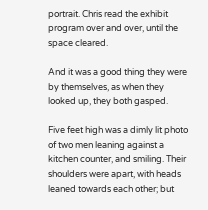portrait. Chris read the exhibit program over and over, until the space cleared.

And it was a good thing they were by themselves, as when they looked up, they both gasped.

Five feet high was a dimly lit photo of two men leaning against a kitchen counter, and smiling. Their shoulders were apart, with heads leaned towards each other; but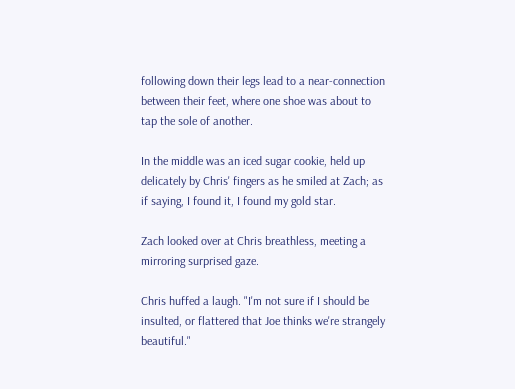following down their legs lead to a near-connection between their feet, where one shoe was about to tap the sole of another.

In the middle was an iced sugar cookie, held up delicately by Chris' fingers as he smiled at Zach; as if saying, I found it, I found my gold star.

Zach looked over at Chris breathless, meeting a mirroring surprised gaze.

Chris huffed a laugh. "I'm not sure if I should be insulted, or flattered that Joe thinks we're strangely beautiful."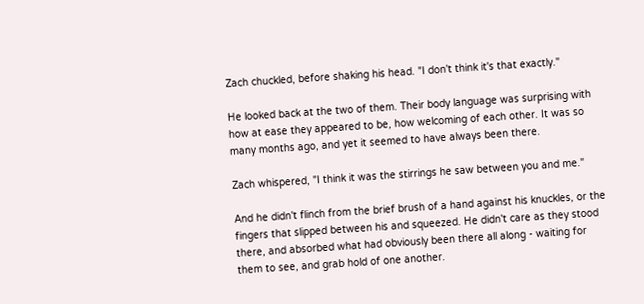Zach chuckled, before shaking his head. "I don't think it's that exactly."

He looked back at the two of them. Their body language was surprising with how at ease they appeared to be, how welcoming of each other. It was so many months ago, and yet it seemed to have always been there.

Zach whispered, "I think it was the stirrings he saw between you and me."

And he didn't flinch from the brief brush of a hand against his knuckles, or the fingers that slipped between his and squeezed. He didn't care as they stood there, and absorbed what had obviously been there all along - waiting for them to see, and grab hold of one another.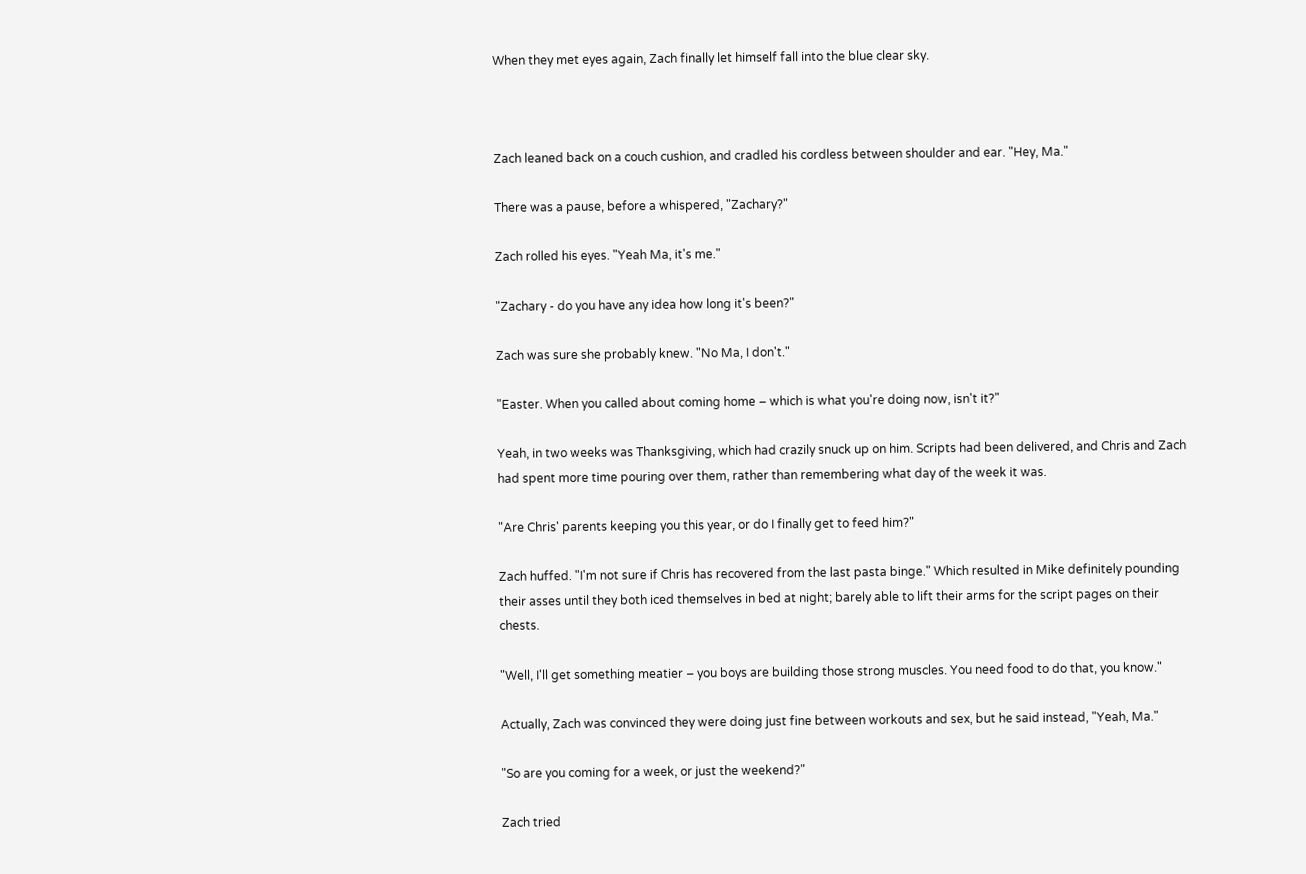When they met eyes again, Zach finally let himself fall into the blue clear sky.



Zach leaned back on a couch cushion, and cradled his cordless between shoulder and ear. "Hey, Ma."

There was a pause, before a whispered, "Zachary?"

Zach rolled his eyes. "Yeah Ma, it's me."

"Zachary - do you have any idea how long it's been?"

Zach was sure she probably knew. "No Ma, I don't."

"Easter. When you called about coming home – which is what you're doing now, isn't it?"

Yeah, in two weeks was Thanksgiving, which had crazily snuck up on him. Scripts had been delivered, and Chris and Zach had spent more time pouring over them, rather than remembering what day of the week it was.

"Are Chris' parents keeping you this year, or do I finally get to feed him?"

Zach huffed. "I'm not sure if Chris has recovered from the last pasta binge." Which resulted in Mike definitely pounding their asses until they both iced themselves in bed at night; barely able to lift their arms for the script pages on their chests.

"Well, I'll get something meatier – you boys are building those strong muscles. You need food to do that, you know."

Actually, Zach was convinced they were doing just fine between workouts and sex, but he said instead, "Yeah, Ma."

"So are you coming for a week, or just the weekend?"

Zach tried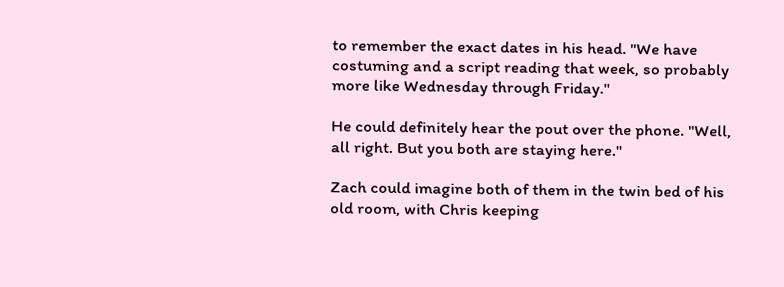to remember the exact dates in his head. "We have costuming and a script reading that week, so probably more like Wednesday through Friday."

He could definitely hear the pout over the phone. "Well, all right. But you both are staying here."

Zach could imagine both of them in the twin bed of his old room, with Chris keeping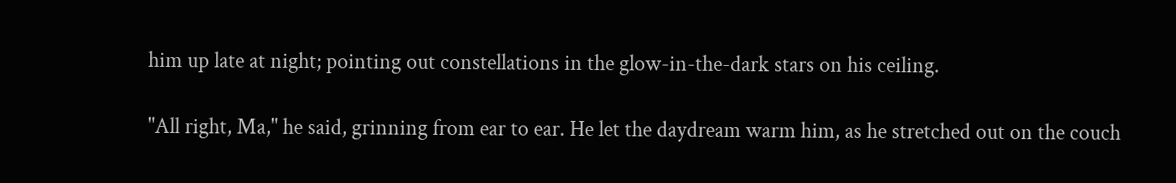him up late at night; pointing out constellations in the glow-in-the-dark stars on his ceiling.

"All right, Ma," he said, grinning from ear to ear. He let the daydream warm him, as he stretched out on the couch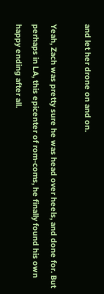and let her drone on and on.

Yeah, Zach was pretty sure he was head over heels, and done for. But perhaps in LA, this epicenter of rom-coms, he finally found his own happy ending after all.